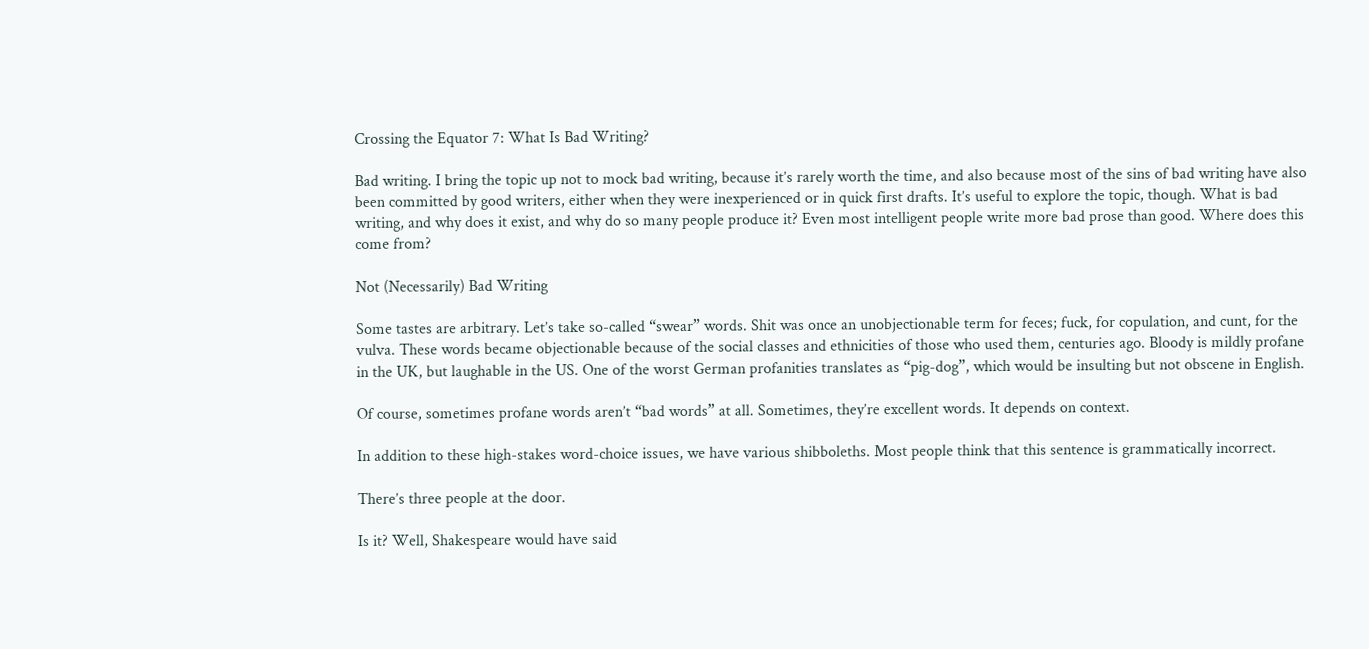Crossing the Equator 7: What Is Bad Writing?

Bad writing. I bring the topic up not to mock bad writing, because it’s rarely worth the time, and also because most of the sins of bad writing have also been committed by good writers, either when they were inexperienced or in quick first drafts. It’s useful to explore the topic, though. What is bad writing, and why does it exist, and why do so many people produce it? Even most intelligent people write more bad prose than good. Where does this come from?

Not (Necessarily) Bad Writing

Some tastes are arbitrary. Let’s take so-called “swear” words. Shit was once an unobjectionable term for feces; fuck, for copulation, and cunt, for the vulva. These words became objectionable because of the social classes and ethnicities of those who used them, centuries ago. Bloody is mildly profane in the UK, but laughable in the US. One of the worst German profanities translates as “pig-dog”, which would be insulting but not obscene in English.

Of course, sometimes profane words aren’t “bad words” at all. Sometimes, they’re excellent words. It depends on context.

In addition to these high-stakes word-choice issues, we have various shibboleths. Most people think that this sentence is grammatically incorrect.

There’s three people at the door.

Is it? Well, Shakespeare would have said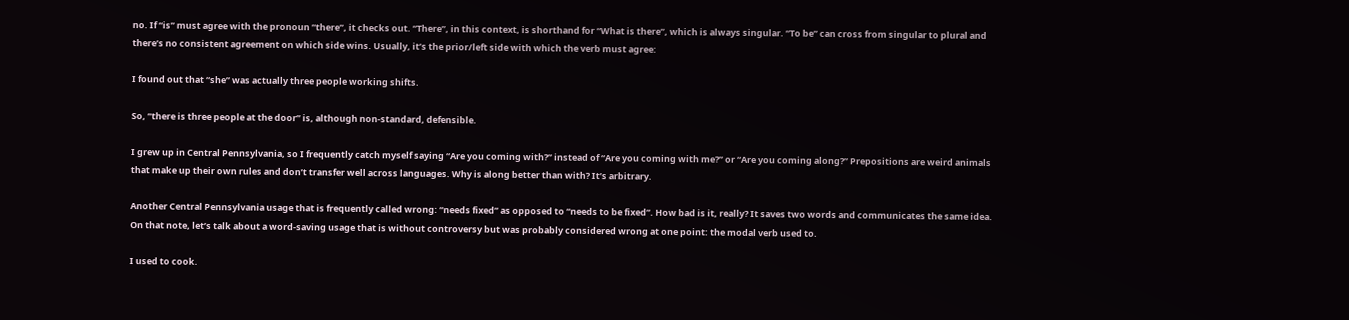no. If “is” must agree with the pronoun “there”, it checks out. “There”, in this context, is shorthand for “What is there”, which is always singular. “To be” can cross from singular to plural and there’s no consistent agreement on which side wins. Usually, it’s the prior/left side with which the verb must agree:

I found out that “she” was actually three people working shifts.

So, “there is three people at the door” is, although non-standard, defensible.

I grew up in Central Pennsylvania, so I frequently catch myself saying “Are you coming with?” instead of “Are you coming with me?” or “Are you coming along?” Prepositions are weird animals that make up their own rules and don’t transfer well across languages. Why is along better than with? It’s arbitrary.

Another Central Pennsylvania usage that is frequently called wrong: “needs fixed” as opposed to “needs to be fixed”. How bad is it, really? It saves two words and communicates the same idea. On that note, let’s talk about a word-saving usage that is without controversy but was probably considered wrong at one point: the modal verb used to.

I used to cook.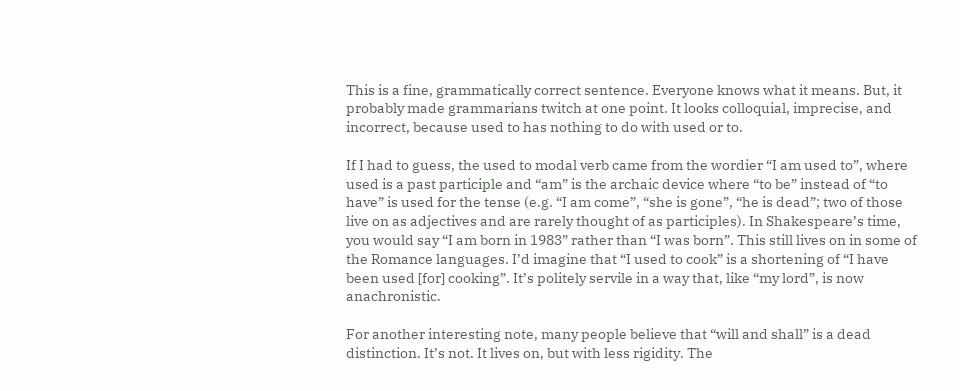This is a fine, grammatically correct sentence. Everyone knows what it means. But, it probably made grammarians twitch at one point. It looks colloquial, imprecise, and incorrect, because used to has nothing to do with used or to.

If I had to guess, the used to modal verb came from the wordier “I am used to”, where used is a past participle and “am” is the archaic device where “to be” instead of “to have” is used for the tense (e.g. “I am come”, “she is gone”, “he is dead”; two of those live on as adjectives and are rarely thought of as participles). In Shakespeare’s time, you would say “I am born in 1983” rather than “I was born”. This still lives on in some of the Romance languages. I’d imagine that “I used to cook” is a shortening of “I have been used [for] cooking”. It’s politely servile in a way that, like “my lord”, is now anachronistic.

For another interesting note, many people believe that “will and shall” is a dead distinction. It’s not. It lives on, but with less rigidity. The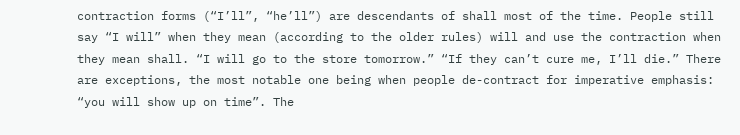contraction forms (“I’ll”, “he’ll”) are descendants of shall most of the time. People still say “I will” when they mean (according to the older rules) will and use the contraction when they mean shall. “I will go to the store tomorrow.” “If they can’t cure me, I’ll die.” There are exceptions, the most notable one being when people de-contract for imperative emphasis: “you will show up on time”. The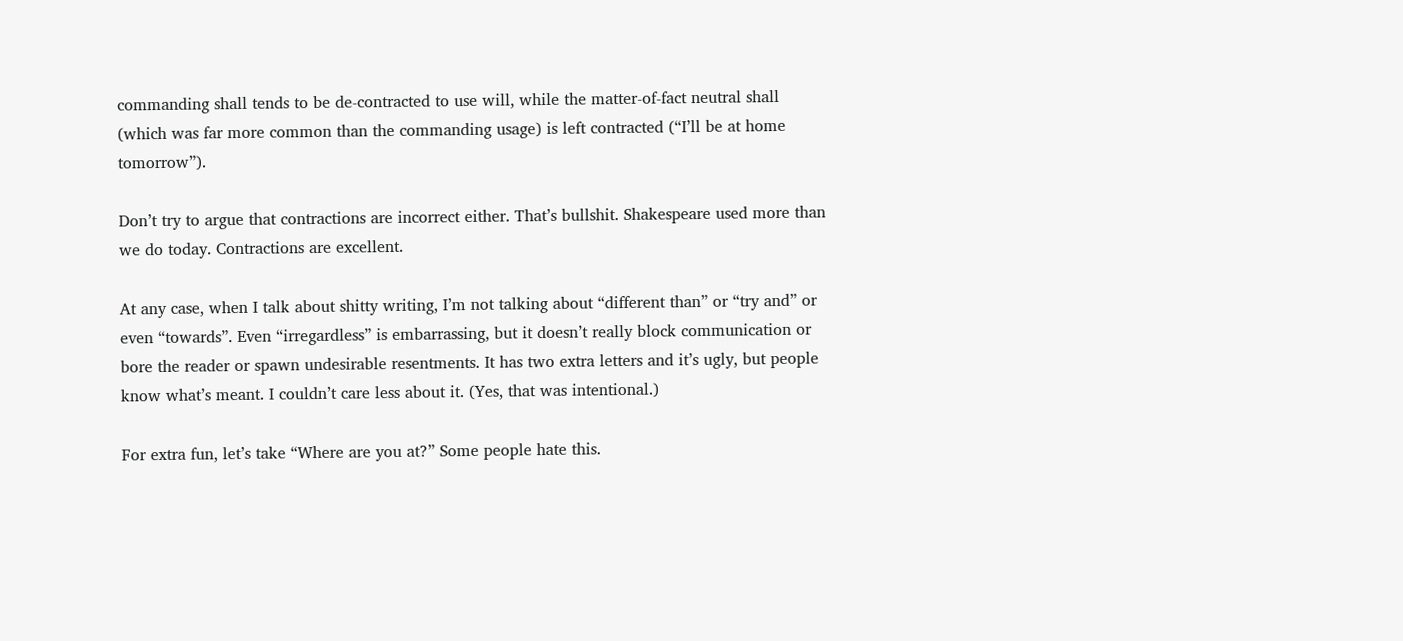commanding shall tends to be de-contracted to use will, while the matter-of-fact neutral shall (which was far more common than the commanding usage) is left contracted (“I’ll be at home tomorrow”).

Don’t try to argue that contractions are incorrect either. That’s bullshit. Shakespeare used more than we do today. Contractions are excellent.

At any case, when I talk about shitty writing, I’m not talking about “different than” or “try and” or even “towards”. Even “irregardless” is embarrassing, but it doesn’t really block communication or bore the reader or spawn undesirable resentments. It has two extra letters and it’s ugly, but people know what’s meant. I couldn’t care less about it. (Yes, that was intentional.)

For extra fun, let’s take “Where are you at?” Some people hate this.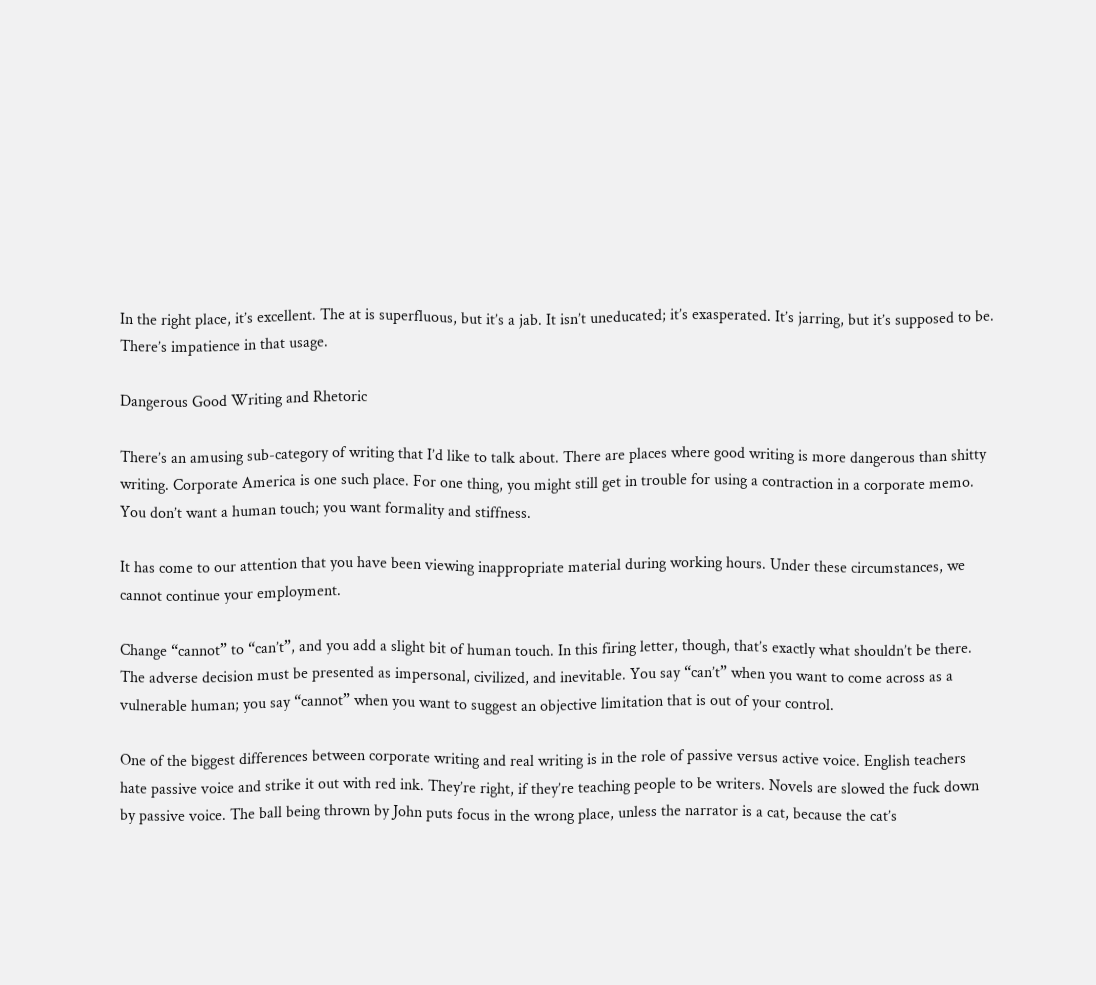In the right place, it’s excellent. The at is superfluous, but it’s a jab. It isn’t uneducated; it’s exasperated. It’s jarring, but it’s supposed to be. There’s impatience in that usage.

Dangerous Good Writing and Rhetoric

There’s an amusing sub-category of writing that I’d like to talk about. There are places where good writing is more dangerous than shitty writing. Corporate America is one such place. For one thing, you might still get in trouble for using a contraction in a corporate memo. You don’t want a human touch; you want formality and stiffness.

It has come to our attention that you have been viewing inappropriate material during working hours. Under these circumstances, we cannot continue your employment.

Change “cannot” to “can’t”, and you add a slight bit of human touch. In this firing letter, though, that’s exactly what shouldn’t be there. The adverse decision must be presented as impersonal, civilized, and inevitable. You say “can’t” when you want to come across as a vulnerable human; you say “cannot” when you want to suggest an objective limitation that is out of your control.

One of the biggest differences between corporate writing and real writing is in the role of passive versus active voice. English teachers hate passive voice and strike it out with red ink. They’re right, if they’re teaching people to be writers. Novels are slowed the fuck down by passive voice. The ball being thrown by John puts focus in the wrong place, unless the narrator is a cat, because the cat’s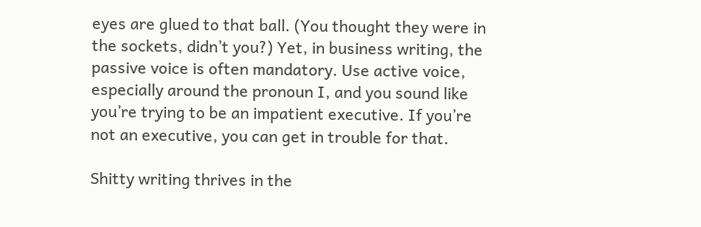eyes are glued to that ball. (You thought they were in the sockets, didn’t you?) Yet, in business writing, the passive voice is often mandatory. Use active voice, especially around the pronoun I, and you sound like you’re trying to be an impatient executive. If you’re not an executive, you can get in trouble for that.

Shitty writing thrives in the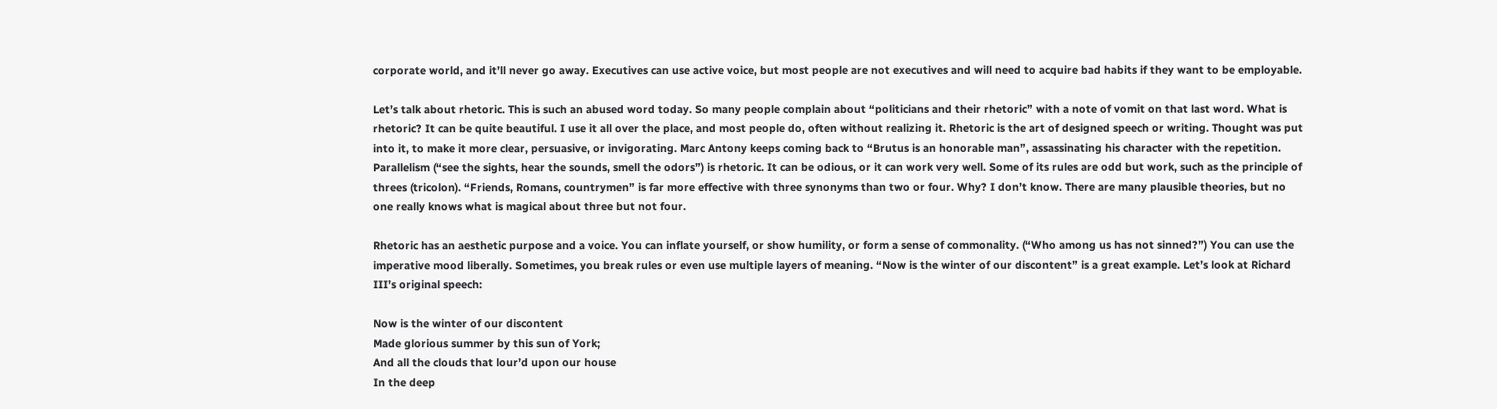corporate world, and it’ll never go away. Executives can use active voice, but most people are not executives and will need to acquire bad habits if they want to be employable.

Let’s talk about rhetoric. This is such an abused word today. So many people complain about “politicians and their rhetoric” with a note of vomit on that last word. What is rhetoric? It can be quite beautiful. I use it all over the place, and most people do, often without realizing it. Rhetoric is the art of designed speech or writing. Thought was put into it, to make it more clear, persuasive, or invigorating. Marc Antony keeps coming back to “Brutus is an honorable man”, assassinating his character with the repetition. Parallelism (“see the sights, hear the sounds, smell the odors”) is rhetoric. It can be odious, or it can work very well. Some of its rules are odd but work, such as the principle of threes (tricolon). “Friends, Romans, countrymen” is far more effective with three synonyms than two or four. Why? I don’t know. There are many plausible theories, but no one really knows what is magical about three but not four.

Rhetoric has an aesthetic purpose and a voice. You can inflate yourself, or show humility, or form a sense of commonality. (“Who among us has not sinned?”) You can use the imperative mood liberally. Sometimes, you break rules or even use multiple layers of meaning. “Now is the winter of our discontent” is a great example. Let’s look at Richard III’s original speech:

Now is the winter of our discontent
Made glorious summer by this sun of York;
And all the clouds that lour’d upon our house
In the deep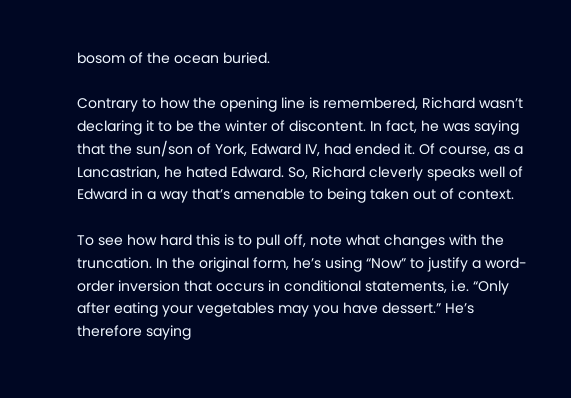bosom of the ocean buried.

Contrary to how the opening line is remembered, Richard wasn’t declaring it to be the winter of discontent. In fact, he was saying that the sun/son of York, Edward IV, had ended it. Of course, as a Lancastrian, he hated Edward. So, Richard cleverly speaks well of Edward in a way that’s amenable to being taken out of context.

To see how hard this is to pull off, note what changes with the truncation. In the original form, he’s using “Now” to justify a word-order inversion that occurs in conditional statements, i.e. “Only after eating your vegetables may you have dessert.” He’s therefore saying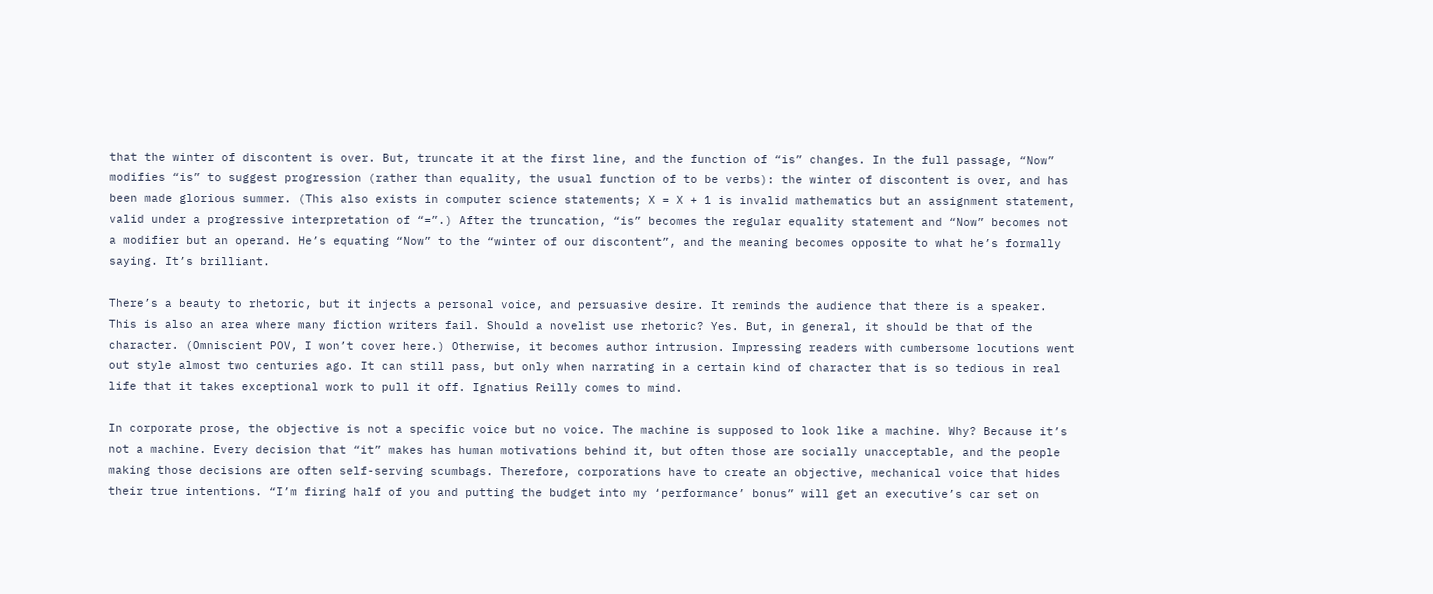that the winter of discontent is over. But, truncate it at the first line, and the function of “is” changes. In the full passage, “Now” modifies “is” to suggest progression (rather than equality, the usual function of to be verbs): the winter of discontent is over, and has been made glorious summer. (This also exists in computer science statements; X = X + 1 is invalid mathematics but an assignment statement, valid under a progressive interpretation of “=”.) After the truncation, “is” becomes the regular equality statement and “Now” becomes not a modifier but an operand. He’s equating “Now” to the “winter of our discontent”, and the meaning becomes opposite to what he’s formally saying. It’s brilliant.

There’s a beauty to rhetoric, but it injects a personal voice, and persuasive desire. It reminds the audience that there is a speaker. This is also an area where many fiction writers fail. Should a novelist use rhetoric? Yes. But, in general, it should be that of the character. (Omniscient POV, I won’t cover here.) Otherwise, it becomes author intrusion. Impressing readers with cumbersome locutions went out style almost two centuries ago. It can still pass, but only when narrating in a certain kind of character that is so tedious in real life that it takes exceptional work to pull it off. Ignatius Reilly comes to mind.

In corporate prose, the objective is not a specific voice but no voice. The machine is supposed to look like a machine. Why? Because it’s not a machine. Every decision that “it” makes has human motivations behind it, but often those are socially unacceptable, and the people making those decisions are often self-serving scumbags. Therefore, corporations have to create an objective, mechanical voice that hides their true intentions. “I’m firing half of you and putting the budget into my ‘performance’ bonus” will get an executive’s car set on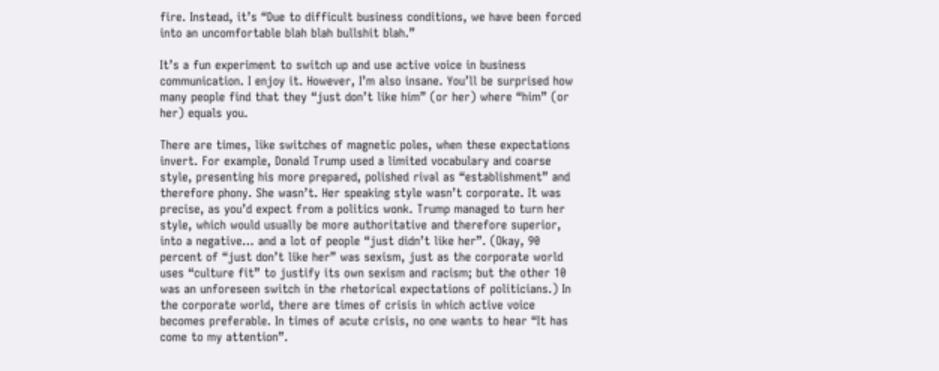fire. Instead, it’s “Due to difficult business conditions, we have been forced into an uncomfortable blah blah bullshit blah.”

It’s a fun experiment to switch up and use active voice in business communication. I enjoy it. However, I’m also insane. You’ll be surprised how many people find that they “just don’t like him” (or her) where “him” (or her) equals you.

There are times, like switches of magnetic poles, when these expectations invert. For example, Donald Trump used a limited vocabulary and coarse style, presenting his more prepared, polished rival as “establishment” and therefore phony. She wasn’t. Her speaking style wasn’t corporate. It was precise, as you’d expect from a politics wonk. Trump managed to turn her style, which would usually be more authoritative and therefore superior, into a negative… and a lot of people “just didn’t like her”. (Okay, 90 percent of “just don’t like her” was sexism, just as the corporate world uses “culture fit” to justify its own sexism and racism; but the other 10 was an unforeseen switch in the rhetorical expectations of politicians.) In the corporate world, there are times of crisis in which active voice becomes preferable. In times of acute crisis, no one wants to hear “It has come to my attention”.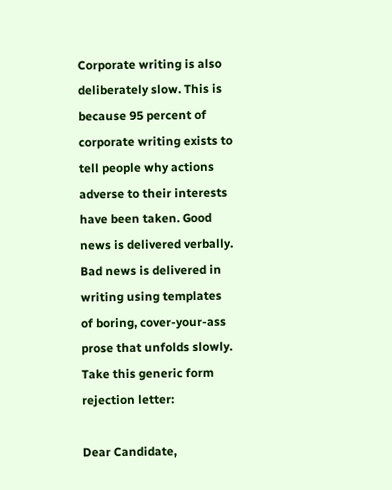Corporate writing is also deliberately slow. This is because 95 percent of corporate writing exists to tell people why actions adverse to their interests have been taken. Good news is delivered verbally. Bad news is delivered in writing using templates of boring, cover-your-ass prose that unfolds slowly. Take this generic form rejection letter:

Dear Candidate,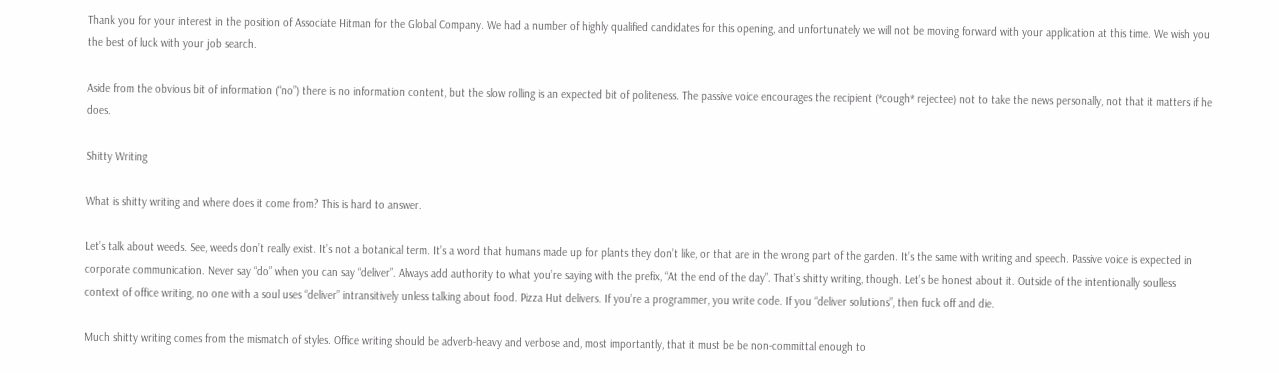Thank you for your interest in the position of Associate Hitman for the Global Company. We had a number of highly qualified candidates for this opening, and unfortunately we will not be moving forward with your application at this time. We wish you the best of luck with your job search.

Aside from the obvious bit of information (“no”) there is no information content, but the slow rolling is an expected bit of politeness. The passive voice encourages the recipient (*cough* rejectee) not to take the news personally, not that it matters if he does.

Shitty Writing

What is shitty writing and where does it come from? This is hard to answer.

Let’s talk about weeds. See, weeds don’t really exist. It’s not a botanical term. It’s a word that humans made up for plants they don’t like, or that are in the wrong part of the garden. It’s the same with writing and speech. Passive voice is expected in corporate communication. Never say “do” when you can say “deliver”. Always add authority to what you’re saying with the prefix, “At the end of the day”. That’s shitty writing, though. Let’s be honest about it. Outside of the intentionally soulless context of office writing, no one with a soul uses “deliver” intransitively unless talking about food. Pizza Hut delivers. If you’re a programmer, you write code. If you “deliver solutions”, then fuck off and die.

Much shitty writing comes from the mismatch of styles. Office writing should be adverb-heavy and verbose and, most importantly, that it must be be non-committal enough to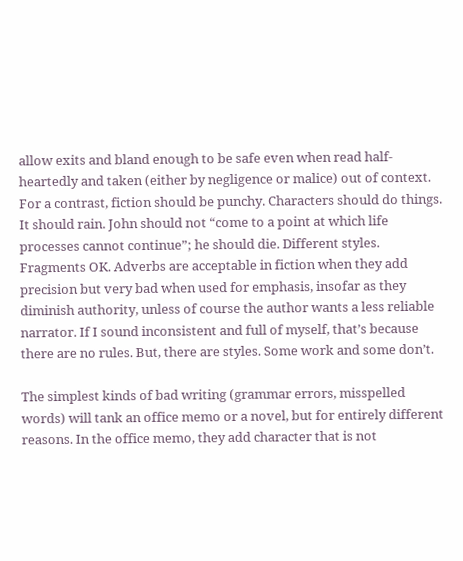allow exits and bland enough to be safe even when read half-heartedly and taken (either by negligence or malice) out of context. For a contrast, fiction should be punchy. Characters should do things. It should rain. John should not “come to a point at which life processes cannot continue”; he should die. Different styles. Fragments OK. Adverbs are acceptable in fiction when they add precision but very bad when used for emphasis, insofar as they diminish authority, unless of course the author wants a less reliable narrator. If I sound inconsistent and full of myself, that’s because there are no rules. But, there are styles. Some work and some don’t.

The simplest kinds of bad writing (grammar errors, misspelled words) will tank an office memo or a novel, but for entirely different reasons. In the office memo, they add character that is not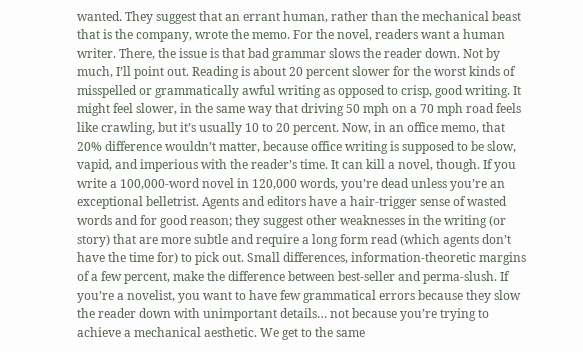wanted. They suggest that an errant human, rather than the mechanical beast that is the company, wrote the memo. For the novel, readers want a human writer. There, the issue is that bad grammar slows the reader down. Not by much, I’ll point out. Reading is about 20 percent slower for the worst kinds of misspelled or grammatically awful writing as opposed to crisp, good writing. It might feel slower, in the same way that driving 50 mph on a 70 mph road feels like crawling, but it’s usually 10 to 20 percent. Now, in an office memo, that 20% difference wouldn’t matter, because office writing is supposed to be slow, vapid, and imperious with the reader’s time. It can kill a novel, though. If you write a 100,000-word novel in 120,000 words, you’re dead unless you’re an exceptional belletrist. Agents and editors have a hair-trigger sense of wasted words and for good reason; they suggest other weaknesses in the writing (or story) that are more subtle and require a long form read (which agents don’t have the time for) to pick out. Small differences, information-theoretic margins of a few percent, make the difference between best-seller and perma-slush. If you’re a novelist, you want to have few grammatical errors because they slow the reader down with unimportant details… not because you’re trying to achieve a mechanical aesthetic. We get to the same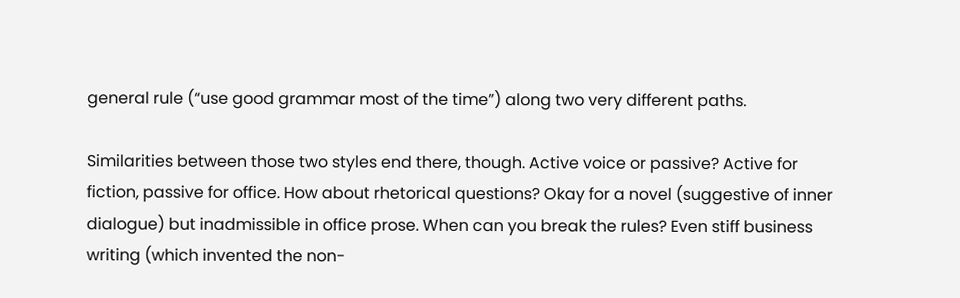general rule (“use good grammar most of the time”) along two very different paths.

Similarities between those two styles end there, though. Active voice or passive? Active for fiction, passive for office. How about rhetorical questions? Okay for a novel (suggestive of inner dialogue) but inadmissible in office prose. When can you break the rules? Even stiff business writing (which invented the non-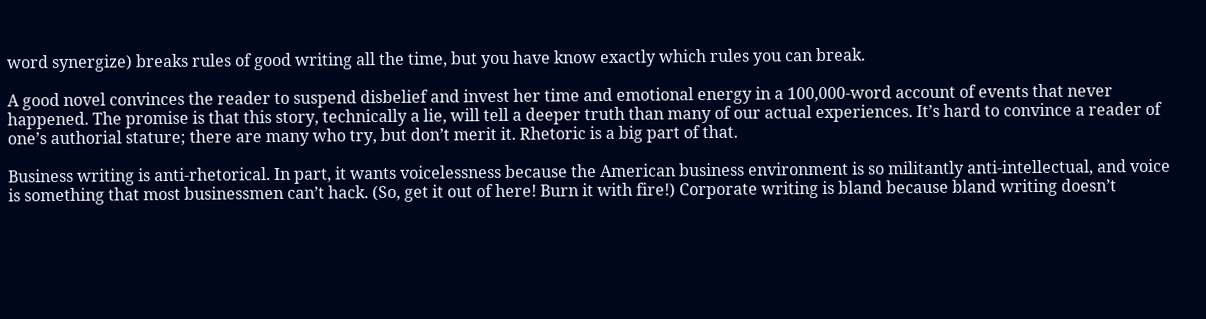word synergize) breaks rules of good writing all the time, but you have know exactly which rules you can break.

A good novel convinces the reader to suspend disbelief and invest her time and emotional energy in a 100,000-word account of events that never happened. The promise is that this story, technically a lie, will tell a deeper truth than many of our actual experiences. It’s hard to convince a reader of one’s authorial stature; there are many who try, but don’t merit it. Rhetoric is a big part of that.

Business writing is anti-rhetorical. In part, it wants voicelessness because the American business environment is so militantly anti-intellectual, and voice is something that most businessmen can’t hack. (So, get it out of here! Burn it with fire!) Corporate writing is bland because bland writing doesn’t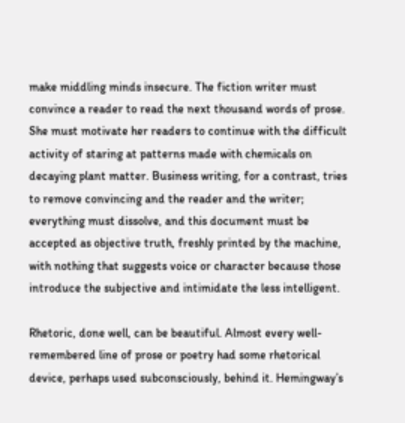make middling minds insecure. The fiction writer must convince a reader to read the next thousand words of prose. She must motivate her readers to continue with the difficult activity of staring at patterns made with chemicals on decaying plant matter. Business writing, for a contrast, tries to remove convincing and the reader and the writer; everything must dissolve, and this document must be accepted as objective truth, freshly printed by the machine, with nothing that suggests voice or character because those introduce the subjective and intimidate the less intelligent.

Rhetoric, done well, can be beautiful. Almost every well-remembered line of prose or poetry had some rhetorical device, perhaps used subconsciously, behind it. Hemingway’s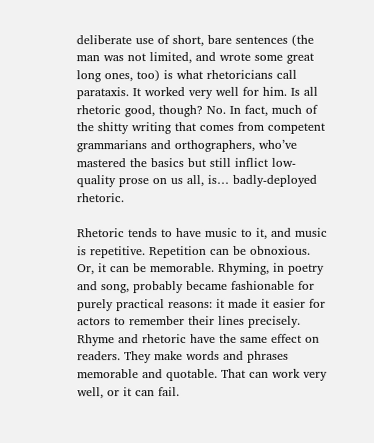deliberate use of short, bare sentences (the man was not limited, and wrote some great long ones, too) is what rhetoricians call parataxis. It worked very well for him. Is all rhetoric good, though? No. In fact, much of the shitty writing that comes from competent grammarians and orthographers, who’ve mastered the basics but still inflict low-quality prose on us all, is… badly-deployed rhetoric.

Rhetoric tends to have music to it, and music is repetitive. Repetition can be obnoxious. Or, it can be memorable. Rhyming, in poetry and song, probably became fashionable for purely practical reasons: it made it easier for actors to remember their lines precisely. Rhyme and rhetoric have the same effect on readers. They make words and phrases memorable and quotable. That can work very well, or it can fail.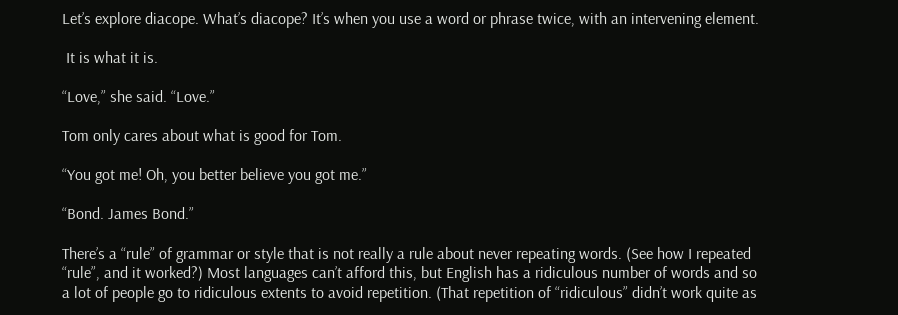Let’s explore diacope. What’s diacope? It’s when you use a word or phrase twice, with an intervening element.

 It is what it is.

“Love,” she said. “Love.”

Tom only cares about what is good for Tom.

“You got me! Oh, you better believe you got me.”

“Bond. James Bond.”

There’s a “rule” of grammar or style that is not really a rule about never repeating words. (See how I repeated “rule”, and it worked?) Most languages can’t afford this, but English has a ridiculous number of words and so a lot of people go to ridiculous extents to avoid repetition. (That repetition of “ridiculous” didn’t work quite as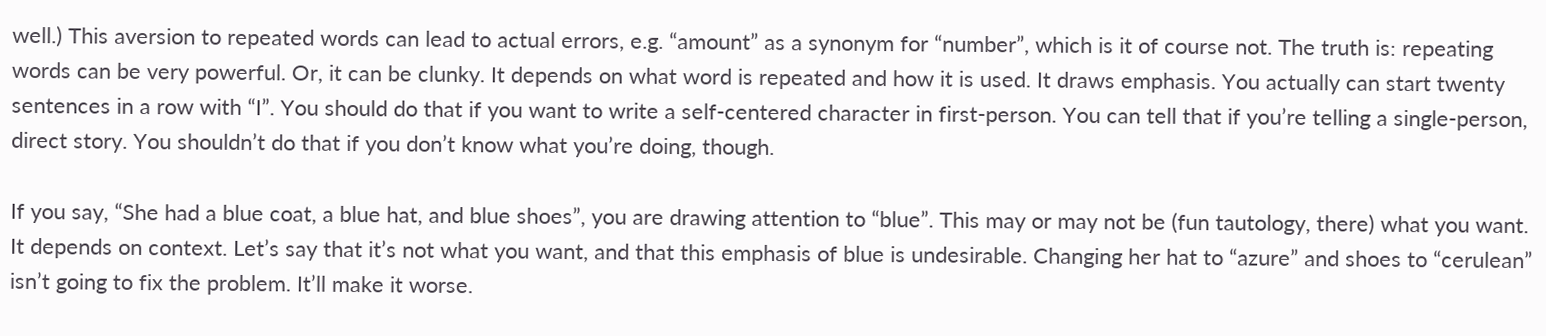well.) This aversion to repeated words can lead to actual errors, e.g. “amount” as a synonym for “number”, which is it of course not. The truth is: repeating words can be very powerful. Or, it can be clunky. It depends on what word is repeated and how it is used. It draws emphasis. You actually can start twenty sentences in a row with “I”. You should do that if you want to write a self-centered character in first-person. You can tell that if you’re telling a single-person, direct story. You shouldn’t do that if you don’t know what you’re doing, though.

If you say, “She had a blue coat, a blue hat, and blue shoes”, you are drawing attention to “blue”. This may or may not be (fun tautology, there) what you want. It depends on context. Let’s say that it’s not what you want, and that this emphasis of blue is undesirable. Changing her hat to “azure” and shoes to “cerulean” isn’t going to fix the problem. It’ll make it worse.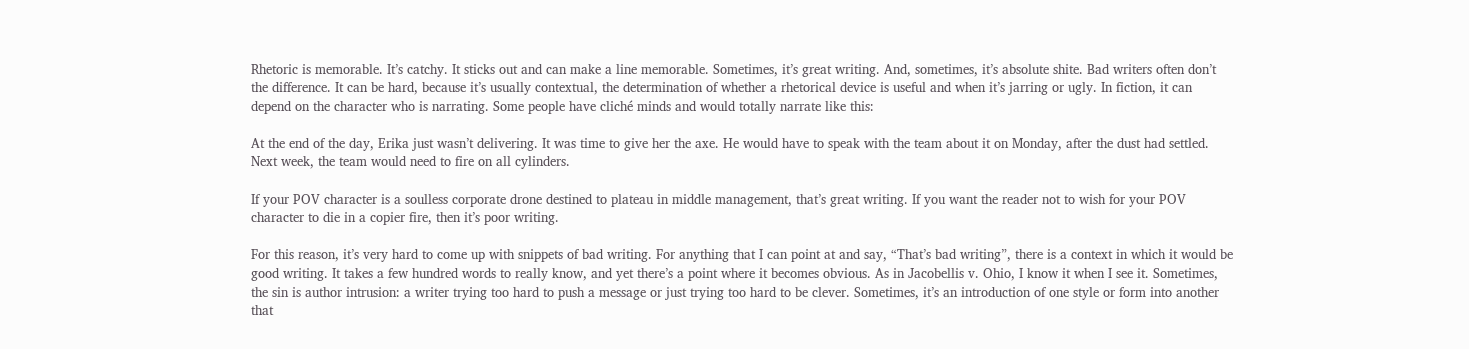Rhetoric is memorable. It’s catchy. It sticks out and can make a line memorable. Sometimes, it’s great writing. And, sometimes, it’s absolute shite. Bad writers often don’t the difference. It can be hard, because it’s usually contextual, the determination of whether a rhetorical device is useful and when it’s jarring or ugly. In fiction, it can depend on the character who is narrating. Some people have cliché minds and would totally narrate like this:

At the end of the day, Erika just wasn’t delivering. It was time to give her the axe. He would have to speak with the team about it on Monday, after the dust had settled. Next week, the team would need to fire on all cylinders.

If your POV character is a soulless corporate drone destined to plateau in middle management, that’s great writing. If you want the reader not to wish for your POV character to die in a copier fire, then it’s poor writing.

For this reason, it’s very hard to come up with snippets of bad writing. For anything that I can point at and say, “That’s bad writing”, there is a context in which it would be good writing. It takes a few hundred words to really know, and yet there’s a point where it becomes obvious. As in Jacobellis v. Ohio, I know it when I see it. Sometimes, the sin is author intrusion: a writer trying too hard to push a message or just trying too hard to be clever. Sometimes, it’s an introduction of one style or form into another that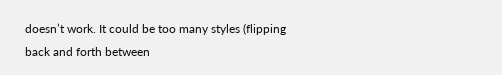doesn’t work. It could be too many styles (flipping back and forth between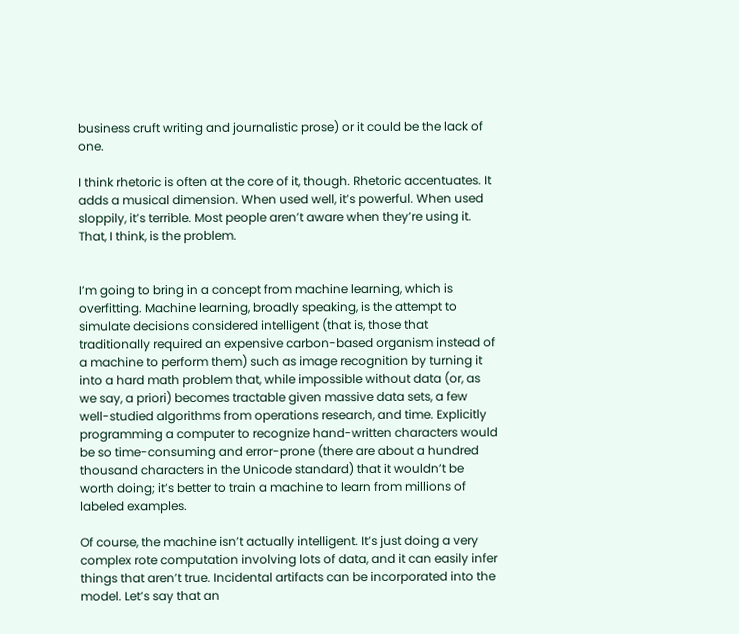business cruft writing and journalistic prose) or it could be the lack of one.

I think rhetoric is often at the core of it, though. Rhetoric accentuates. It adds a musical dimension. When used well, it’s powerful. When used sloppily, it’s terrible. Most people aren’t aware when they’re using it. That, I think, is the problem.


I’m going to bring in a concept from machine learning, which is overfitting. Machine learning, broadly speaking, is the attempt to simulate decisions considered intelligent (that is, those that traditionally required an expensive carbon-based organism instead of a machine to perform them) such as image recognition by turning it into a hard math problem that, while impossible without data (or, as we say, a priori) becomes tractable given massive data sets, a few well-studied algorithms from operations research, and time. Explicitly programming a computer to recognize hand-written characters would be so time-consuming and error-prone (there are about a hundred thousand characters in the Unicode standard) that it wouldn’t be worth doing; it’s better to train a machine to learn from millions of labeled examples.

Of course, the machine isn’t actually intelligent. It’s just doing a very complex rote computation involving lots of data, and it can easily infer things that aren’t true. Incidental artifacts can be incorporated into the model. Let’s say that an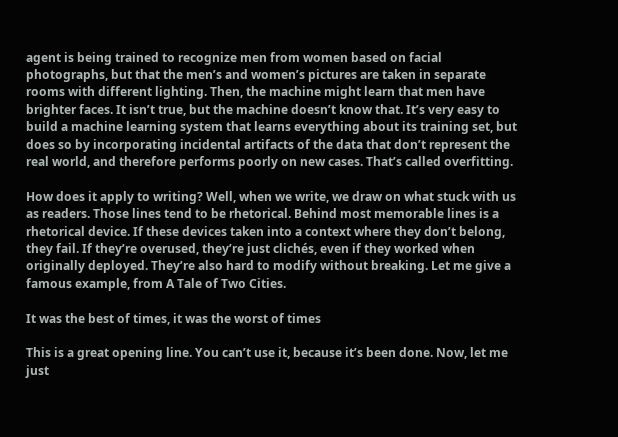agent is being trained to recognize men from women based on facial photographs, but that the men’s and women’s pictures are taken in separate rooms with different lighting. Then, the machine might learn that men have brighter faces. It isn’t true, but the machine doesn’t know that. It’s very easy to build a machine learning system that learns everything about its training set, but does so by incorporating incidental artifacts of the data that don’t represent the real world, and therefore performs poorly on new cases. That’s called overfitting.

How does it apply to writing? Well, when we write, we draw on what stuck with us as readers. Those lines tend to be rhetorical. Behind most memorable lines is a rhetorical device. If these devices taken into a context where they don’t belong, they fail. If they’re overused, they’re just clichés, even if they worked when originally deployed. They’re also hard to modify without breaking. Let me give a famous example, from A Tale of Two Cities.

It was the best of times, it was the worst of times

This is a great opening line. You can’t use it, because it’s been done. Now, let me just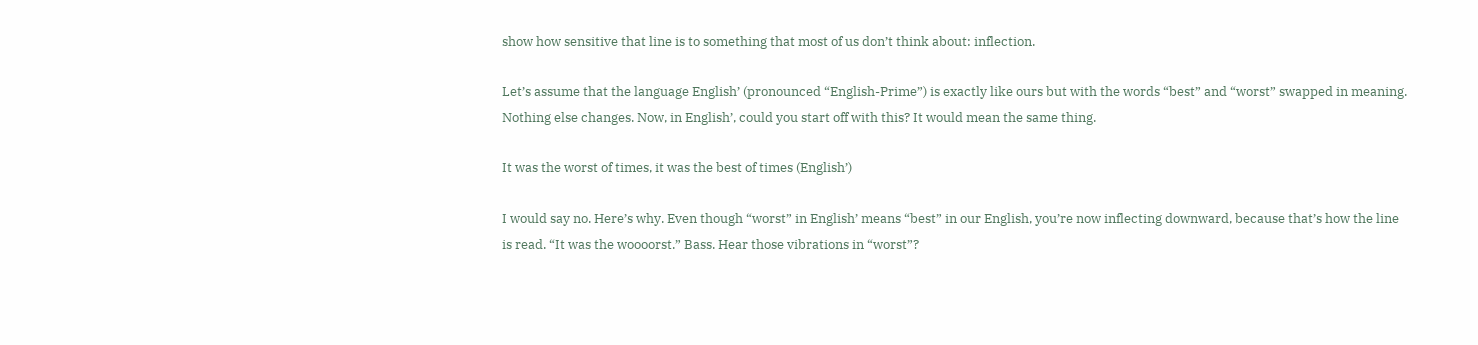show how sensitive that line is to something that most of us don’t think about: inflection.

Let’s assume that the language English’ (pronounced “English-Prime”) is exactly like ours but with the words “best” and “worst” swapped in meaning. Nothing else changes. Now, in English’, could you start off with this? It would mean the same thing.

It was the worst of times, it was the best of times (English’)

I would say no. Here’s why. Even though “worst” in English’ means “best” in our English, you’re now inflecting downward, because that’s how the line is read. “It was the woooorst.” Bass. Hear those vibrations in “worst”?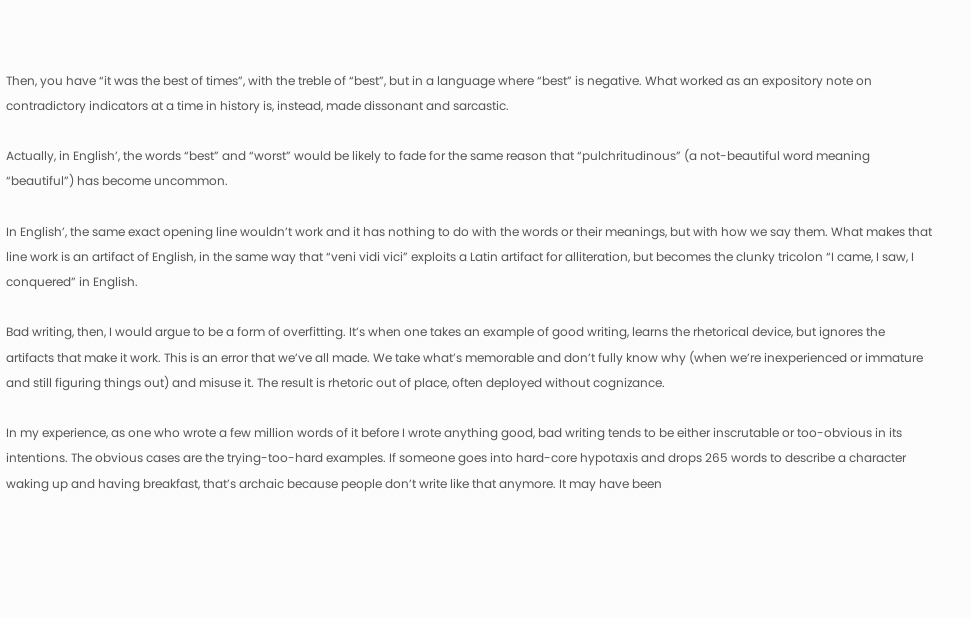Then, you have “it was the best of times”, with the treble of “best”, but in a language where “best” is negative. What worked as an expository note on contradictory indicators at a time in history is, instead, made dissonant and sarcastic.

Actually, in English’, the words “best” and “worst” would be likely to fade for the same reason that “pulchritudinous” (a not-beautiful word meaning “beautiful”) has become uncommon.

In English’, the same exact opening line wouldn’t work and it has nothing to do with the words or their meanings, but with how we say them. What makes that line work is an artifact of English, in the same way that “veni vidi vici” exploits a Latin artifact for alliteration, but becomes the clunky tricolon “I came, I saw, I conquered” in English.

Bad writing, then, I would argue to be a form of overfitting. It’s when one takes an example of good writing, learns the rhetorical device, but ignores the artifacts that make it work. This is an error that we’ve all made. We take what’s memorable and don’t fully know why (when we’re inexperienced or immature and still figuring things out) and misuse it. The result is rhetoric out of place, often deployed without cognizance.

In my experience, as one who wrote a few million words of it before I wrote anything good, bad writing tends to be either inscrutable or too-obvious in its intentions. The obvious cases are the trying-too-hard examples. If someone goes into hard-core hypotaxis and drops 265 words to describe a character waking up and having breakfast, that’s archaic because people don’t write like that anymore. It may have been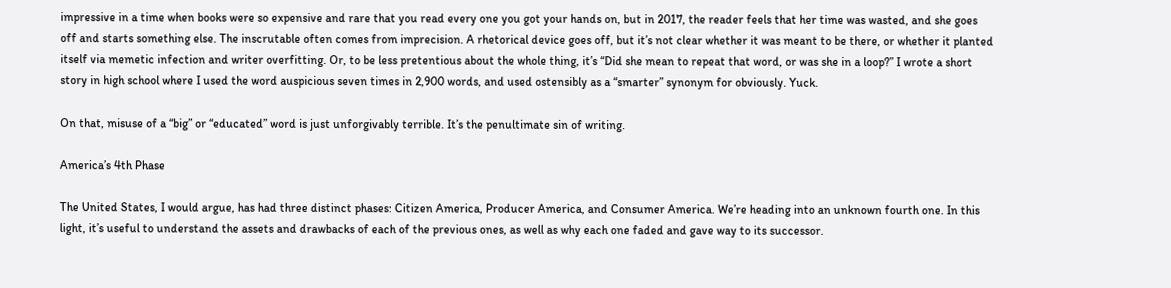impressive in a time when books were so expensive and rare that you read every one you got your hands on, but in 2017, the reader feels that her time was wasted, and she goes off and starts something else. The inscrutable often comes from imprecision. A rhetorical device goes off, but it’s not clear whether it was meant to be there, or whether it planted itself via memetic infection and writer overfitting. Or, to be less pretentious about the whole thing, it’s “Did she mean to repeat that word, or was she in a loop?” I wrote a short story in high school where I used the word auspicious seven times in 2,900 words, and used ostensibly as a “smarter” synonym for obviously. Yuck.

On that, misuse of a “big” or “educated” word is just unforgivably terrible. It’s the penultimate sin of writing.

America’s 4th Phase

The United States, I would argue, has had three distinct phases: Citizen America, Producer America, and Consumer America. We’re heading into an unknown fourth one. In this light, it’s useful to understand the assets and drawbacks of each of the previous ones, as well as why each one faded and gave way to its successor.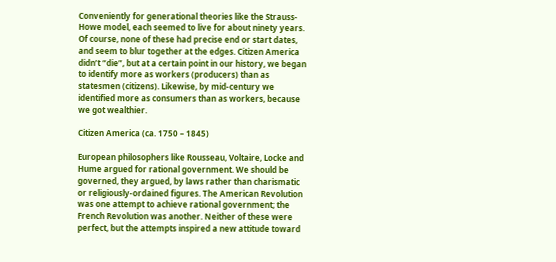Conveniently for generational theories like the Strauss-Howe model, each seemed to live for about ninety years. Of course, none of these had precise end or start dates, and seem to blur together at the edges. Citizen America didn’t “die”, but at a certain point in our history, we began to identify more as workers (producers) than as statesmen (citizens). Likewise, by mid-century we identified more as consumers than as workers, because we got wealthier.

Citizen America (ca. 1750 – 1845)

European philosophers like Rousseau, Voltaire, Locke and Hume argued for rational government. We should be governed, they argued, by laws rather than charismatic or religiously-ordained figures. The American Revolution was one attempt to achieve rational government; the French Revolution was another. Neither of these were perfect, but the attempts inspired a new attitude toward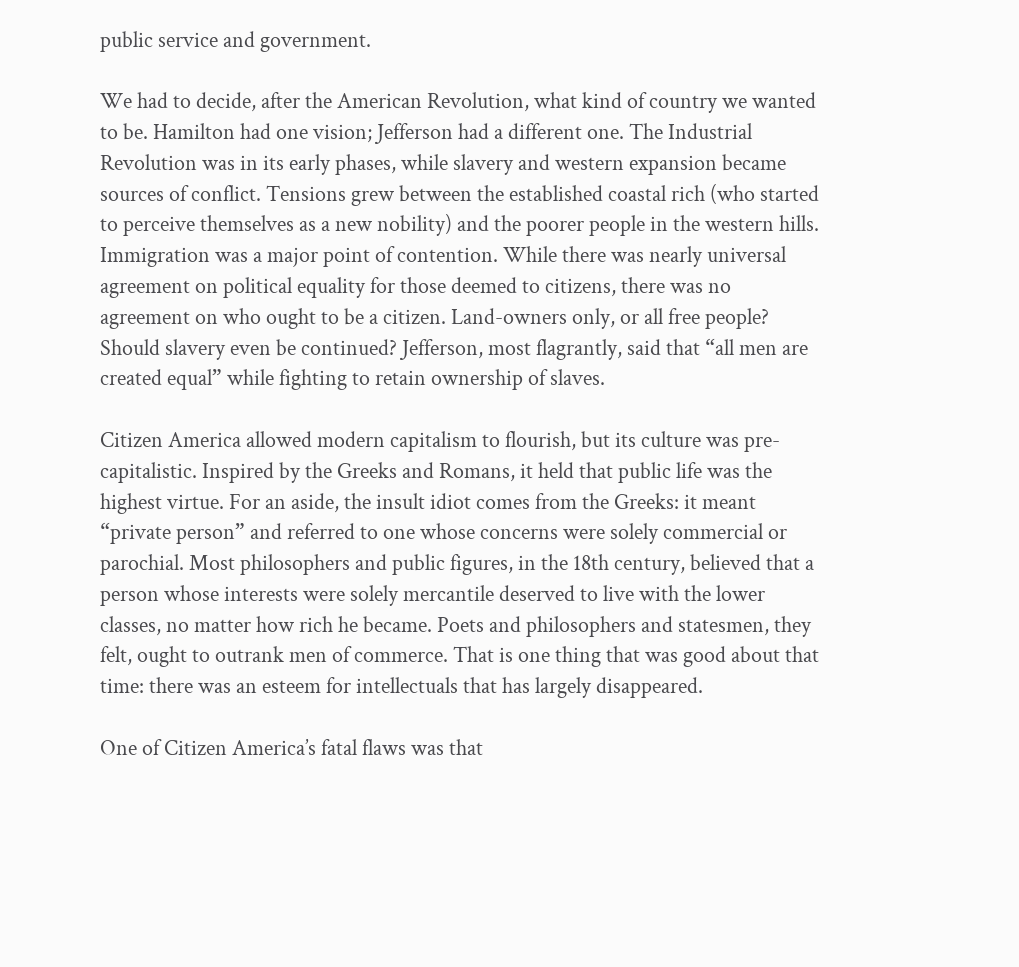public service and government.

We had to decide, after the American Revolution, what kind of country we wanted to be. Hamilton had one vision; Jefferson had a different one. The Industrial Revolution was in its early phases, while slavery and western expansion became sources of conflict. Tensions grew between the established coastal rich (who started to perceive themselves as a new nobility) and the poorer people in the western hills. Immigration was a major point of contention. While there was nearly universal agreement on political equality for those deemed to citizens, there was no agreement on who ought to be a citizen. Land-owners only, or all free people? Should slavery even be continued? Jefferson, most flagrantly, said that “all men are created equal” while fighting to retain ownership of slaves.

Citizen America allowed modern capitalism to flourish, but its culture was pre-capitalistic. Inspired by the Greeks and Romans, it held that public life was the highest virtue. For an aside, the insult idiot comes from the Greeks: it meant “private person” and referred to one whose concerns were solely commercial or parochial. Most philosophers and public figures, in the 18th century, believed that a person whose interests were solely mercantile deserved to live with the lower classes, no matter how rich he became. Poets and philosophers and statesmen, they felt, ought to outrank men of commerce. That is one thing that was good about that time: there was an esteem for intellectuals that has largely disappeared.

One of Citizen America’s fatal flaws was that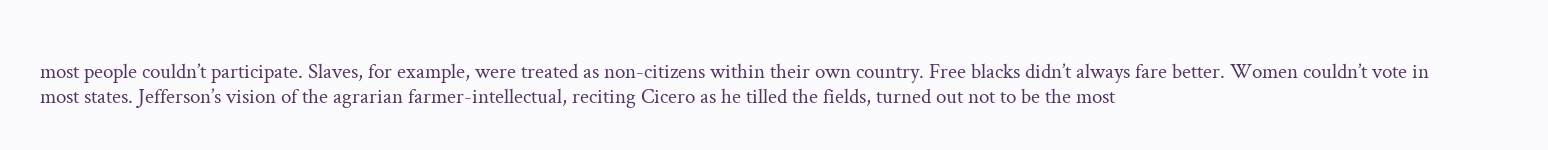most people couldn’t participate. Slaves, for example, were treated as non-citizens within their own country. Free blacks didn’t always fare better. Women couldn’t vote in most states. Jefferson’s vision of the agrarian farmer-intellectual, reciting Cicero as he tilled the fields, turned out not to be the most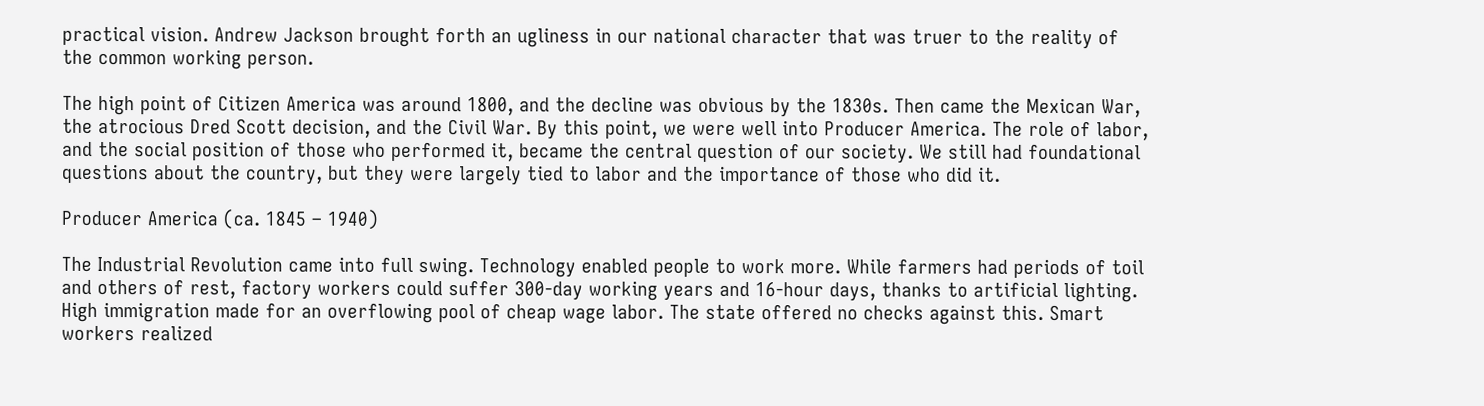practical vision. Andrew Jackson brought forth an ugliness in our national character that was truer to the reality of the common working person.

The high point of Citizen America was around 1800, and the decline was obvious by the 1830s. Then came the Mexican War, the atrocious Dred Scott decision, and the Civil War. By this point, we were well into Producer America. The role of labor, and the social position of those who performed it, became the central question of our society. We still had foundational questions about the country, but they were largely tied to labor and the importance of those who did it.

Producer America (ca. 1845 – 1940)

The Industrial Revolution came into full swing. Technology enabled people to work more. While farmers had periods of toil and others of rest, factory workers could suffer 300-day working years and 16-hour days, thanks to artificial lighting. High immigration made for an overflowing pool of cheap wage labor. The state offered no checks against this. Smart workers realized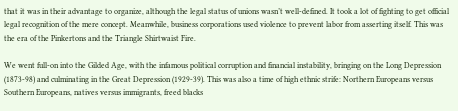that it was in their advantage to organize, although the legal status of unions wasn’t well-defined. It took a lot of fighting to get official legal recognition of the mere concept. Meanwhile, business corporations used violence to prevent labor from asserting itself. This was the era of the Pinkertons and the Triangle Shirtwaist Fire.

We went full-on into the Gilded Age, with the infamous political corruption and financial instability, bringing on the Long Depression (1873-98) and culminating in the Great Depression (1929-39). This was also a time of high ethnic strife: Northern Europeans versus Southern Europeans, natives versus immigrants, freed blacks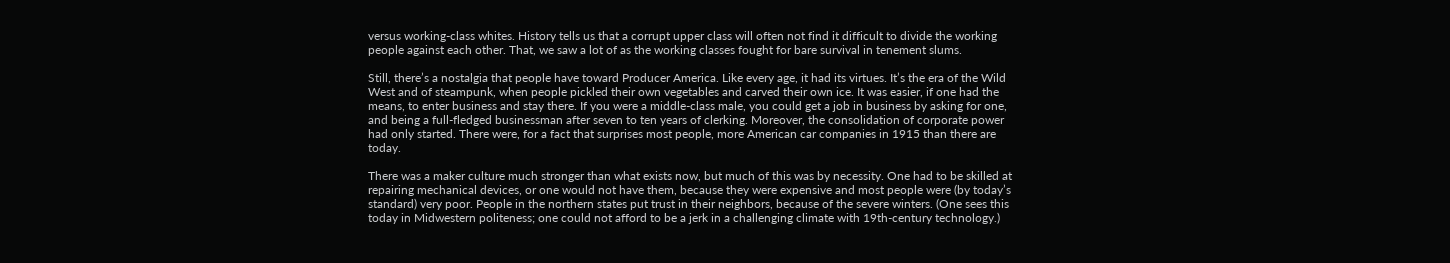versus working-class whites. History tells us that a corrupt upper class will often not find it difficult to divide the working people against each other. That, we saw a lot of as the working classes fought for bare survival in tenement slums.

Still, there’s a nostalgia that people have toward Producer America. Like every age, it had its virtues. It’s the era of the Wild West and of steampunk, when people pickled their own vegetables and carved their own ice. It was easier, if one had the means, to enter business and stay there. If you were a middle-class male, you could get a job in business by asking for one, and being a full-fledged businessman after seven to ten years of clerking. Moreover, the consolidation of corporate power had only started. There were, for a fact that surprises most people, more American car companies in 1915 than there are today.

There was a maker culture much stronger than what exists now, but much of this was by necessity. One had to be skilled at repairing mechanical devices, or one would not have them, because they were expensive and most people were (by today’s standard) very poor. People in the northern states put trust in their neighbors, because of the severe winters. (One sees this today in Midwestern politeness; one could not afford to be a jerk in a challenging climate with 19th-century technology.)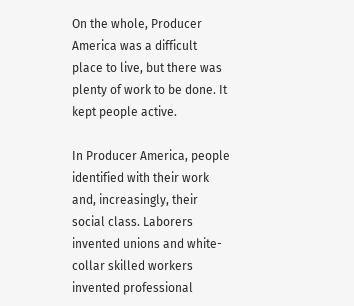On the whole, Producer America was a difficult place to live, but there was plenty of work to be done. It kept people active.

In Producer America, people identified with their work and, increasingly, their social class. Laborers invented unions and white-collar skilled workers invented professional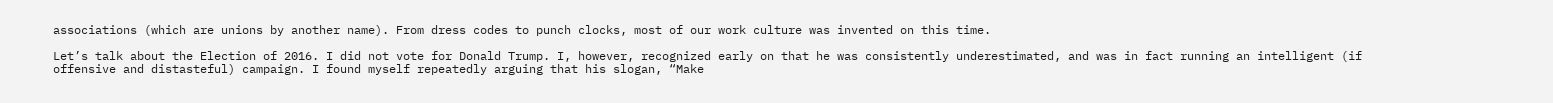associations (which are unions by another name). From dress codes to punch clocks, most of our work culture was invented on this time.

Let’s talk about the Election of 2016. I did not vote for Donald Trump. I, however, recognized early on that he was consistently underestimated, and was in fact running an intelligent (if offensive and distasteful) campaign. I found myself repeatedly arguing that his slogan, “Make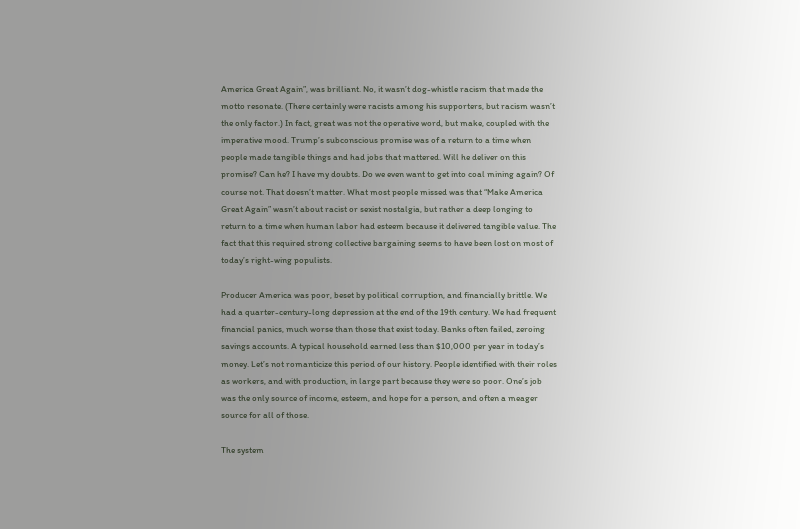America Great Again”, was brilliant. No, it wasn’t dog-whistle racism that made the motto resonate. (There certainly were racists among his supporters, but racism wasn’t the only factor.) In fact, great was not the operative word, but make, coupled with the imperative mood. Trump’s subconscious promise was of a return to a time when people made tangible things and had jobs that mattered. Will he deliver on this promise? Can he? I have my doubts. Do we even want to get into coal mining again? Of course not. That doesn’t matter. What most people missed was that “Make America Great Again” wasn’t about racist or sexist nostalgia, but rather a deep longing to return to a time when human labor had esteem because it delivered tangible value. The fact that this required strong collective bargaining seems to have been lost on most of today’s right-wing populists.

Producer America was poor, beset by political corruption, and financially brittle. We had a quarter-century-long depression at the end of the 19th century. We had frequent financial panics, much worse than those that exist today. Banks often failed, zeroing savings accounts. A typical household earned less than $10,000 per year in today’s money. Let’s not romanticize this period of our history. People identified with their roles as workers, and with production, in large part because they were so poor. One’s job was the only source of income, esteem, and hope for a person, and often a meager source for all of those.

The system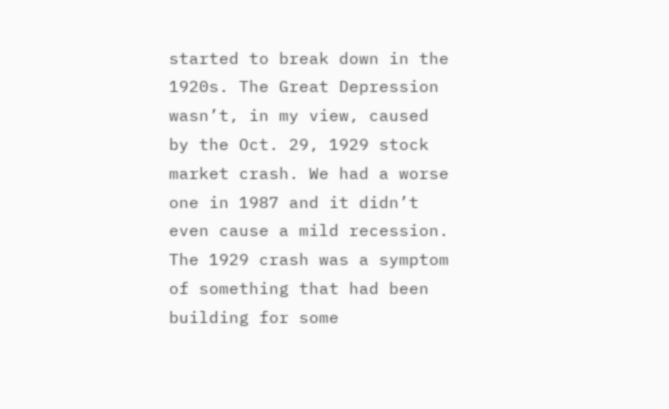started to break down in the 1920s. The Great Depression wasn’t, in my view, caused by the Oct. 29, 1929 stock market crash. We had a worse one in 1987 and it didn’t even cause a mild recession. The 1929 crash was a symptom of something that had been building for some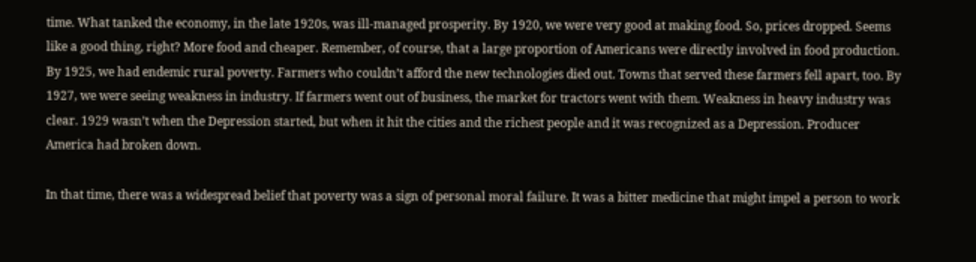time. What tanked the economy, in the late 1920s, was ill-managed prosperity. By 1920, we were very good at making food. So, prices dropped. Seems like a good thing, right? More food and cheaper. Remember, of course, that a large proportion of Americans were directly involved in food production. By 1925, we had endemic rural poverty. Farmers who couldn’t afford the new technologies died out. Towns that served these farmers fell apart, too. By 1927, we were seeing weakness in industry. If farmers went out of business, the market for tractors went with them. Weakness in heavy industry was clear. 1929 wasn’t when the Depression started, but when it hit the cities and the richest people and it was recognized as a Depression. Producer America had broken down.

In that time, there was a widespread belief that poverty was a sign of personal moral failure. It was a bitter medicine that might impel a person to work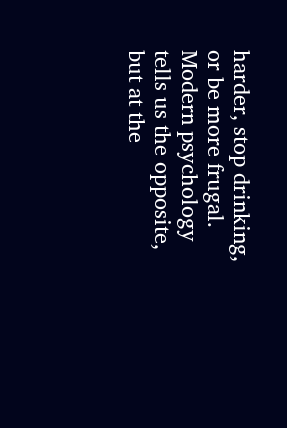harder, stop drinking, or be more frugal. Modern psychology tells us the opposite, but at the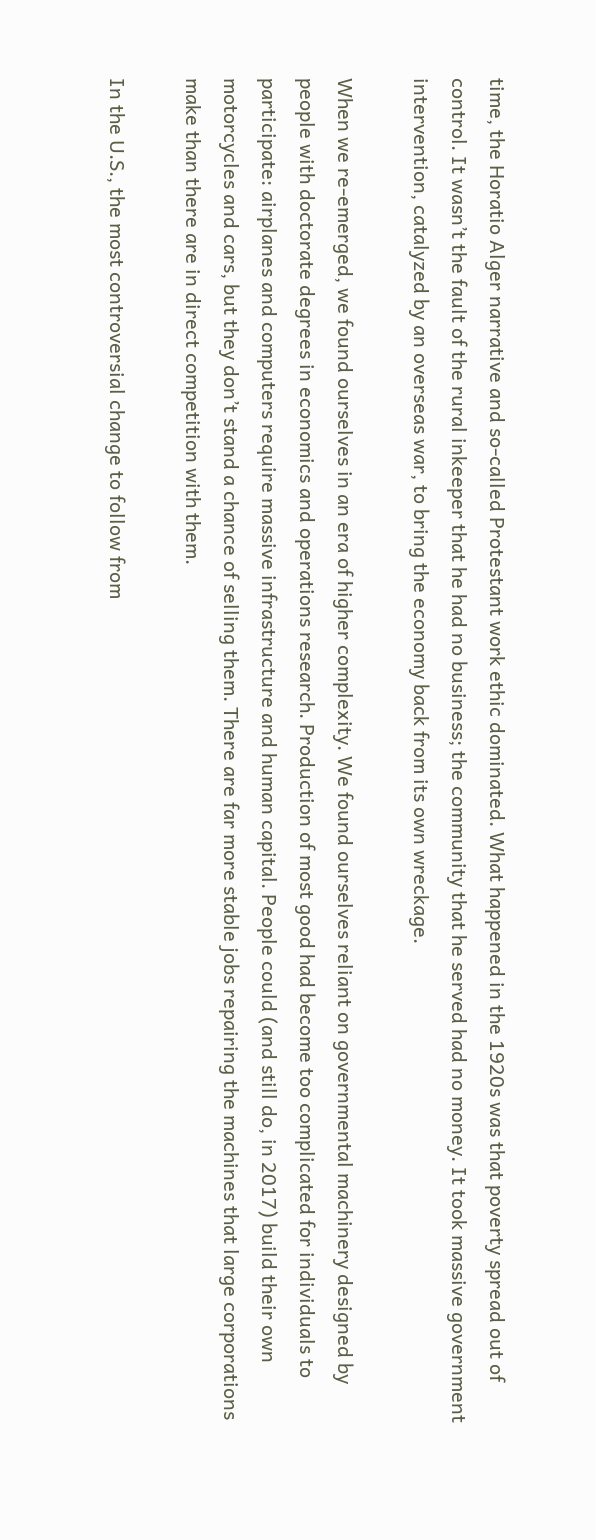time, the Horatio Alger narrative and so-called Protestant work ethic dominated. What happened in the 1920s was that poverty spread out of control. It wasn’t the fault of the rural inkeeper that he had no business; the community that he served had no money. It took massive government intervention, catalyzed by an overseas war, to bring the economy back from its own wreckage.

When we re-emerged, we found ourselves in an era of higher complexity. We found ourselves reliant on governmental machinery designed by people with doctorate degrees in economics and operations research. Production of most good had become too complicated for individuals to participate: airplanes and computers require massive infrastructure and human capital. People could (and still do, in 2017) build their own motorcycles and cars, but they don’t stand a chance of selling them. There are far more stable jobs repairing the machines that large corporations make than there are in direct competition with them.

In the U.S., the most controversial change to follow from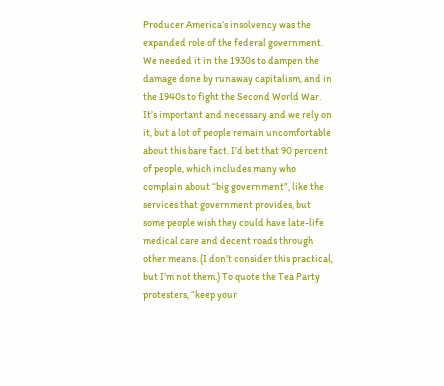Producer America’s insolvency was the expanded role of the federal government. We needed it in the 1930s to dampen the damage done by runaway capitalism, and in the 1940s to fight the Second World War. It’s important and necessary and we rely on it, but a lot of people remain uncomfortable about this bare fact. I’d bet that 90 percent of people, which includes many who complain about “big government”, like the services that government provides, but some people wish they could have late-life medical care and decent roads through other means. (I don’t consider this practical, but I’m not them.) To quote the Tea Party protesters, “keep your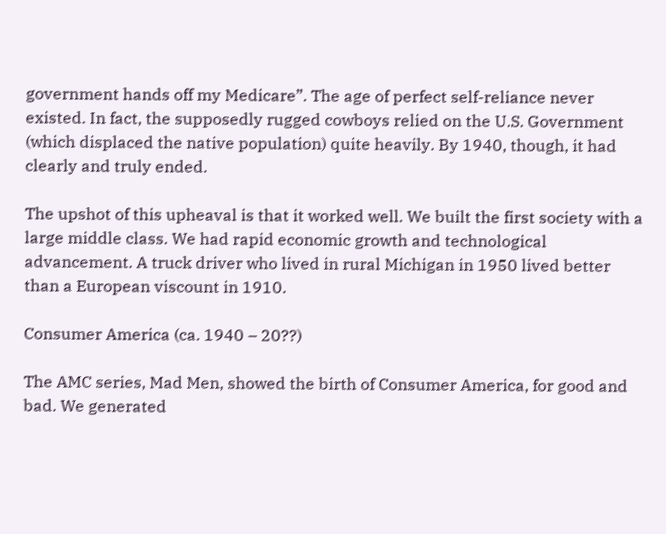government hands off my Medicare”. The age of perfect self-reliance never existed. In fact, the supposedly rugged cowboys relied on the U.S. Government (which displaced the native population) quite heavily. By 1940, though, it had clearly and truly ended.

The upshot of this upheaval is that it worked well. We built the first society with a large middle class. We had rapid economic growth and technological advancement. A truck driver who lived in rural Michigan in 1950 lived better than a European viscount in 1910.

Consumer America (ca. 1940 – 20??)

The AMC series, Mad Men, showed the birth of Consumer America, for good and bad. We generated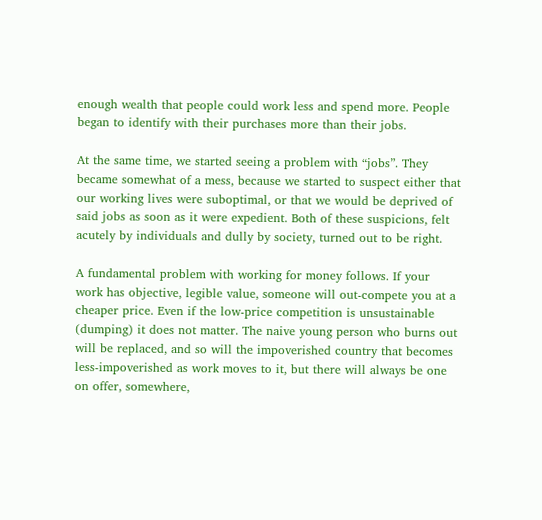enough wealth that people could work less and spend more. People began to identify with their purchases more than their jobs.

At the same time, we started seeing a problem with “jobs”. They became somewhat of a mess, because we started to suspect either that our working lives were suboptimal, or that we would be deprived of said jobs as soon as it were expedient. Both of these suspicions, felt acutely by individuals and dully by society, turned out to be right.

A fundamental problem with working for money follows. If your work has objective, legible value, someone will out-compete you at a cheaper price. Even if the low-price competition is unsustainable (dumping) it does not matter. The naive young person who burns out will be replaced, and so will the impoverished country that becomes less-impoverished as work moves to it, but there will always be one on offer, somewhere,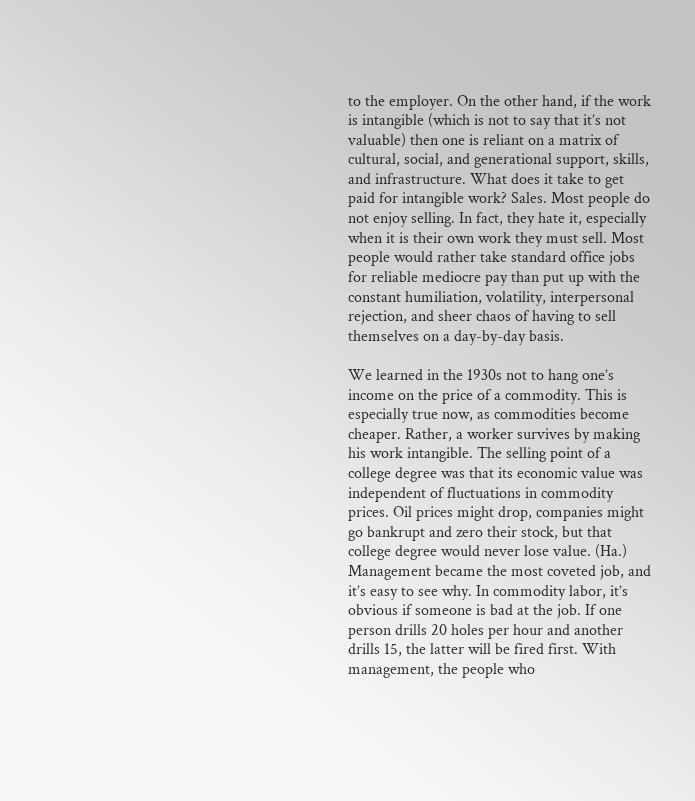to the employer. On the other hand, if the work is intangible (which is not to say that it’s not valuable) then one is reliant on a matrix of cultural, social, and generational support, skills, and infrastructure. What does it take to get paid for intangible work? Sales. Most people do not enjoy selling. In fact, they hate it, especially when it is their own work they must sell. Most people would rather take standard office jobs for reliable mediocre pay than put up with the constant humiliation, volatility, interpersonal rejection, and sheer chaos of having to sell themselves on a day-by-day basis.

We learned in the 1930s not to hang one’s income on the price of a commodity. This is especially true now, as commodities become cheaper. Rather, a worker survives by making his work intangible. The selling point of a college degree was that its economic value was independent of fluctuations in commodity prices. Oil prices might drop, companies might go bankrupt and zero their stock, but that college degree would never lose value. (Ha.) Management became the most coveted job, and it’s easy to see why. In commodity labor, it’s obvious if someone is bad at the job. If one person drills 20 holes per hour and another drills 15, the latter will be fired first. With management, the people who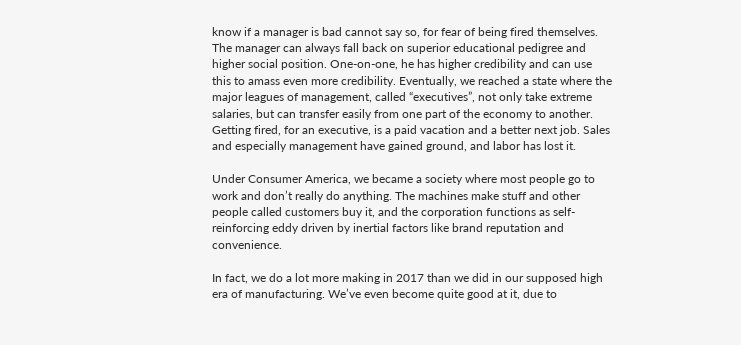know if a manager is bad cannot say so, for fear of being fired themselves. The manager can always fall back on superior educational pedigree and higher social position. One-on-one, he has higher credibility and can use this to amass even more credibility. Eventually, we reached a state where the major leagues of management, called “executives”, not only take extreme salaries, but can transfer easily from one part of the economy to another. Getting fired, for an executive, is a paid vacation and a better next job. Sales and especially management have gained ground, and labor has lost it.

Under Consumer America, we became a society where most people go to work and don’t really do anything. The machines make stuff and other people called customers buy it, and the corporation functions as self-reinforcing eddy driven by inertial factors like brand reputation and convenience.

In fact, we do a lot more making in 2017 than we did in our supposed high era of manufacturing. We’ve even become quite good at it, due to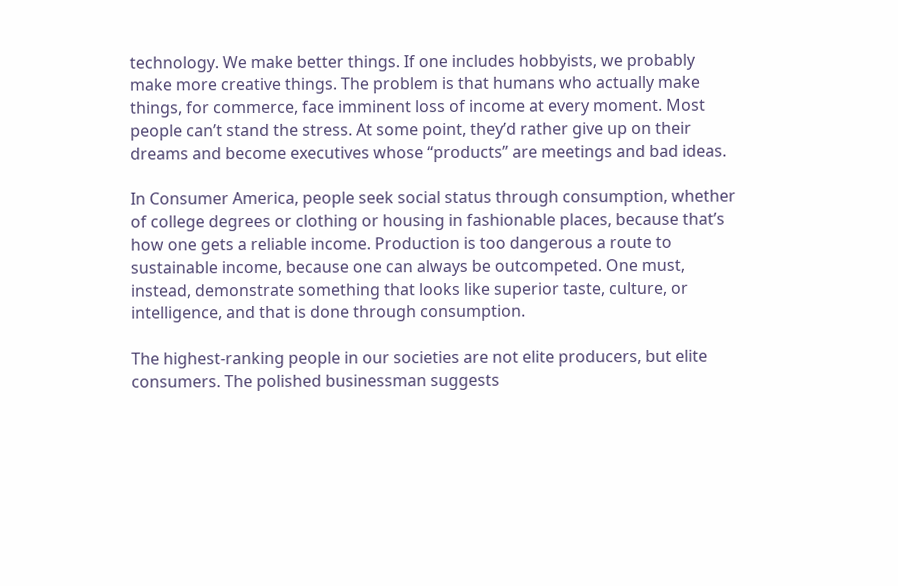technology. We make better things. If one includes hobbyists, we probably make more creative things. The problem is that humans who actually make things, for commerce, face imminent loss of income at every moment. Most people can’t stand the stress. At some point, they’d rather give up on their dreams and become executives whose “products” are meetings and bad ideas.

In Consumer America, people seek social status through consumption, whether of college degrees or clothing or housing in fashionable places, because that’s how one gets a reliable income. Production is too dangerous a route to sustainable income, because one can always be outcompeted. One must, instead, demonstrate something that looks like superior taste, culture, or intelligence, and that is done through consumption.

The highest-ranking people in our societies are not elite producers, but elite consumers. The polished businessman suggests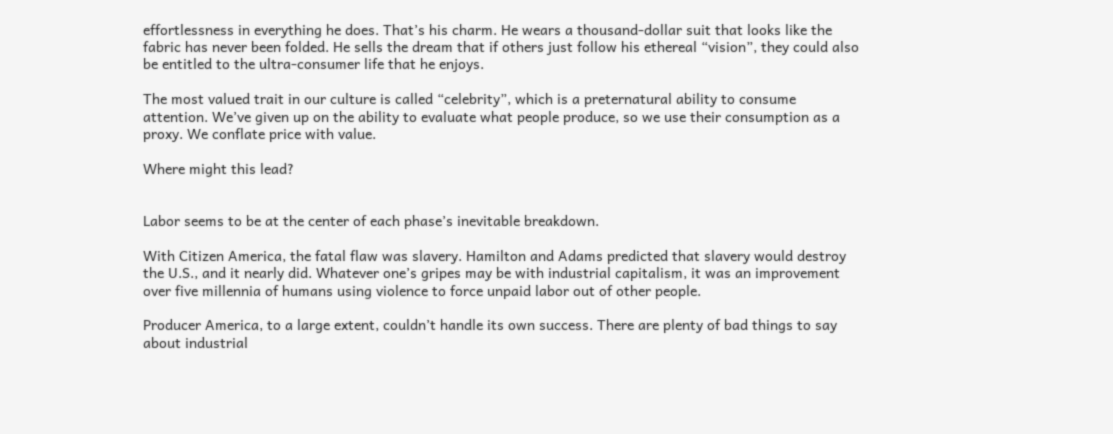effortlessness in everything he does. That’s his charm. He wears a thousand-dollar suit that looks like the fabric has never been folded. He sells the dream that if others just follow his ethereal “vision”, they could also be entitled to the ultra-consumer life that he enjoys.

The most valued trait in our culture is called “celebrity”, which is a preternatural ability to consume attention. We’ve given up on the ability to evaluate what people produce, so we use their consumption as a proxy. We conflate price with value.

Where might this lead?


Labor seems to be at the center of each phase’s inevitable breakdown.

With Citizen America, the fatal flaw was slavery. Hamilton and Adams predicted that slavery would destroy the U.S., and it nearly did. Whatever one’s gripes may be with industrial capitalism, it was an improvement over five millennia of humans using violence to force unpaid labor out of other people.

Producer America, to a large extent, couldn’t handle its own success. There are plenty of bad things to say about industrial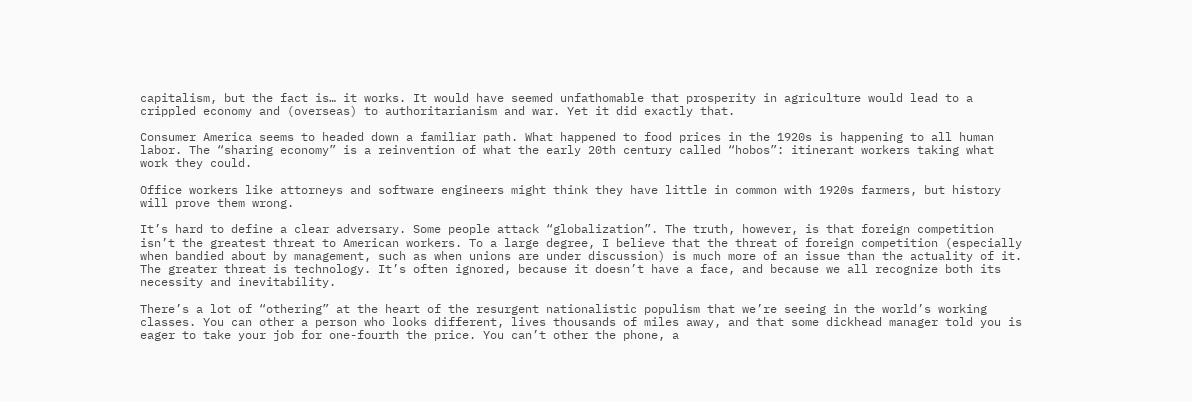capitalism, but the fact is… it works. It would have seemed unfathomable that prosperity in agriculture would lead to a crippled economy and (overseas) to authoritarianism and war. Yet it did exactly that.

Consumer America seems to headed down a familiar path. What happened to food prices in the 1920s is happening to all human labor. The “sharing economy” is a reinvention of what the early 20th century called “hobos”: itinerant workers taking what work they could.

Office workers like attorneys and software engineers might think they have little in common with 1920s farmers, but history will prove them wrong.

It’s hard to define a clear adversary. Some people attack “globalization”. The truth, however, is that foreign competition isn’t the greatest threat to American workers. To a large degree, I believe that the threat of foreign competition (especially when bandied about by management, such as when unions are under discussion) is much more of an issue than the actuality of it. The greater threat is technology. It’s often ignored, because it doesn’t have a face, and because we all recognize both its necessity and inevitability.

There’s a lot of “othering” at the heart of the resurgent nationalistic populism that we’re seeing in the world’s working classes. You can other a person who looks different, lives thousands of miles away, and that some dickhead manager told you is eager to take your job for one-fourth the price. You can’t other the phone, a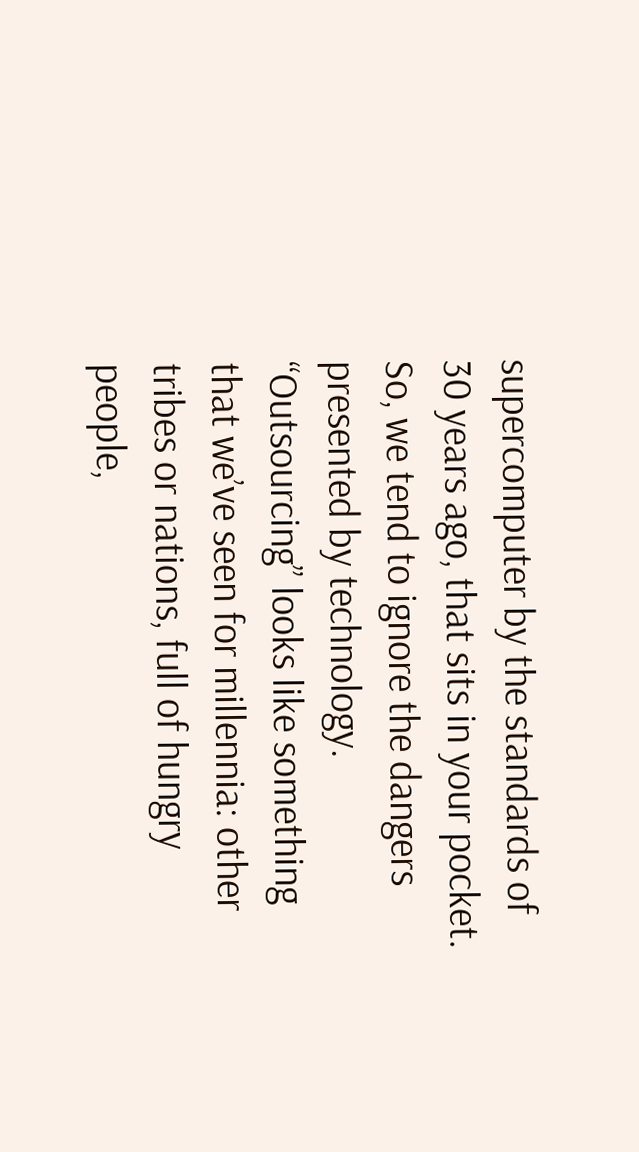supercomputer by the standards of 30 years ago, that sits in your pocket. So, we tend to ignore the dangers presented by technology. “Outsourcing” looks like something that we’ve seen for millennia: other tribes or nations, full of hungry people,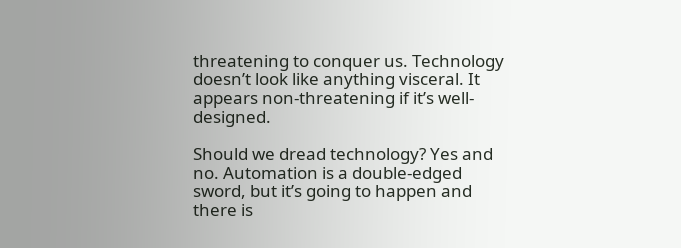threatening to conquer us. Technology doesn’t look like anything visceral. It appears non-threatening if it’s well-designed.

Should we dread technology? Yes and no. Automation is a double-edged sword, but it’s going to happen and there is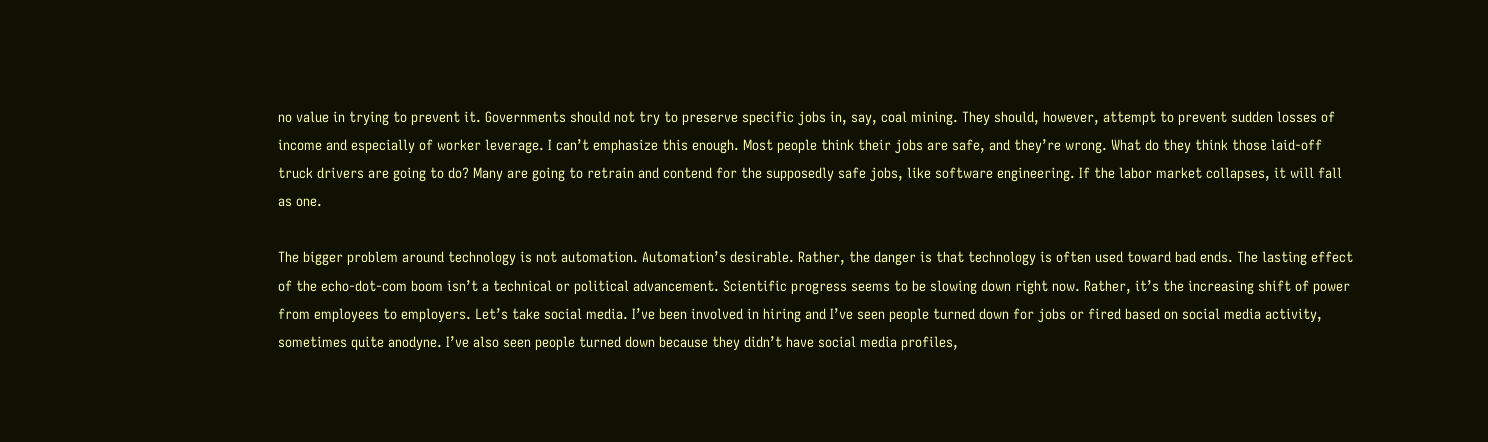no value in trying to prevent it. Governments should not try to preserve specific jobs in, say, coal mining. They should, however, attempt to prevent sudden losses of income and especially of worker leverage. I can’t emphasize this enough. Most people think their jobs are safe, and they’re wrong. What do they think those laid-off truck drivers are going to do? Many are going to retrain and contend for the supposedly safe jobs, like software engineering. If the labor market collapses, it will fall as one.

The bigger problem around technology is not automation. Automation’s desirable. Rather, the danger is that technology is often used toward bad ends. The lasting effect of the echo-dot-com boom isn’t a technical or political advancement. Scientific progress seems to be slowing down right now. Rather, it’s the increasing shift of power from employees to employers. Let’s take social media. I’ve been involved in hiring and I’ve seen people turned down for jobs or fired based on social media activity, sometimes quite anodyne. I’ve also seen people turned down because they didn’t have social media profiles,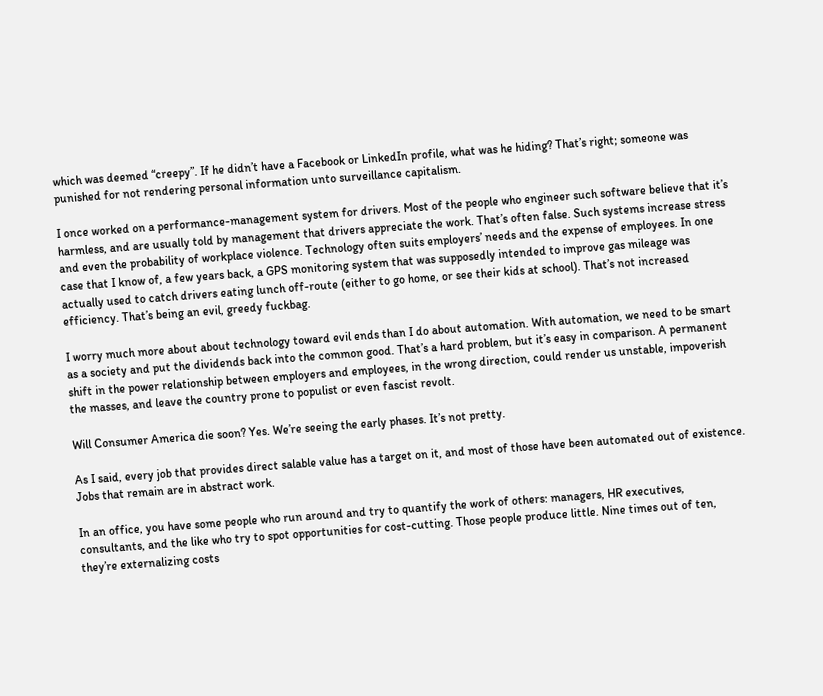which was deemed “creepy”. If he didn’t have a Facebook or LinkedIn profile, what was he hiding? That’s right; someone was punished for not rendering personal information unto surveillance capitalism.

I once worked on a performance-management system for drivers. Most of the people who engineer such software believe that it’s harmless, and are usually told by management that drivers appreciate the work. That’s often false. Such systems increase stress and even the probability of workplace violence. Technology often suits employers’ needs and the expense of employees. In one case that I know of, a few years back, a GPS monitoring system that was supposedly intended to improve gas mileage was actually used to catch drivers eating lunch off-route (either to go home, or see their kids at school). That’s not increased efficiency. That’s being an evil, greedy fuckbag.

I worry much more about about technology toward evil ends than I do about automation. With automation, we need to be smart as a society and put the dividends back into the common good. That’s a hard problem, but it’s easy in comparison. A permanent shift in the power relationship between employers and employees, in the wrong direction, could render us unstable, impoverish the masses, and leave the country prone to populist or even fascist revolt.

Will Consumer America die soon? Yes. We’re seeing the early phases. It’s not pretty.

As I said, every job that provides direct salable value has a target on it, and most of those have been automated out of existence. Jobs that remain are in abstract work.

In an office, you have some people who run around and try to quantify the work of others: managers, HR executives, consultants, and the like who try to spot opportunities for cost-cutting. Those people produce little. Nine times out of ten, they’re externalizing costs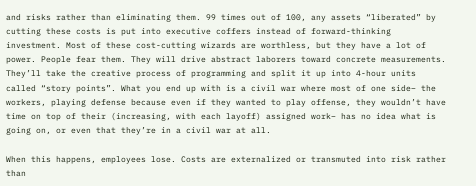and risks rather than eliminating them. 99 times out of 100, any assets “liberated” by cutting these costs is put into executive coffers instead of forward-thinking investment. Most of these cost-cutting wizards are worthless, but they have a lot of power. People fear them. They will drive abstract laborers toward concrete measurements. They’ll take the creative process of programming and split it up into 4-hour units called “story points”. What you end up with is a civil war where most of one side– the workers, playing defense because even if they wanted to play offense, they wouldn’t have time on top of their (increasing, with each layoff) assigned work– has no idea what is going on, or even that they’re in a civil war at all.

When this happens, employees lose. Costs are externalized or transmuted into risk rather than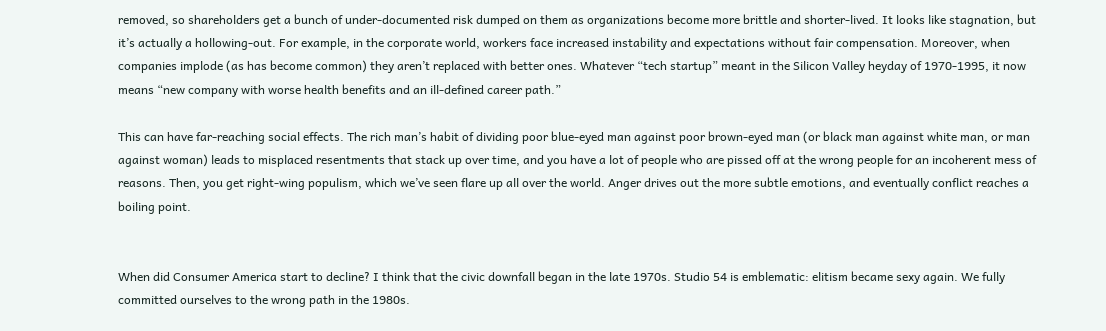removed, so shareholders get a bunch of under-documented risk dumped on them as organizations become more brittle and shorter-lived. It looks like stagnation, but it’s actually a hollowing-out. For example, in the corporate world, workers face increased instability and expectations without fair compensation. Moreover, when companies implode (as has become common) they aren’t replaced with better ones. Whatever “tech startup” meant in the Silicon Valley heyday of 1970-1995, it now means “new company with worse health benefits and an ill-defined career path.”

This can have far-reaching social effects. The rich man’s habit of dividing poor blue-eyed man against poor brown-eyed man (or black man against white man, or man against woman) leads to misplaced resentments that stack up over time, and you have a lot of people who are pissed off at the wrong people for an incoherent mess of reasons. Then, you get right-wing populism, which we’ve seen flare up all over the world. Anger drives out the more subtle emotions, and eventually conflict reaches a boiling point.


When did Consumer America start to decline? I think that the civic downfall began in the late 1970s. Studio 54 is emblematic: elitism became sexy again. We fully committed ourselves to the wrong path in the 1980s.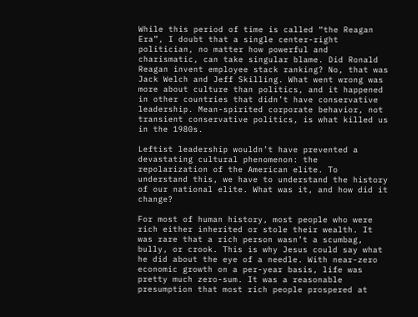While this period of time is called “the Reagan Era”, I doubt that a single center-right politician, no matter how powerful and charismatic, can take singular blame. Did Ronald Reagan invent employee stack ranking? No, that was Jack Welch and Jeff Skilling. What went wrong was more about culture than politics, and it happened in other countries that didn’t have conservative leadership. Mean-spirited corporate behavior, not transient conservative politics, is what killed us in the 1980s.

Leftist leadership wouldn’t have prevented a devastating cultural phenomenon: the repolarization of the American elite. To understand this, we have to understand the history of our national elite. What was it, and how did it change?

For most of human history, most people who were rich either inherited or stole their wealth. It was rare that a rich person wasn’t a scumbag, bully, or crook. This is why Jesus could say what he did about the eye of a needle. With near-zero economic growth on a per-year basis, life was pretty much zero-sum. It was a reasonable presumption that most rich people prospered at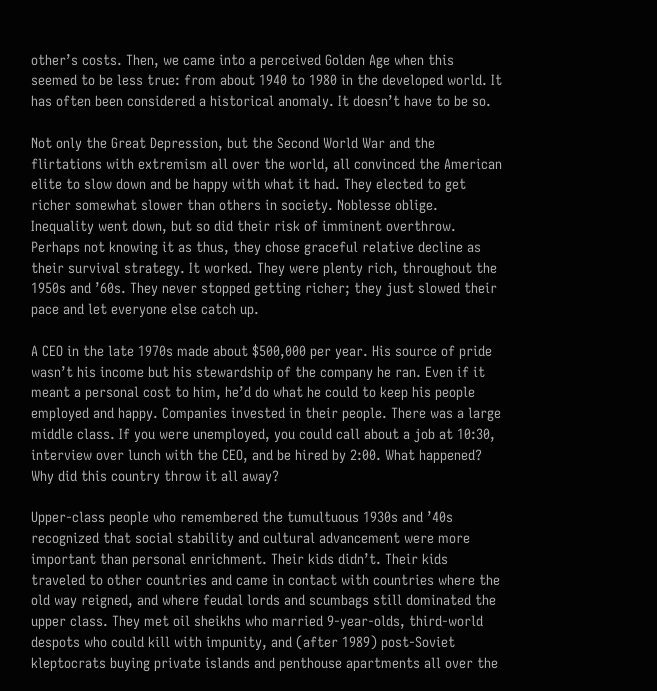other’s costs. Then, we came into a perceived Golden Age when this seemed to be less true: from about 1940 to 1980 in the developed world. It has often been considered a historical anomaly. It doesn’t have to be so.

Not only the Great Depression, but the Second World War and the flirtations with extremism all over the world, all convinced the American elite to slow down and be happy with what it had. They elected to get richer somewhat slower than others in society. Noblesse oblige. Inequality went down, but so did their risk of imminent overthrow. Perhaps not knowing it as thus, they chose graceful relative decline as their survival strategy. It worked. They were plenty rich, throughout the 1950s and ’60s. They never stopped getting richer; they just slowed their pace and let everyone else catch up.

A CEO in the late 1970s made about $500,000 per year. His source of pride wasn’t his income but his stewardship of the company he ran. Even if it meant a personal cost to him, he’d do what he could to keep his people employed and happy. Companies invested in their people. There was a large middle class. If you were unemployed, you could call about a job at 10:30, interview over lunch with the CEO, and be hired by 2:00. What happened? Why did this country throw it all away?

Upper-class people who remembered the tumultuous 1930s and ’40s recognized that social stability and cultural advancement were more important than personal enrichment. Their kids didn’t. Their kids traveled to other countries and came in contact with countries where the old way reigned, and where feudal lords and scumbags still dominated the upper class. They met oil sheikhs who married 9-year-olds, third-world despots who could kill with impunity, and (after 1989) post-Soviet kleptocrats buying private islands and penthouse apartments all over the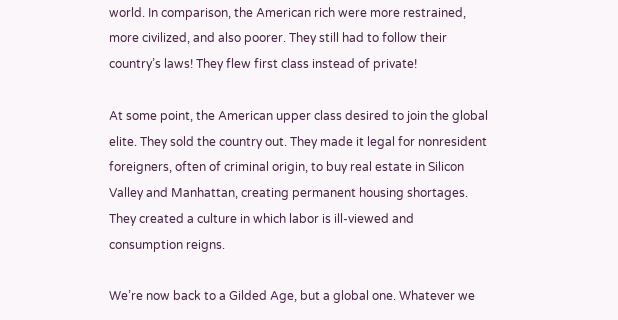world. In comparison, the American rich were more restrained, more civilized, and also poorer. They still had to follow their country’s laws! They flew first class instead of private!

At some point, the American upper class desired to join the global elite. They sold the country out. They made it legal for nonresident foreigners, often of criminal origin, to buy real estate in Silicon Valley and Manhattan, creating permanent housing shortages. They created a culture in which labor is ill-viewed and consumption reigns.

We’re now back to a Gilded Age, but a global one. Whatever we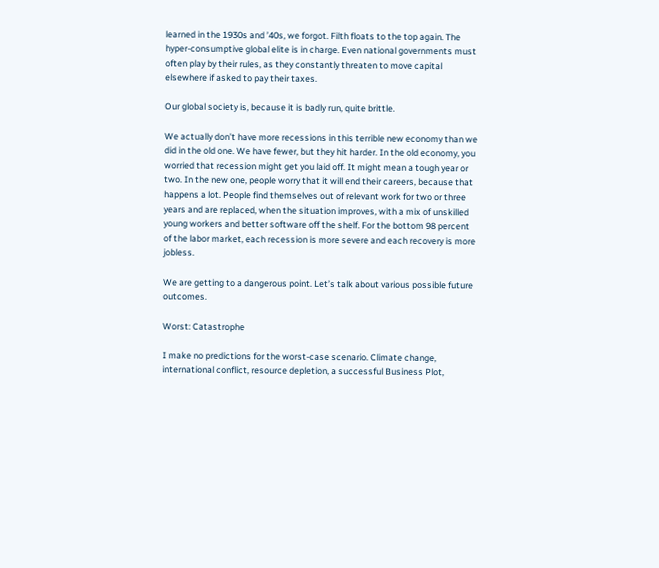learned in the 1930s and ’40s, we forgot. Filth floats to the top again. The hyper-consumptive global elite is in charge. Even national governments must often play by their rules, as they constantly threaten to move capital elsewhere if asked to pay their taxes.

Our global society is, because it is badly run, quite brittle.

We actually don’t have more recessions in this terrible new economy than we did in the old one. We have fewer, but they hit harder. In the old economy, you worried that recession might get you laid off. It might mean a tough year or two. In the new one, people worry that it will end their careers, because that happens a lot. People find themselves out of relevant work for two or three years and are replaced, when the situation improves, with a mix of unskilled young workers and better software off the shelf. For the bottom 98 percent of the labor market, each recession is more severe and each recovery is more jobless.

We are getting to a dangerous point. Let’s talk about various possible future outcomes.

Worst: Catastrophe

I make no predictions for the worst-case scenario. Climate change, international conflict, resource depletion, a successful Business Plot,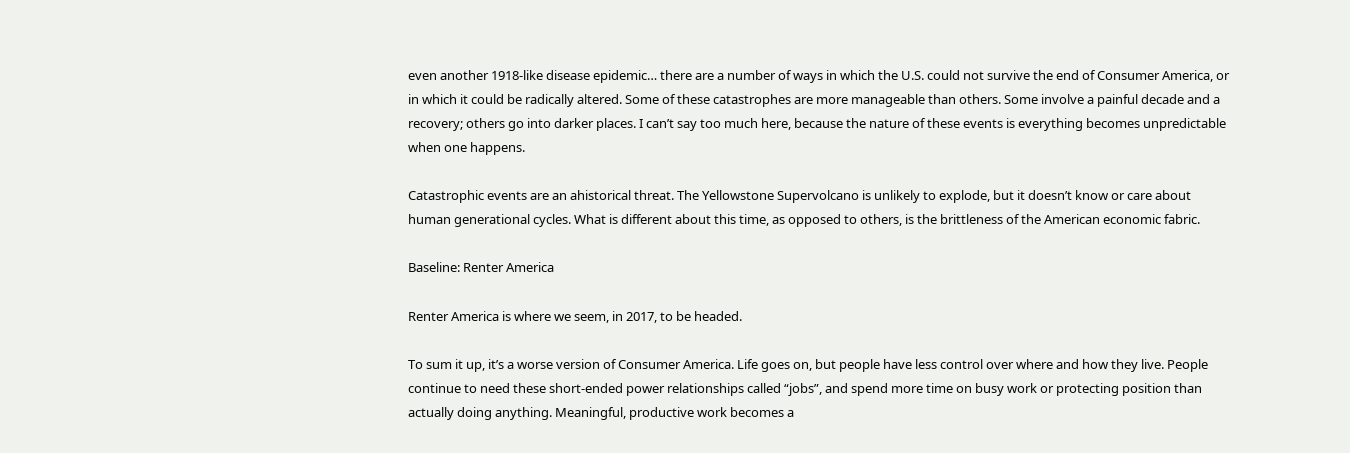even another 1918-like disease epidemic… there are a number of ways in which the U.S. could not survive the end of Consumer America, or in which it could be radically altered. Some of these catastrophes are more manageable than others. Some involve a painful decade and a recovery; others go into darker places. I can’t say too much here, because the nature of these events is everything becomes unpredictable when one happens.

Catastrophic events are an ahistorical threat. The Yellowstone Supervolcano is unlikely to explode, but it doesn’t know or care about human generational cycles. What is different about this time, as opposed to others, is the brittleness of the American economic fabric.

Baseline: Renter America

Renter America is where we seem, in 2017, to be headed.

To sum it up, it’s a worse version of Consumer America. Life goes on, but people have less control over where and how they live. People continue to need these short-ended power relationships called “jobs”, and spend more time on busy work or protecting position than actually doing anything. Meaningful, productive work becomes a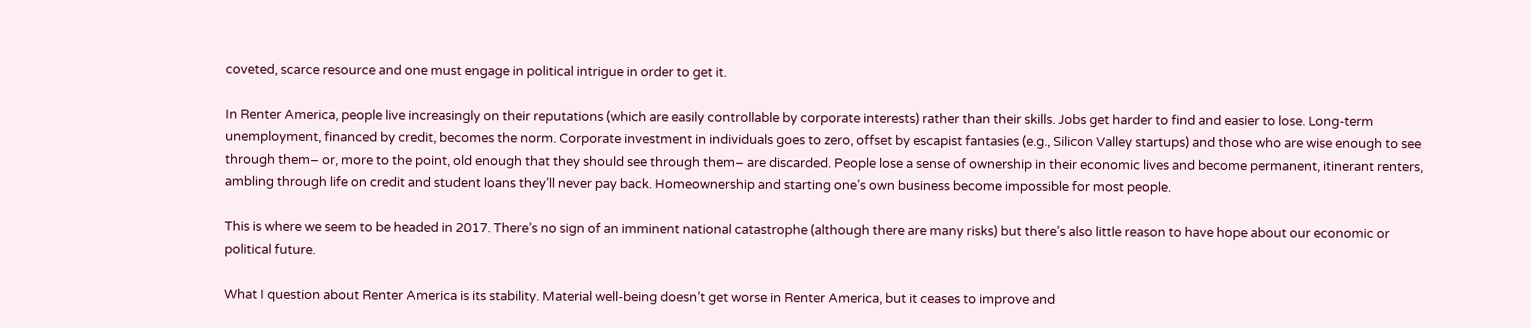coveted, scarce resource and one must engage in political intrigue in order to get it.

In Renter America, people live increasingly on their reputations (which are easily controllable by corporate interests) rather than their skills. Jobs get harder to find and easier to lose. Long-term unemployment, financed by credit, becomes the norm. Corporate investment in individuals goes to zero, offset by escapist fantasies (e.g., Silicon Valley startups) and those who are wise enough to see through them– or, more to the point, old enough that they should see through them– are discarded. People lose a sense of ownership in their economic lives and become permanent, itinerant renters, ambling through life on credit and student loans they’ll never pay back. Homeownership and starting one’s own business become impossible for most people.

This is where we seem to be headed in 2017. There’s no sign of an imminent national catastrophe (although there are many risks) but there’s also little reason to have hope about our economic or political future.

What I question about Renter America is its stability. Material well-being doesn’t get worse in Renter America, but it ceases to improve and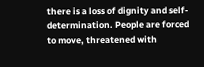there is a loss of dignity and self-determination. People are forced to move, threatened with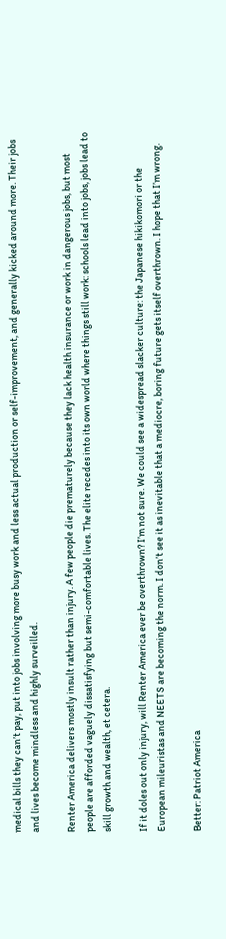medical bills they can’t pay, put into jobs involving more busy work and less actual production or self-improvement, and generally kicked around more. Their jobs and lives become mindless and highly surveilled.

Renter America delivers mostly insult rather than injury. A few people die prematurely because they lack health insurance or work in dangerous jobs, but most people are afforded vaguely dissatisfying but semi-comfortable lives. The elite recedes into its own world where things still work: schools lead into jobs, jobs lead to skill growth and wealth, et cetera.

If it doles out only injury, will Renter America ever be overthrown? I’m not sure. We could see a widespread slacker culture: the Japanese hikikomori or the European mileuristas and NEETS are becoming the norm. I don’t see it as inevitable that a mediocre, boring future gets itself overthrown. I hope that I’m wrong.

Better: Patriot America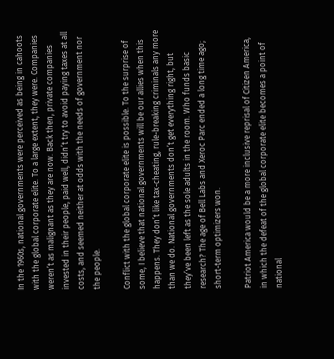In the 1960s, national governments were perceived as being in cahoots with the global corporate elite. To a large extent, they were. Companies weren’t as malignant as they are now. Back then, private companies invested in their people, paid well, didn’t try to avoid paying taxes at all costs, and seemed neither at odds with the needs of government nor the people.

Conflict with the global corporate elite is possible. To the surprise of some, I believe that national governments will be our allies when this happens. They don’t like tax-cheating, rule-breaking criminals any more than we do. National governments don’t get everything right, but they’ve been left as the sole adults in the room. Who funds basic research? The age of Bell Labs and Xeroc Parc ended a long time ago; short-term optimizers won.

Patriot America would be a more inclusive reprisal of Citizen America, in which the defeat of the global corporate elite becomes a point of national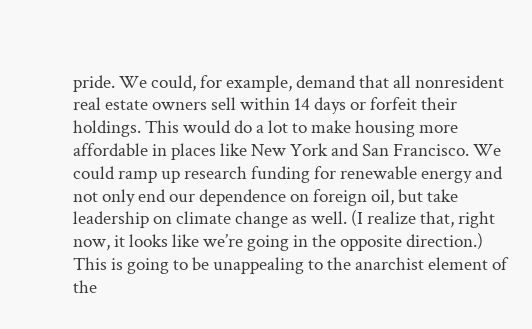pride. We could, for example, demand that all nonresident real estate owners sell within 14 days or forfeit their holdings. This would do a lot to make housing more affordable in places like New York and San Francisco. We could ramp up research funding for renewable energy and not only end our dependence on foreign oil, but take leadership on climate change as well. (I realize that, right now, it looks like we’re going in the opposite direction.) This is going to be unappealing to the anarchist element of the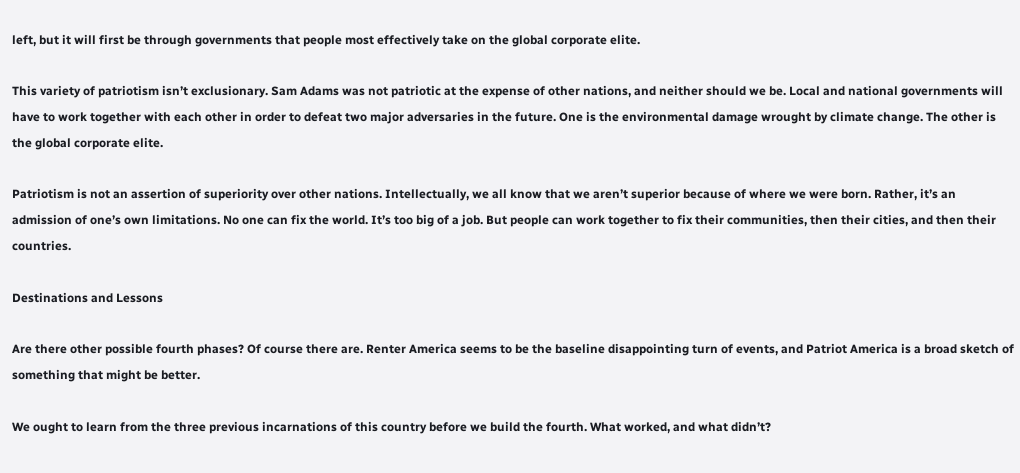left, but it will first be through governments that people most effectively take on the global corporate elite.

This variety of patriotism isn’t exclusionary. Sam Adams was not patriotic at the expense of other nations, and neither should we be. Local and national governments will have to work together with each other in order to defeat two major adversaries in the future. One is the environmental damage wrought by climate change. The other is the global corporate elite.

Patriotism is not an assertion of superiority over other nations. Intellectually, we all know that we aren’t superior because of where we were born. Rather, it’s an admission of one’s own limitations. No one can fix the world. It’s too big of a job. But people can work together to fix their communities, then their cities, and then their countries.

Destinations and Lessons

Are there other possible fourth phases? Of course there are. Renter America seems to be the baseline disappointing turn of events, and Patriot America is a broad sketch of something that might be better.

We ought to learn from the three previous incarnations of this country before we build the fourth. What worked, and what didn’t?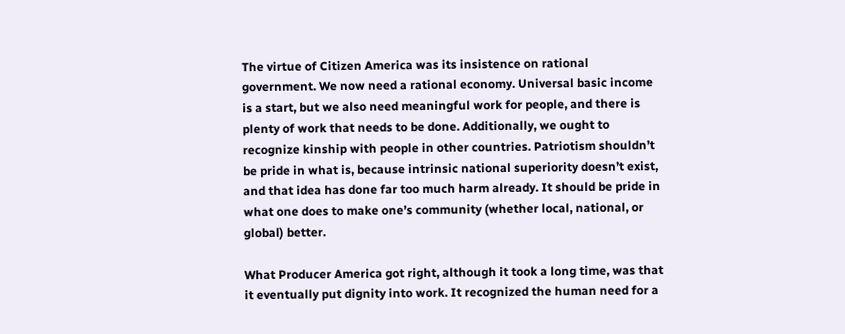The virtue of Citizen America was its insistence on rational government. We now need a rational economy. Universal basic income is a start, but we also need meaningful work for people, and there is plenty of work that needs to be done. Additionally, we ought to recognize kinship with people in other countries. Patriotism shouldn’t be pride in what is, because intrinsic national superiority doesn’t exist, and that idea has done far too much harm already. It should be pride in what one does to make one’s community (whether local, national, or global) better.

What Producer America got right, although it took a long time, was that it eventually put dignity into work. It recognized the human need for a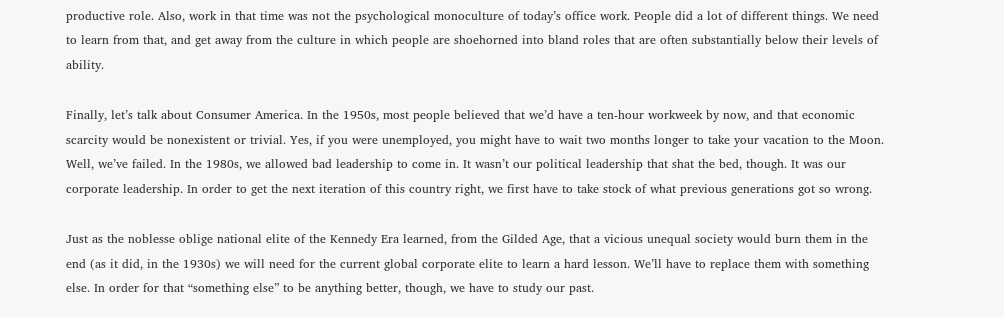productive role. Also, work in that time was not the psychological monoculture of today’s office work. People did a lot of different things. We need to learn from that, and get away from the culture in which people are shoehorned into bland roles that are often substantially below their levels of ability.

Finally, let’s talk about Consumer America. In the 1950s, most people believed that we’d have a ten-hour workweek by now, and that economic scarcity would be nonexistent or trivial. Yes, if you were unemployed, you might have to wait two months longer to take your vacation to the Moon. Well, we’ve failed. In the 1980s, we allowed bad leadership to come in. It wasn’t our political leadership that shat the bed, though. It was our corporate leadership. In order to get the next iteration of this country right, we first have to take stock of what previous generations got so wrong.

Just as the noblesse oblige national elite of the Kennedy Era learned, from the Gilded Age, that a vicious unequal society would burn them in the end (as it did, in the 1930s) we will need for the current global corporate elite to learn a hard lesson. We’ll have to replace them with something else. In order for that “something else” to be anything better, though, we have to study our past.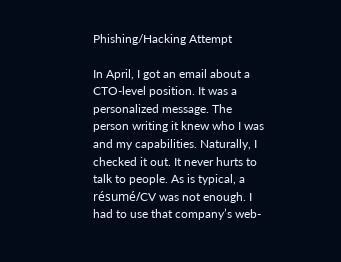Phishing/Hacking Attempt

In April, I got an email about a CTO-level position. It was a personalized message. The person writing it knew who I was and my capabilities. Naturally, I checked it out. It never hurts to talk to people. As is typical, a résumé/CV was not enough. I had to use that company’s web-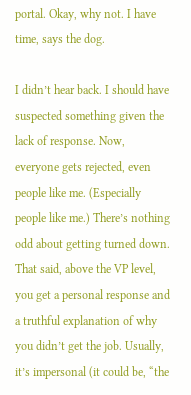portal. Okay, why not. I have time, says the dog.

I didn’t hear back. I should have suspected something given the lack of response. Now, everyone gets rejected, even people like me. (Especially people like me.) There’s nothing odd about getting turned down. That said, above the VP level, you get a personal response and a truthful explanation of why you didn’t get the job. Usually, it’s impersonal (it could be, “the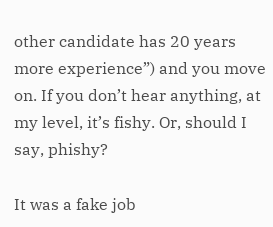other candidate has 20 years more experience”) and you move on. If you don’t hear anything, at my level, it’s fishy. Or, should I say, phishy?

It was a fake job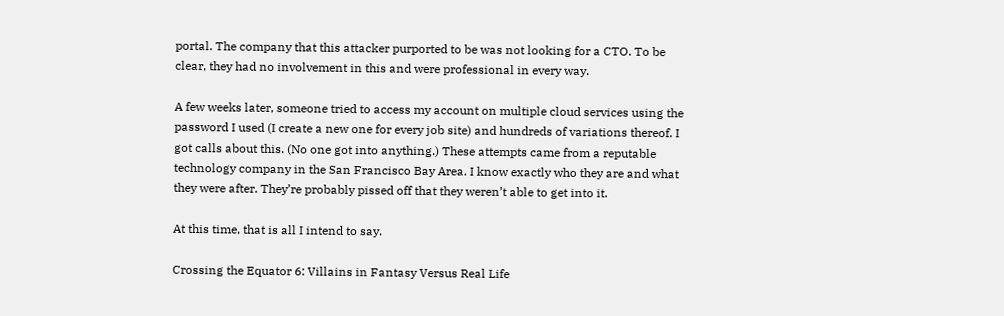portal. The company that this attacker purported to be was not looking for a CTO. To be clear, they had no involvement in this and were professional in every way.

A few weeks later, someone tried to access my account on multiple cloud services using the password I used (I create a new one for every job site) and hundreds of variations thereof. I got calls about this. (No one got into anything.) These attempts came from a reputable technology company in the San Francisco Bay Area. I know exactly who they are and what they were after. They’re probably pissed off that they weren’t able to get into it.

At this time, that is all I intend to say.

Crossing the Equator 6: Villains in Fantasy Versus Real Life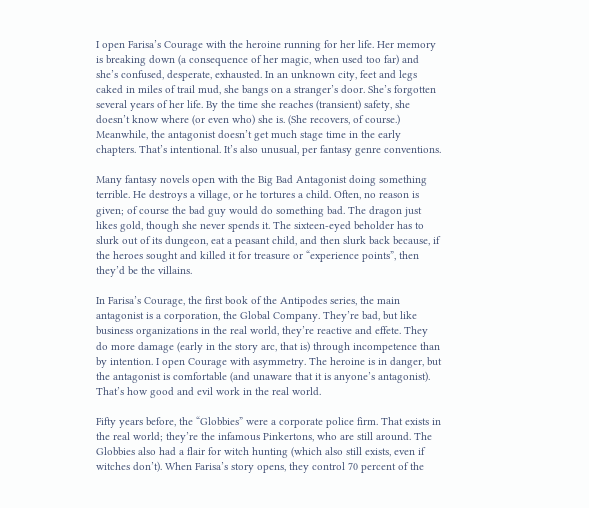I open Farisa’s Courage with the heroine running for her life. Her memory is breaking down (a consequence of her magic, when used too far) and she’s confused, desperate, exhausted. In an unknown city, feet and legs caked in miles of trail mud, she bangs on a stranger’s door. She’s forgotten several years of her life. By the time she reaches (transient) safety, she doesn’t know where (or even who) she is. (She recovers, of course.) Meanwhile, the antagonist doesn’t get much stage time in the early chapters. That’s intentional. It’s also unusual, per fantasy genre conventions.

Many fantasy novels open with the Big Bad Antagonist doing something terrible. He destroys a village, or he tortures a child. Often, no reason is given; of course the bad guy would do something bad. The dragon just likes gold, though she never spends it. The sixteen-eyed beholder has to slurk out of its dungeon, eat a peasant child, and then slurk back because, if the heroes sought and killed it for treasure or “experience points”, then they’d be the villains.

In Farisa’s Courage, the first book of the Antipodes series, the main antagonist is a corporation, the Global Company. They’re bad, but like business organizations in the real world, they’re reactive and effete. They do more damage (early in the story arc, that is) through incompetence than by intention. I open Courage with asymmetry. The heroine is in danger, but the antagonist is comfortable (and unaware that it is anyone’s antagonist). That’s how good and evil work in the real world.

Fifty years before, the “Globbies” were a corporate police firm. That exists in the real world; they’re the infamous Pinkertons, who are still around. The Globbies also had a flair for witch hunting (which also still exists, even if witches don’t). When Farisa’s story opens, they control 70 percent of the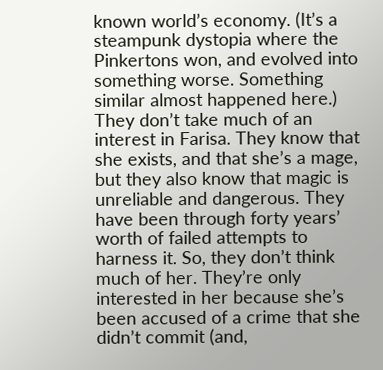known world’s economy. (It’s a steampunk dystopia where the Pinkertons won, and evolved into something worse. Something similar almost happened here.) They don’t take much of an interest in Farisa. They know that she exists, and that she’s a mage, but they also know that magic is unreliable and dangerous. They have been through forty years’ worth of failed attempts to harness it. So, they don’t think much of her. They’re only interested in her because she’s been accused of a crime that she didn’t commit (and,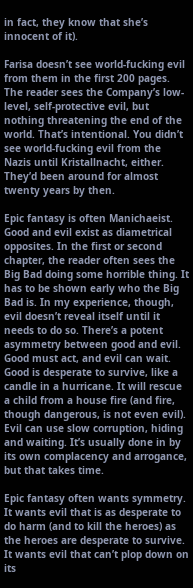in fact, they know that she’s innocent of it).

Farisa doesn’t see world-fucking evil from them in the first 200 pages. The reader sees the Company’s low-level, self-protective evil, but nothing threatening the end of the world. That’s intentional. You didn’t see world-fucking evil from the Nazis until Kristallnacht, either. They’d been around for almost twenty years by then.

Epic fantasy is often Manichaeist. Good and evil exist as diametrical opposites. In the first or second chapter, the reader often sees the Big Bad doing some horrible thing. It has to be shown early who the Big Bad is. In my experience, though, evil doesn’t reveal itself until it needs to do so. There’s a potent asymmetry between good and evil. Good must act, and evil can wait. Good is desperate to survive, like a candle in a hurricane. It will rescue a child from a house fire (and fire, though dangerous, is not even evil). Evil can use slow corruption, hiding and waiting. It’s usually done in by its own complacency and arrogance, but that takes time.

Epic fantasy often wants symmetry. It wants evil that is as desperate to do harm (and to kill the heroes) as the heroes are desperate to survive. It wants evil that can’t plop down on its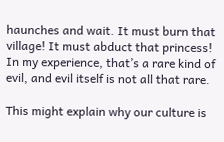haunches and wait. It must burn that village! It must abduct that princess! In my experience, that’s a rare kind of evil, and evil itself is not all that rare.

This might explain why our culture is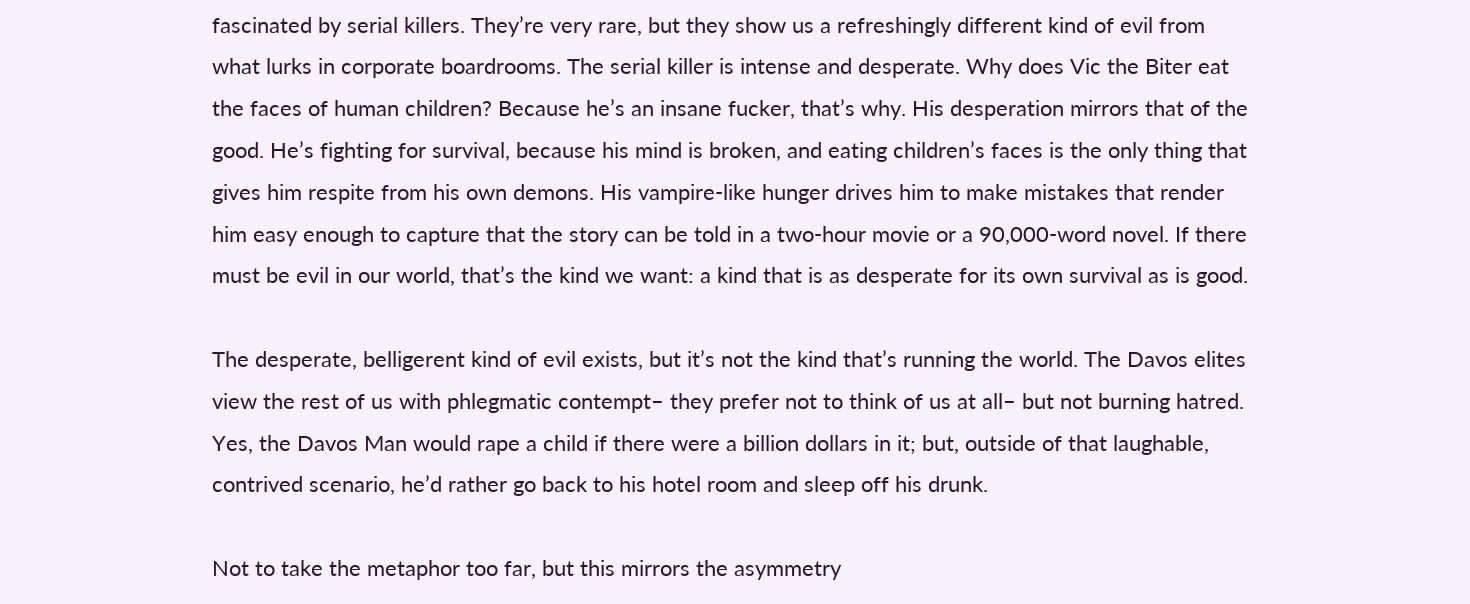fascinated by serial killers. They’re very rare, but they show us a refreshingly different kind of evil from what lurks in corporate boardrooms. The serial killer is intense and desperate. Why does Vic the Biter eat the faces of human children? Because he’s an insane fucker, that’s why. His desperation mirrors that of the good. He’s fighting for survival, because his mind is broken, and eating children’s faces is the only thing that gives him respite from his own demons. His vampire-like hunger drives him to make mistakes that render him easy enough to capture that the story can be told in a two-hour movie or a 90,000-word novel. If there must be evil in our world, that’s the kind we want: a kind that is as desperate for its own survival as is good.

The desperate, belligerent kind of evil exists, but it’s not the kind that’s running the world. The Davos elites view the rest of us with phlegmatic contempt– they prefer not to think of us at all– but not burning hatred. Yes, the Davos Man would rape a child if there were a billion dollars in it; but, outside of that laughable, contrived scenario, he’d rather go back to his hotel room and sleep off his drunk.

Not to take the metaphor too far, but this mirrors the asymmetry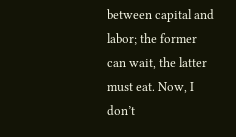between capital and labor; the former can wait, the latter must eat. Now, I don’t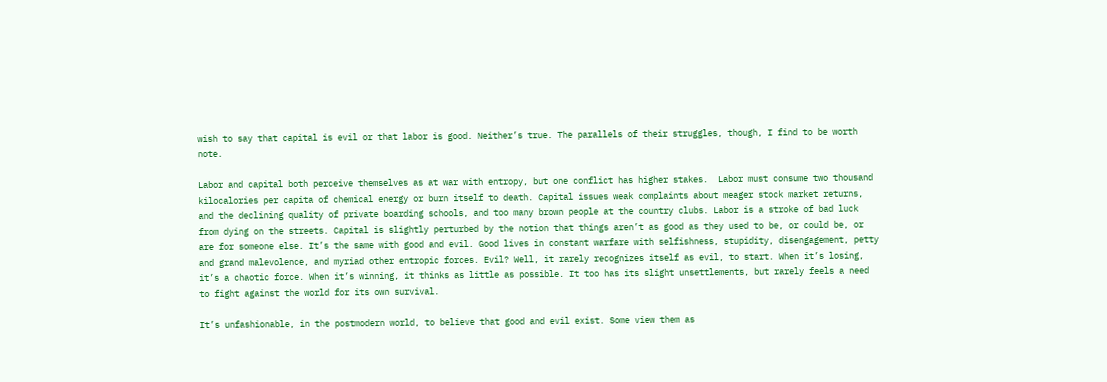wish to say that capital is evil or that labor is good. Neither’s true. The parallels of their struggles, though, I find to be worth note.

Labor and capital both perceive themselves as at war with entropy, but one conflict has higher stakes.  Labor must consume two thousand kilocalories per capita of chemical energy or burn itself to death. Capital issues weak complaints about meager stock market returns, and the declining quality of private boarding schools, and too many brown people at the country clubs. Labor is a stroke of bad luck from dying on the streets. Capital is slightly perturbed by the notion that things aren’t as good as they used to be, or could be, or are for someone else. It’s the same with good and evil. Good lives in constant warfare with selfishness, stupidity, disengagement, petty and grand malevolence, and myriad other entropic forces. Evil? Well, it rarely recognizes itself as evil, to start. When it’s losing, it’s a chaotic force. When it’s winning, it thinks as little as possible. It too has its slight unsettlements, but rarely feels a need to fight against the world for its own survival.

It’s unfashionable, in the postmodern world, to believe that good and evil exist. Some view them as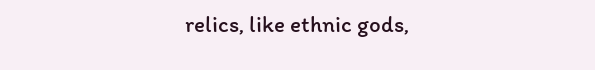relics, like ethnic gods,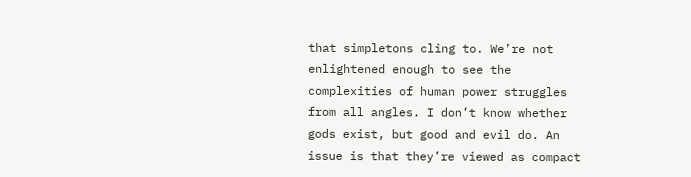that simpletons cling to. We’re not enlightened enough to see the complexities of human power struggles from all angles. I don’t know whether gods exist, but good and evil do. An issue is that they’re viewed as compact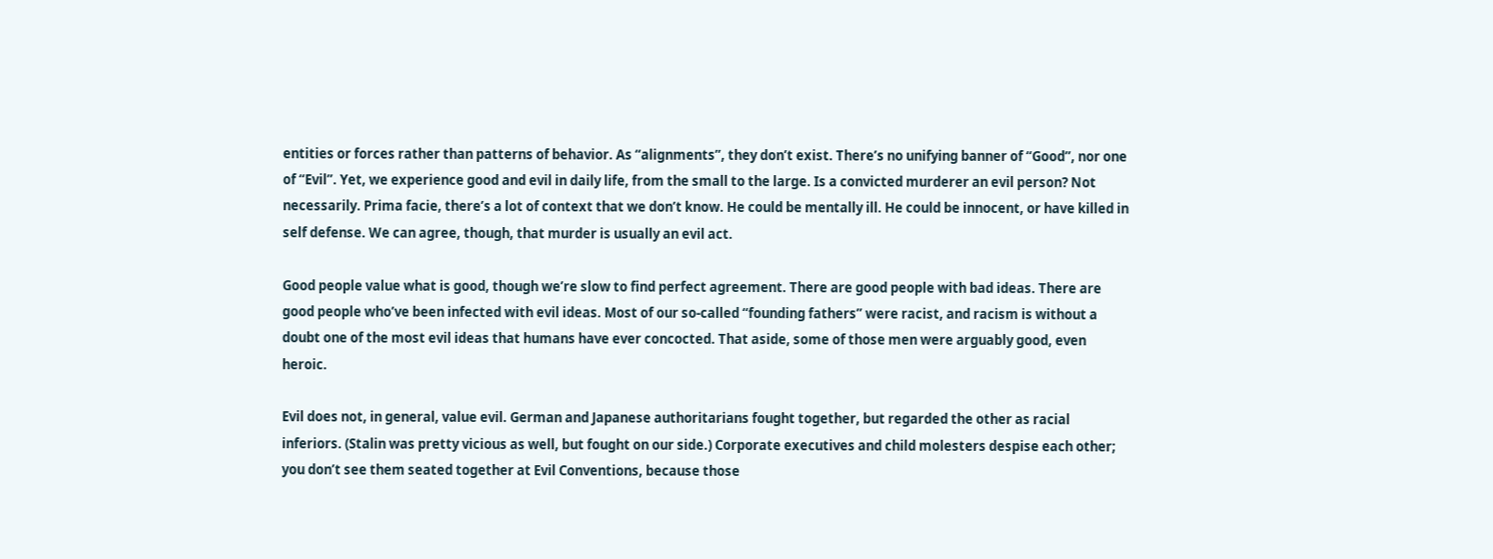entities or forces rather than patterns of behavior. As “alignments”, they don’t exist. There’s no unifying banner of “Good”, nor one of “Evil”. Yet, we experience good and evil in daily life, from the small to the large. Is a convicted murderer an evil person? Not necessarily. Prima facie, there’s a lot of context that we don’t know. He could be mentally ill. He could be innocent, or have killed in self defense. We can agree, though, that murder is usually an evil act.

Good people value what is good, though we’re slow to find perfect agreement. There are good people with bad ideas. There are good people who’ve been infected with evil ideas. Most of our so-called “founding fathers” were racist, and racism is without a doubt one of the most evil ideas that humans have ever concocted. That aside, some of those men were arguably good, even heroic.

Evil does not, in general, value evil. German and Japanese authoritarians fought together, but regarded the other as racial inferiors. (Stalin was pretty vicious as well, but fought on our side.) Corporate executives and child molesters despise each other; you don’t see them seated together at Evil Conventions, because those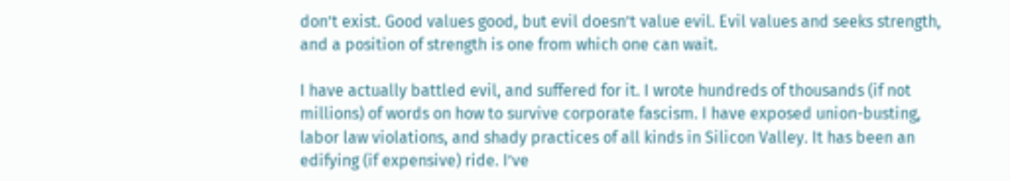don’t exist. Good values good, but evil doesn’t value evil. Evil values and seeks strength, and a position of strength is one from which one can wait.

I have actually battled evil, and suffered for it. I wrote hundreds of thousands (if not millions) of words on how to survive corporate fascism. I have exposed union-busting, labor law violations, and shady practices of all kinds in Silicon Valley. It has been an edifying (if expensive) ride. I’ve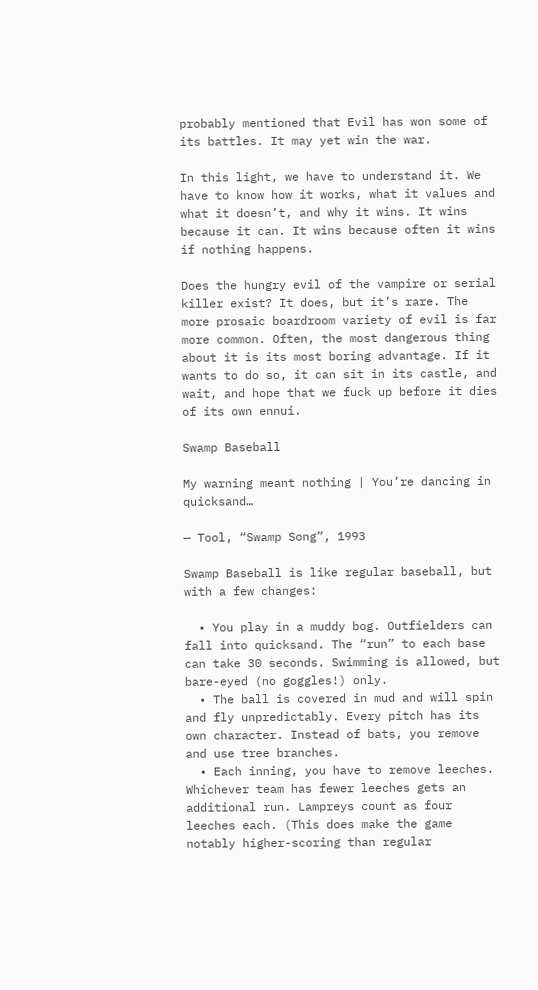probably mentioned that Evil has won some of its battles. It may yet win the war.

In this light, we have to understand it. We have to know how it works, what it values and what it doesn’t, and why it wins. It wins because it can. It wins because often it wins if nothing happens.

Does the hungry evil of the vampire or serial killer exist? It does, but it’s rare. The more prosaic boardroom variety of evil is far more common. Often, the most dangerous thing about it is its most boring advantage. If it wants to do so, it can sit in its castle, and wait, and hope that we fuck up before it dies of its own ennui.

Swamp Baseball

My warning meant nothing | You’re dancing in quicksand…

— Tool, “Swamp Song”, 1993

Swamp Baseball is like regular baseball, but with a few changes:

  • You play in a muddy bog. Outfielders can fall into quicksand. The “run” to each base can take 30 seconds. Swimming is allowed, but bare-eyed (no goggles!) only.
  • The ball is covered in mud and will spin and fly unpredictably. Every pitch has its own character. Instead of bats, you remove and use tree branches.
  • Each inning, you have to remove leeches. Whichever team has fewer leeches gets an additional run. Lampreys count as four leeches each. (This does make the game notably higher-scoring than regular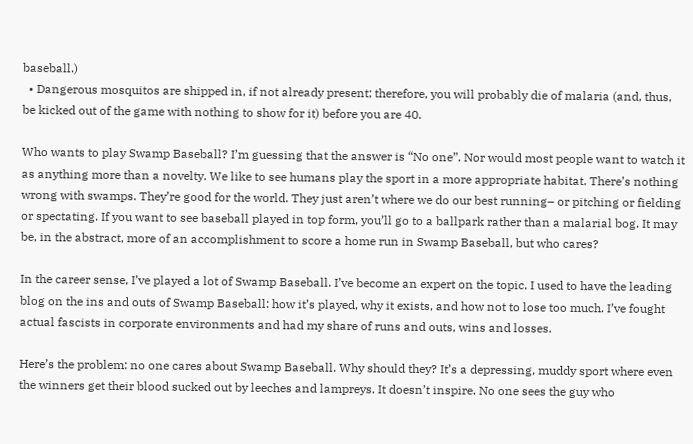baseball.)
  • Dangerous mosquitos are shipped in, if not already present; therefore, you will probably die of malaria (and, thus, be kicked out of the game with nothing to show for it) before you are 40.

Who wants to play Swamp Baseball? I’m guessing that the answer is “No one”. Nor would most people want to watch it as anything more than a novelty. We like to see humans play the sport in a more appropriate habitat. There’s nothing wrong with swamps. They’re good for the world. They just aren’t where we do our best running– or pitching or fielding or spectating. If you want to see baseball played in top form, you’ll go to a ballpark rather than a malarial bog. It may be, in the abstract, more of an accomplishment to score a home run in Swamp Baseball, but who cares?

In the career sense, I’ve played a lot of Swamp Baseball. I’ve become an expert on the topic. I used to have the leading blog on the ins and outs of Swamp Baseball: how it’s played, why it exists, and how not to lose too much. I’ve fought actual fascists in corporate environments and had my share of runs and outs, wins and losses.

Here’s the problem: no one cares about Swamp Baseball. Why should they? It’s a depressing, muddy sport where even the winners get their blood sucked out by leeches and lampreys. It doesn’t inspire. No one sees the guy who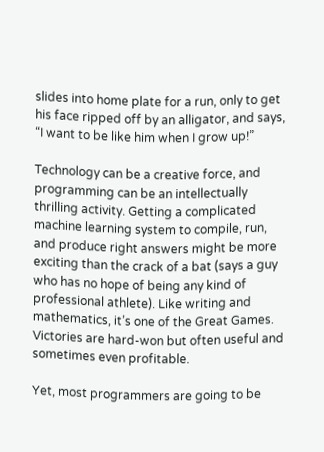slides into home plate for a run, only to get his face ripped off by an alligator, and says, “I want to be like him when I grow up!”

Technology can be a creative force, and programming can be an intellectually thrilling activity. Getting a complicated machine learning system to compile, run, and produce right answers might be more exciting than the crack of a bat (says a guy who has no hope of being any kind of professional athlete). Like writing and mathematics, it’s one of the Great Games. Victories are hard-won but often useful and sometimes even profitable.

Yet, most programmers are going to be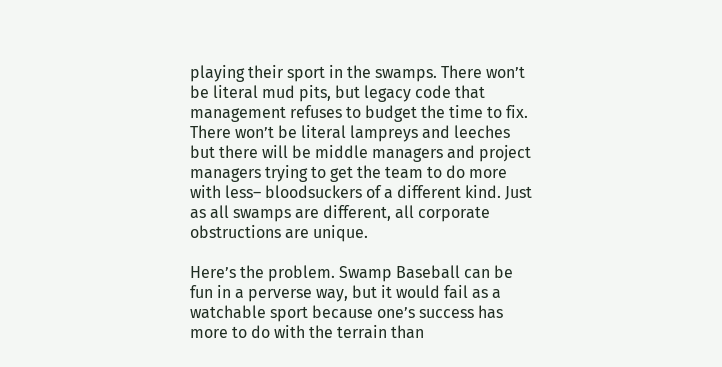playing their sport in the swamps. There won’t be literal mud pits, but legacy code that management refuses to budget the time to fix. There won’t be literal lampreys and leeches but there will be middle managers and project managers trying to get the team to do more with less– bloodsuckers of a different kind. Just as all swamps are different, all corporate obstructions are unique.

Here’s the problem. Swamp Baseball can be fun in a perverse way, but it would fail as a watchable sport because one’s success has more to do with the terrain than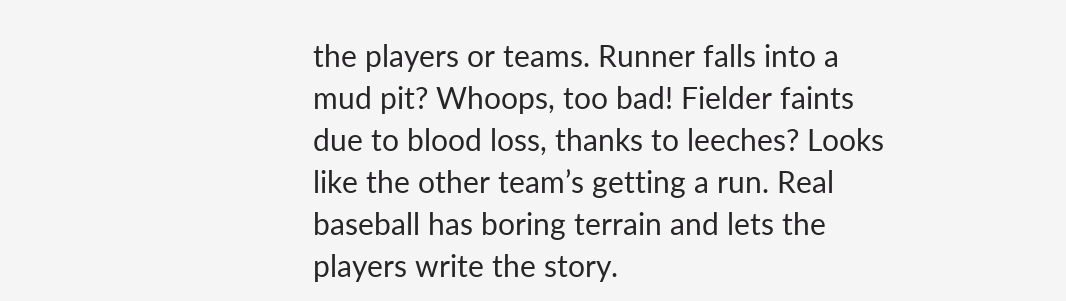the players or teams. Runner falls into a mud pit? Whoops, too bad! Fielder faints due to blood loss, thanks to leeches? Looks like the other team’s getting a run. Real baseball has boring terrain and lets the players write the story.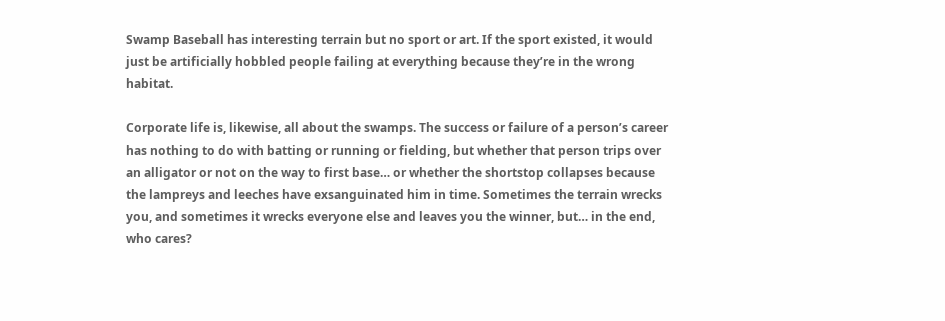Swamp Baseball has interesting terrain but no sport or art. If the sport existed, it would just be artificially hobbled people failing at everything because they’re in the wrong habitat.

Corporate life is, likewise, all about the swamps. The success or failure of a person’s career has nothing to do with batting or running or fielding, but whether that person trips over an alligator or not on the way to first base… or whether the shortstop collapses because the lampreys and leeches have exsanguinated him in time. Sometimes the terrain wrecks you, and sometimes it wrecks everyone else and leaves you the winner, but… in the end, who cares?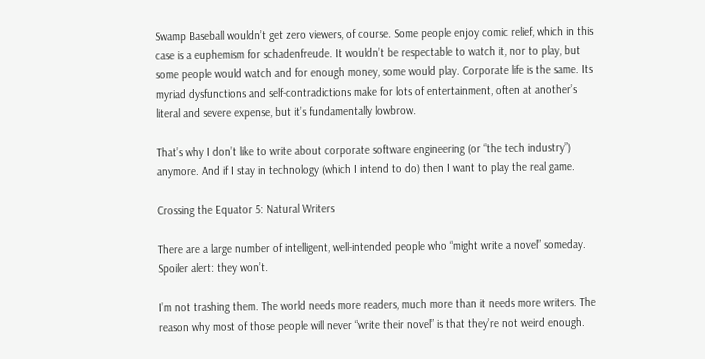Swamp Baseball wouldn’t get zero viewers, of course. Some people enjoy comic relief, which in this case is a euphemism for schadenfreude. It wouldn’t be respectable to watch it, nor to play, but some people would watch and for enough money, some would play. Corporate life is the same. Its myriad dysfunctions and self-contradictions make for lots of entertainment, often at another’s literal and severe expense, but it’s fundamentally lowbrow.

That’s why I don’t like to write about corporate software engineering (or “the tech industry”) anymore. And if I stay in technology (which I intend to do) then I want to play the real game.

Crossing the Equator 5: Natural Writers

There are a large number of intelligent, well-intended people who “might write a novel” someday. Spoiler alert: they won’t.

I’m not trashing them. The world needs more readers, much more than it needs more writers. The reason why most of those people will never “write their novel” is that they’re not weird enough.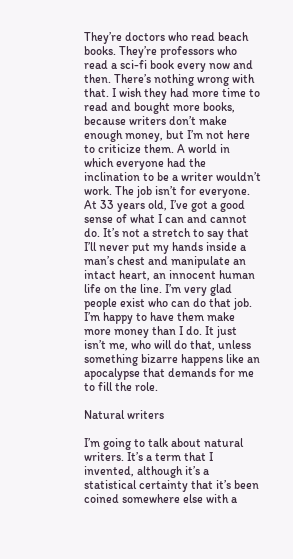They’re doctors who read beach books. They’re professors who read a sci-fi book every now and then. There’s nothing wrong with that. I wish they had more time to read and bought more books, because writers don’t make enough money, but I’m not here to criticize them. A world in which everyone had the inclination to be a writer wouldn’t work. The job isn’t for everyone. At 33 years old, I’ve got a good sense of what I can and cannot do. It’s not a stretch to say that I’ll never put my hands inside a man’s chest and manipulate an intact heart, an innocent human life on the line. I’m very glad people exist who can do that job. I’m happy to have them make more money than I do. It just isn’t me, who will do that, unless something bizarre happens like an apocalypse that demands for me to fill the role.

Natural writers

I’m going to talk about natural writers. It’s a term that I invented, although it’s a statistical certainty that it’s been coined somewhere else with a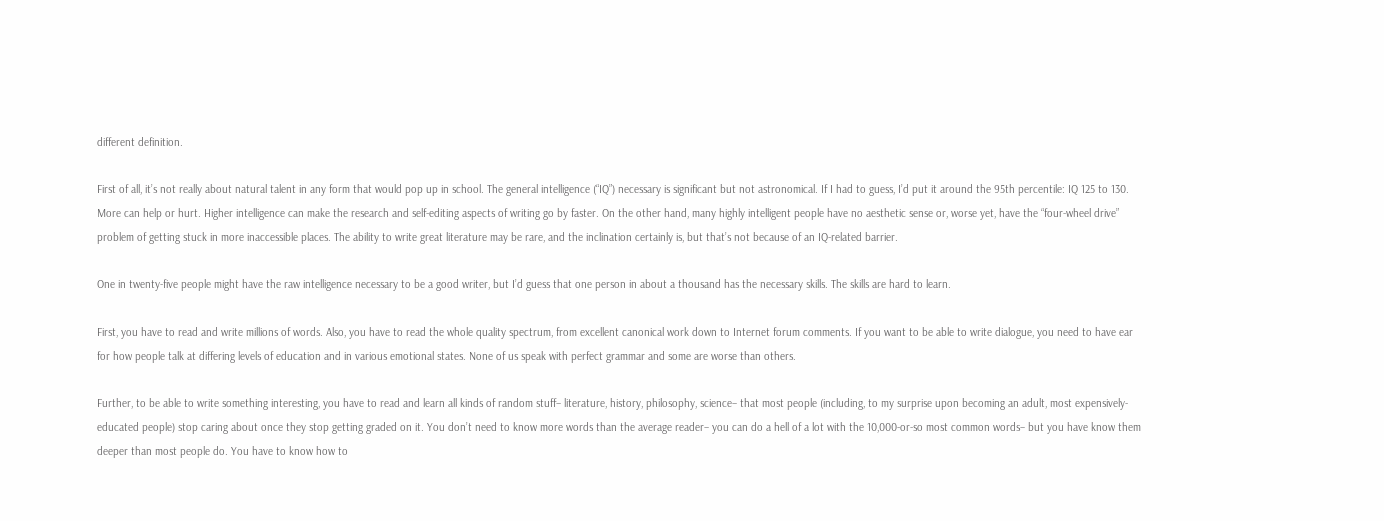different definition.

First of all, it’s not really about natural talent in any form that would pop up in school. The general intelligence (“IQ”) necessary is significant but not astronomical. If I had to guess, I’d put it around the 95th percentile: IQ 125 to 130. More can help or hurt. Higher intelligence can make the research and self-editing aspects of writing go by faster. On the other hand, many highly intelligent people have no aesthetic sense or, worse yet, have the “four-wheel drive” problem of getting stuck in more inaccessible places. The ability to write great literature may be rare, and the inclination certainly is, but that’s not because of an IQ-related barrier.

One in twenty-five people might have the raw intelligence necessary to be a good writer, but I’d guess that one person in about a thousand has the necessary skills. The skills are hard to learn.

First, you have to read and write millions of words. Also, you have to read the whole quality spectrum, from excellent canonical work down to Internet forum comments. If you want to be able to write dialogue, you need to have ear for how people talk at differing levels of education and in various emotional states. None of us speak with perfect grammar and some are worse than others.

Further, to be able to write something interesting, you have to read and learn all kinds of random stuff– literature, history, philosophy, science– that most people (including, to my surprise upon becoming an adult, most expensively-educated people) stop caring about once they stop getting graded on it. You don’t need to know more words than the average reader– you can do a hell of a lot with the 10,000-or-so most common words– but you have know them deeper than most people do. You have to know how to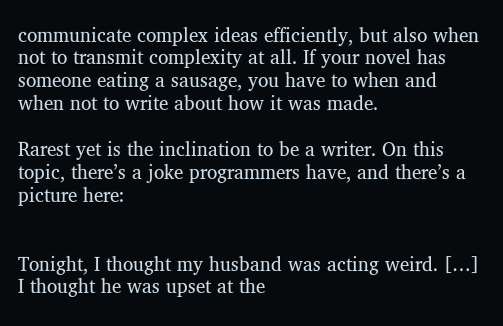communicate complex ideas efficiently, but also when not to transmit complexity at all. If your novel has someone eating a sausage, you have to when and when not to write about how it was made.

Rarest yet is the inclination to be a writer. On this topic, there’s a joke programmers have, and there’s a picture here:


Tonight, I thought my husband was acting weird. […] I thought he was upset at the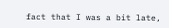fact that I was a bit late,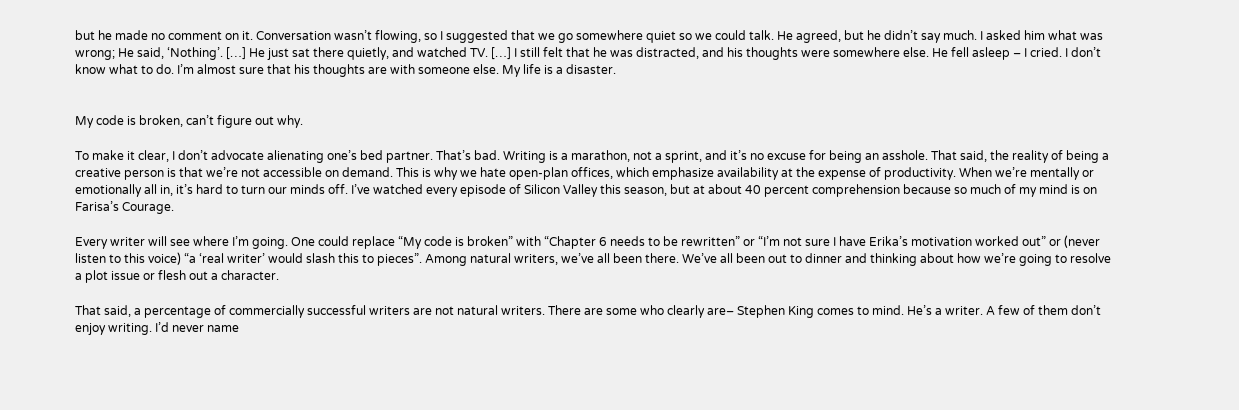but he made no comment on it. Conversation wasn’t flowing, so I suggested that we go somewhere quiet so we could talk. He agreed, but he didn’t say much. I asked him what was wrong; He said, ‘Nothing’. […] He just sat there quietly, and watched TV. […] I still felt that he was distracted, and his thoughts were somewhere else. He fell asleep – I cried. I don’t know what to do. I’m almost sure that his thoughts are with someone else. My life is a disaster.


My code is broken, can’t figure out why.

To make it clear, I don’t advocate alienating one’s bed partner. That’s bad. Writing is a marathon, not a sprint, and it’s no excuse for being an asshole. That said, the reality of being a creative person is that we’re not accessible on demand. This is why we hate open-plan offices, which emphasize availability at the expense of productivity. When we’re mentally or emotionally all in, it’s hard to turn our minds off. I’ve watched every episode of Silicon Valley this season, but at about 40 percent comprehension because so much of my mind is on Farisa’s Courage.

Every writer will see where I’m going. One could replace “My code is broken” with “Chapter 6 needs to be rewritten” or “I’m not sure I have Erika’s motivation worked out” or (never listen to this voice) “a ‘real writer’ would slash this to pieces”. Among natural writers, we’ve all been there. We’ve all been out to dinner and thinking about how we’re going to resolve a plot issue or flesh out a character.

That said, a percentage of commercially successful writers are not natural writers. There are some who clearly are– Stephen King comes to mind. He’s a writer. A few of them don’t enjoy writing. I’d never name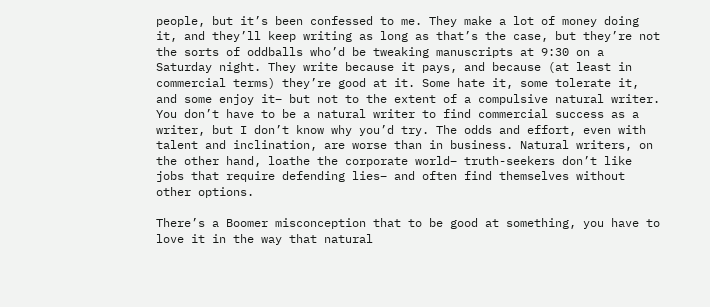people, but it’s been confessed to me. They make a lot of money doing it, and they’ll keep writing as long as that’s the case, but they’re not the sorts of oddballs who’d be tweaking manuscripts at 9:30 on a Saturday night. They write because it pays, and because (at least in commercial terms) they’re good at it. Some hate it, some tolerate it, and some enjoy it– but not to the extent of a compulsive natural writer. You don’t have to be a natural writer to find commercial success as a writer, but I don’t know why you’d try. The odds and effort, even with talent and inclination, are worse than in business. Natural writers, on the other hand, loathe the corporate world– truth-seekers don’t like jobs that require defending lies– and often find themselves without other options.

There’s a Boomer misconception that to be good at something, you have to love it in the way that natural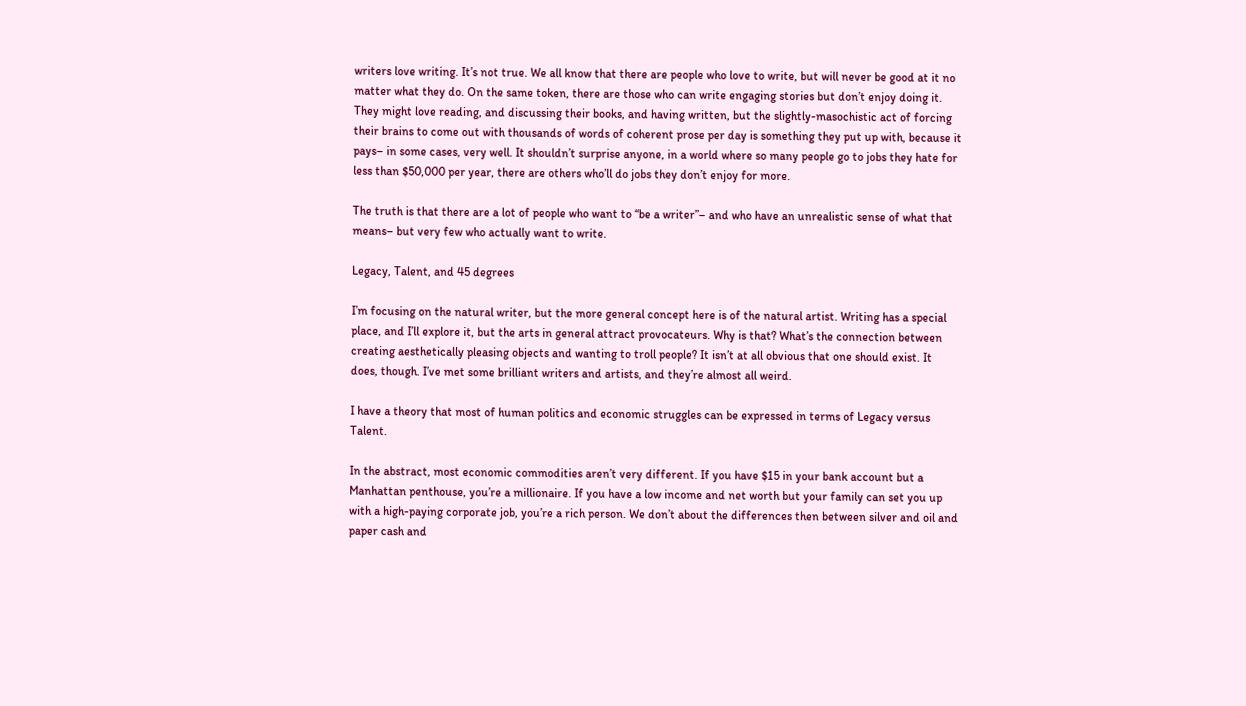writers love writing. It’s not true. We all know that there are people who love to write, but will never be good at it no matter what they do. On the same token, there are those who can write engaging stories but don’t enjoy doing it. They might love reading, and discussing their books, and having written, but the slightly-masochistic act of forcing their brains to come out with thousands of words of coherent prose per day is something they put up with, because it pays– in some cases, very well. It shouldn’t surprise anyone, in a world where so many people go to jobs they hate for less than $50,000 per year, there are others who’ll do jobs they don’t enjoy for more.

The truth is that there are a lot of people who want to “be a writer”– and who have an unrealistic sense of what that means– but very few who actually want to write.

Legacy, Talent, and 45 degrees

I’m focusing on the natural writer, but the more general concept here is of the natural artist. Writing has a special place, and I’ll explore it, but the arts in general attract provocateurs. Why is that? What’s the connection between creating aesthetically pleasing objects and wanting to troll people? It isn’t at all obvious that one should exist. It does, though. I’ve met some brilliant writers and artists, and they’re almost all weird.

I have a theory that most of human politics and economic struggles can be expressed in terms of Legacy versus Talent.

In the abstract, most economic commodities aren’t very different. If you have $15 in your bank account but a Manhattan penthouse, you’re a millionaire. If you have a low income and net worth but your family can set you up with a high-paying corporate job, you’re a rich person. We don’t about the differences then between silver and oil and paper cash and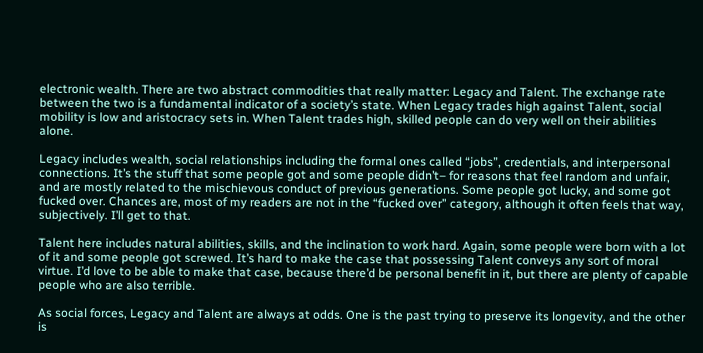electronic wealth. There are two abstract commodities that really matter: Legacy and Talent. The exchange rate between the two is a fundamental indicator of a society’s state. When Legacy trades high against Talent, social mobility is low and aristocracy sets in. When Talent trades high, skilled people can do very well on their abilities alone.

Legacy includes wealth, social relationships including the formal ones called “jobs”, credentials, and interpersonal connections. It’s the stuff that some people got and some people didn’t– for reasons that feel random and unfair, and are mostly related to the mischievous conduct of previous generations. Some people got lucky, and some got fucked over. Chances are, most of my readers are not in the “fucked over” category, although it often feels that way, subjectively. I’ll get to that.

Talent here includes natural abilities, skills, and the inclination to work hard. Again, some people were born with a lot of it and some people got screwed. It’s hard to make the case that possessing Talent conveys any sort of moral virtue. I’d love to be able to make that case, because there’d be personal benefit in it, but there are plenty of capable people who are also terrible.

As social forces, Legacy and Talent are always at odds. One is the past trying to preserve its longevity, and the other is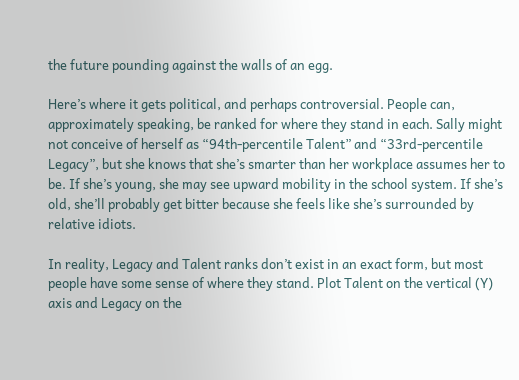the future pounding against the walls of an egg.

Here’s where it gets political, and perhaps controversial. People can, approximately speaking, be ranked for where they stand in each. Sally might not conceive of herself as “94th-percentile Talent” and “33rd-percentile Legacy”, but she knows that she’s smarter than her workplace assumes her to be. If she’s young, she may see upward mobility in the school system. If she’s old, she’ll probably get bitter because she feels like she’s surrounded by relative idiots.

In reality, Legacy and Talent ranks don’t exist in an exact form, but most people have some sense of where they stand. Plot Talent on the vertical (Y) axis and Legacy on the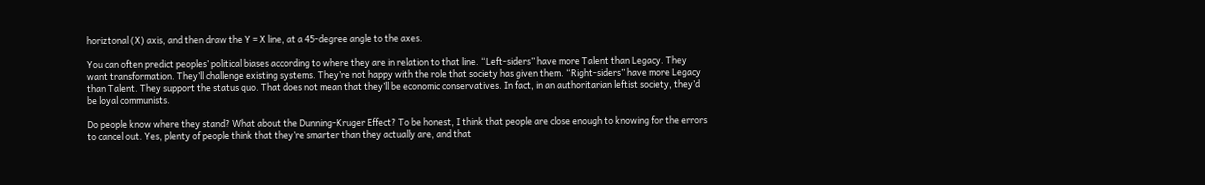horiztonal (X) axis, and then draw the Y = X line, at a 45-degree angle to the axes.

You can often predict peoples’ political biases according to where they are in relation to that line. “Left-siders” have more Talent than Legacy. They want transformation. They’ll challenge existing systems. They’re not happy with the role that society has given them. “Right-siders” have more Legacy than Talent. They support the status quo. That does not mean that they’ll be economic conservatives. In fact, in an authoritarian leftist society, they’d be loyal communists.

Do people know where they stand? What about the Dunning-Kruger Effect? To be honest, I think that people are close enough to knowing for the errors to cancel out. Yes, plenty of people think that they’re smarter than they actually are, and that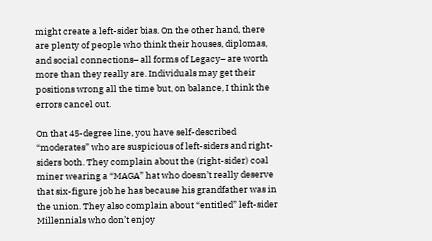might create a left-sider bias. On the other hand, there are plenty of people who think their houses, diplomas, and social connections– all forms of Legacy– are worth more than they really are. Individuals may get their positions wrong all the time but, on balance, I think the errors cancel out.

On that 45-degree line, you have self-described “moderates” who are suspicious of left-siders and right-siders both. They complain about the (right-sider) coal miner wearing a “MAGA” hat who doesn’t really deserve that six-figure job he has because his grandfather was in the union. They also complain about “entitled” left-sider Millennials who don’t enjoy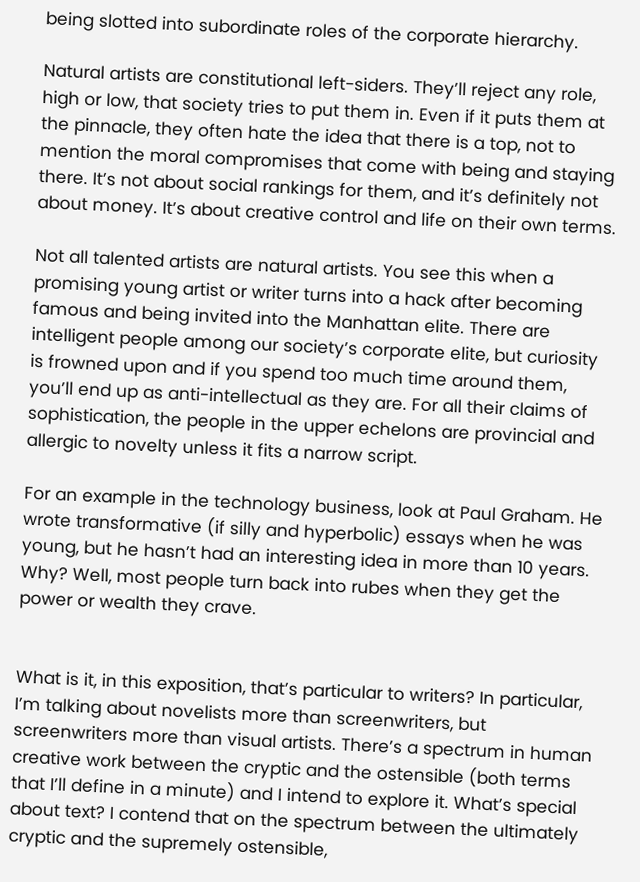being slotted into subordinate roles of the corporate hierarchy.

Natural artists are constitutional left-siders. They’ll reject any role, high or low, that society tries to put them in. Even if it puts them at the pinnacle, they often hate the idea that there is a top, not to mention the moral compromises that come with being and staying there. It’s not about social rankings for them, and it’s definitely not about money. It’s about creative control and life on their own terms.

Not all talented artists are natural artists. You see this when a promising young artist or writer turns into a hack after becoming famous and being invited into the Manhattan elite. There are intelligent people among our society’s corporate elite, but curiosity is frowned upon and if you spend too much time around them, you’ll end up as anti-intellectual as they are. For all their claims of sophistication, the people in the upper echelons are provincial and allergic to novelty unless it fits a narrow script.

For an example in the technology business, look at Paul Graham. He wrote transformative (if silly and hyperbolic) essays when he was young, but he hasn’t had an interesting idea in more than 10 years. Why? Well, most people turn back into rubes when they get the power or wealth they crave.


What is it, in this exposition, that’s particular to writers? In particular, I’m talking about novelists more than screenwriters, but screenwriters more than visual artists. There’s a spectrum in human creative work between the cryptic and the ostensible (both terms that I’ll define in a minute) and I intend to explore it. What’s special about text? I contend that on the spectrum between the ultimately cryptic and the supremely ostensible,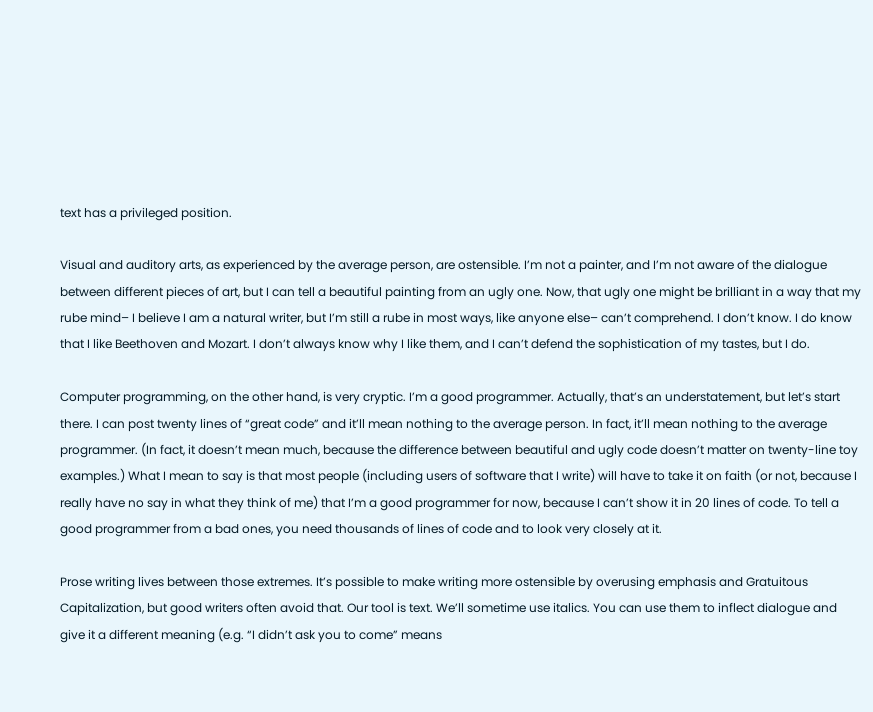text has a privileged position.

Visual and auditory arts, as experienced by the average person, are ostensible. I’m not a painter, and I’m not aware of the dialogue between different pieces of art, but I can tell a beautiful painting from an ugly one. Now, that ugly one might be brilliant in a way that my rube mind– I believe I am a natural writer, but I’m still a rube in most ways, like anyone else– can’t comprehend. I don’t know. I do know that I like Beethoven and Mozart. I don’t always know why I like them, and I can’t defend the sophistication of my tastes, but I do.

Computer programming, on the other hand, is very cryptic. I’m a good programmer. Actually, that’s an understatement, but let’s start there. I can post twenty lines of “great code” and it’ll mean nothing to the average person. In fact, it’ll mean nothing to the average programmer. (In fact, it doesn’t mean much, because the difference between beautiful and ugly code doesn’t matter on twenty-line toy examples.) What I mean to say is that most people (including users of software that I write) will have to take it on faith (or not, because I really have no say in what they think of me) that I’m a good programmer for now, because I can’t show it in 20 lines of code. To tell a good programmer from a bad ones, you need thousands of lines of code and to look very closely at it.

Prose writing lives between those extremes. It’s possible to make writing more ostensible by overusing emphasis and Gratuitous Capitalization, but good writers often avoid that. Our tool is text. We’ll sometime use italics. You can use them to inflect dialogue and give it a different meaning (e.g. “I didn’t ask you to come” means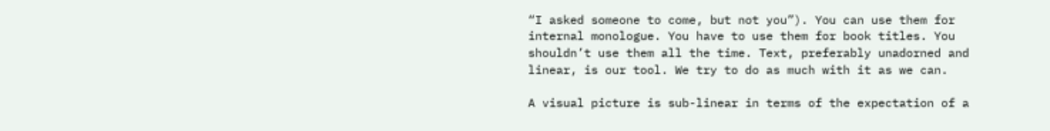“I asked someone to come, but not you”). You can use them for internal monologue. You have to use them for book titles. You shouldn’t use them all the time. Text, preferably unadorned and linear, is our tool. We try to do as much with it as we can.

A visual picture is sub-linear in terms of the expectation of a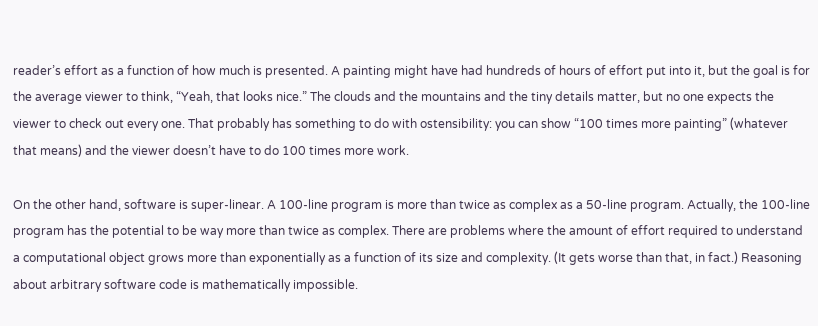reader’s effort as a function of how much is presented. A painting might have had hundreds of hours of effort put into it, but the goal is for the average viewer to think, “Yeah, that looks nice.” The clouds and the mountains and the tiny details matter, but no one expects the viewer to check out every one. That probably has something to do with ostensibility: you can show “100 times more painting” (whatever that means) and the viewer doesn’t have to do 100 times more work.

On the other hand, software is super-linear. A 100-line program is more than twice as complex as a 50-line program. Actually, the 100-line program has the potential to be way more than twice as complex. There are problems where the amount of effort required to understand a computational object grows more than exponentially as a function of its size and complexity. (It gets worse than that, in fact.) Reasoning about arbitrary software code is mathematically impossible.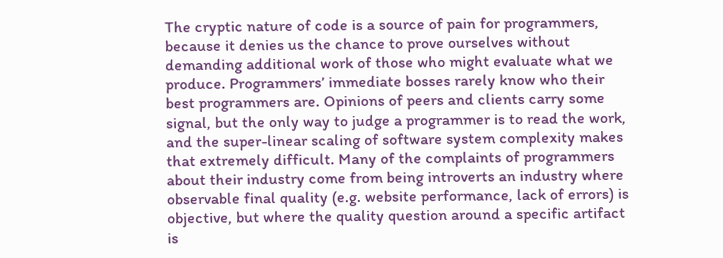The cryptic nature of code is a source of pain for programmers, because it denies us the chance to prove ourselves without demanding additional work of those who might evaluate what we produce. Programmers’ immediate bosses rarely know who their best programmers are. Opinions of peers and clients carry some signal, but the only way to judge a programmer is to read the work, and the super-linear scaling of software system complexity makes that extremely difficult. Many of the complaints of programmers about their industry come from being introverts an industry where observable final quality (e.g. website performance, lack of errors) is objective, but where the quality question around a specific artifact is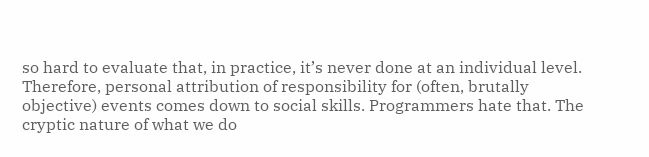so hard to evaluate that, in practice, it’s never done at an individual level. Therefore, personal attribution of responsibility for (often, brutally objective) events comes down to social skills. Programmers hate that. The cryptic nature of what we do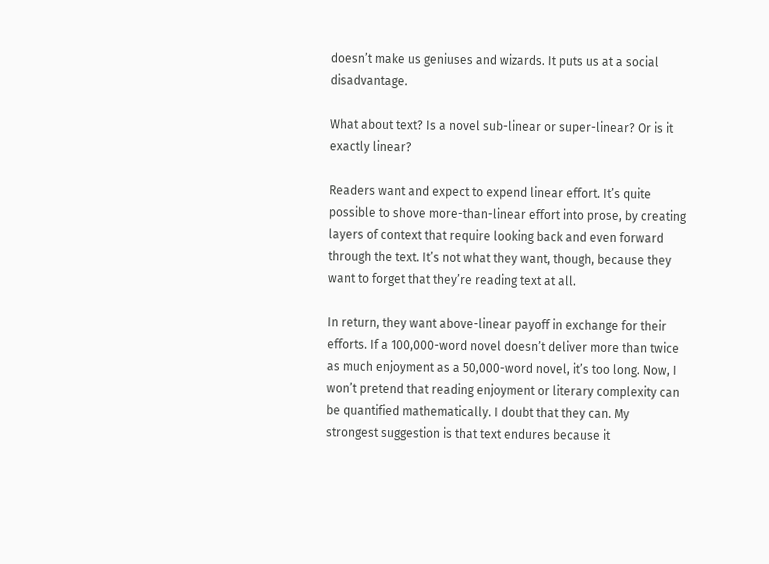doesn’t make us geniuses and wizards. It puts us at a social disadvantage.

What about text? Is a novel sub-linear or super-linear? Or is it exactly linear?

Readers want and expect to expend linear effort. It’s quite possible to shove more-than-linear effort into prose, by creating layers of context that require looking back and even forward through the text. It’s not what they want, though, because they want to forget that they’re reading text at all.

In return, they want above-linear payoff in exchange for their efforts. If a 100,000-word novel doesn’t deliver more than twice as much enjoyment as a 50,000-word novel, it’s too long. Now, I won’t pretend that reading enjoyment or literary complexity can be quantified mathematically. I doubt that they can. My strongest suggestion is that text endures because it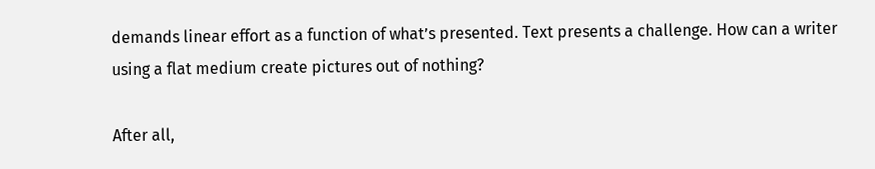demands linear effort as a function of what’s presented. Text presents a challenge. How can a writer using a flat medium create pictures out of nothing?

After all,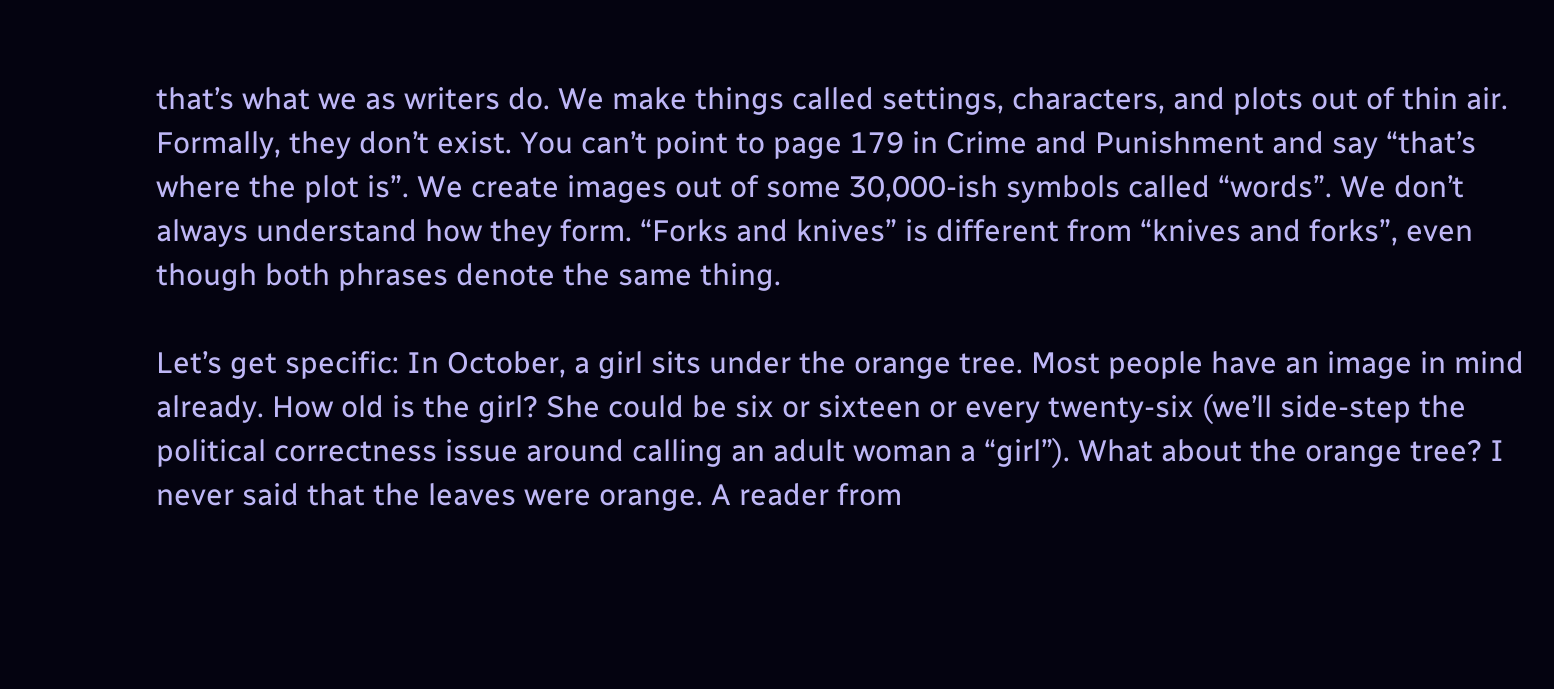that’s what we as writers do. We make things called settings, characters, and plots out of thin air. Formally, they don’t exist. You can’t point to page 179 in Crime and Punishment and say “that’s where the plot is”. We create images out of some 30,000-ish symbols called “words”. We don’t always understand how they form. “Forks and knives” is different from “knives and forks”, even though both phrases denote the same thing.

Let’s get specific: In October, a girl sits under the orange tree. Most people have an image in mind already. How old is the girl? She could be six or sixteen or every twenty-six (we’ll side-step the political correctness issue around calling an adult woman a “girl”). What about the orange tree? I never said that the leaves were orange. A reader from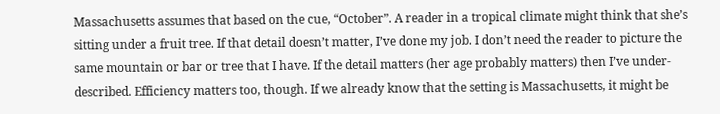Massachusetts assumes that based on the cue, “October”. A reader in a tropical climate might think that she’s sitting under a fruit tree. If that detail doesn’t matter, I’ve done my job. I don’t need the reader to picture the same mountain or bar or tree that I have. If the detail matters (her age probably matters) then I’ve under-described. Efficiency matters too, though. If we already know that the setting is Massachusetts, it might be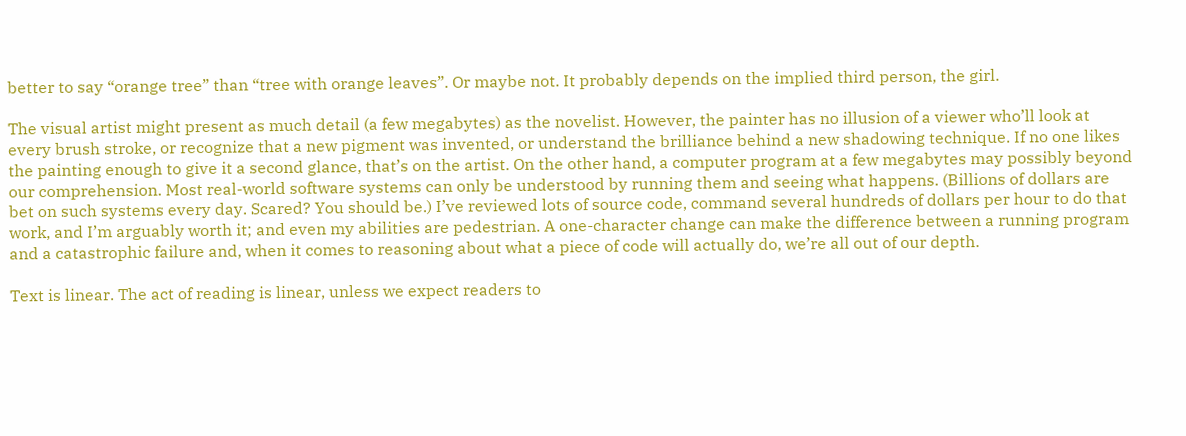better to say “orange tree” than “tree with orange leaves”. Or maybe not. It probably depends on the implied third person, the girl.

The visual artist might present as much detail (a few megabytes) as the novelist. However, the painter has no illusion of a viewer who’ll look at every brush stroke, or recognize that a new pigment was invented, or understand the brilliance behind a new shadowing technique. If no one likes the painting enough to give it a second glance, that’s on the artist. On the other hand, a computer program at a few megabytes may possibly beyond our comprehension. Most real-world software systems can only be understood by running them and seeing what happens. (Billions of dollars are bet on such systems every day. Scared? You should be.) I’ve reviewed lots of source code, command several hundreds of dollars per hour to do that work, and I’m arguably worth it; and even my abilities are pedestrian. A one-character change can make the difference between a running program and a catastrophic failure and, when it comes to reasoning about what a piece of code will actually do, we’re all out of our depth.

Text is linear. The act of reading is linear, unless we expect readers to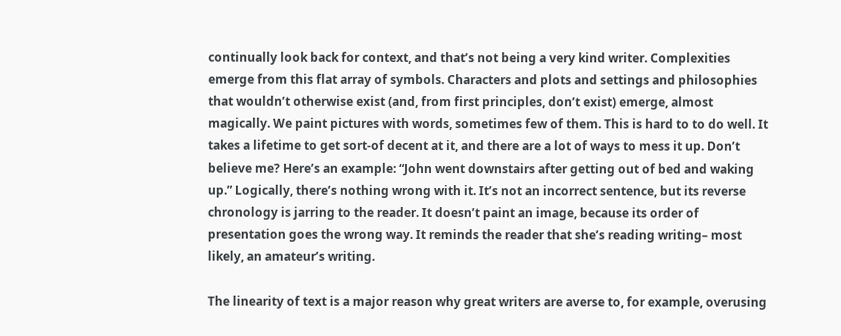continually look back for context, and that’s not being a very kind writer. Complexities emerge from this flat array of symbols. Characters and plots and settings and philosophies that wouldn’t otherwise exist (and, from first principles, don’t exist) emerge, almost magically. We paint pictures with words, sometimes few of them. This is hard to to do well. It takes a lifetime to get sort-of decent at it, and there are a lot of ways to mess it up. Don’t believe me? Here’s an example: “John went downstairs after getting out of bed and waking up.” Logically, there’s nothing wrong with it. It’s not an incorrect sentence, but its reverse chronology is jarring to the reader. It doesn’t paint an image, because its order of presentation goes the wrong way. It reminds the reader that she’s reading writing– most likely, an amateur’s writing.

The linearity of text is a major reason why great writers are averse to, for example, overusing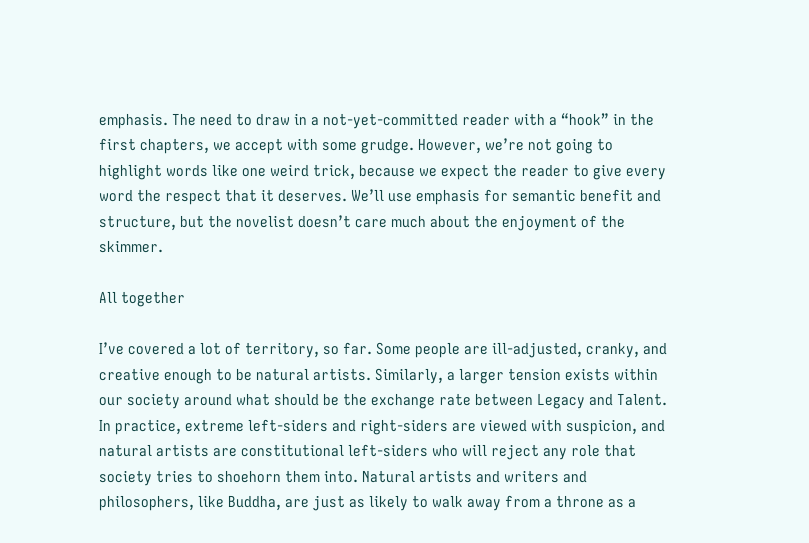emphasis. The need to draw in a not-yet-committed reader with a “hook” in the first chapters, we accept with some grudge. However, we’re not going to highlight words like one weird trick, because we expect the reader to give every word the respect that it deserves. We’ll use emphasis for semantic benefit and structure, but the novelist doesn’t care much about the enjoyment of the skimmer.

All together

I’ve covered a lot of territory, so far. Some people are ill-adjusted, cranky, and creative enough to be natural artists. Similarly, a larger tension exists within our society around what should be the exchange rate between Legacy and Talent. In practice, extreme left-siders and right-siders are viewed with suspicion, and natural artists are constitutional left-siders who will reject any role that society tries to shoehorn them into. Natural artists and writers and philosophers, like Buddha, are just as likely to walk away from a throne as a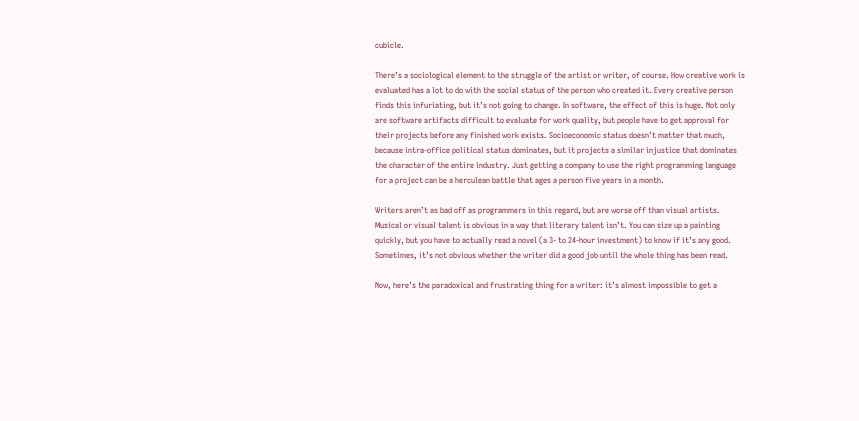cubicle.

There’s a sociological element to the struggle of the artist or writer, of course. How creative work is evaluated has a lot to do with the social status of the person who created it. Every creative person finds this infuriating, but it’s not going to change. In software, the effect of this is huge. Not only are software artifacts difficult to evaluate for work quality, but people have to get approval for their projects before any finished work exists. Socioeconomic status doesn’t matter that much, because intra-office political status dominates, but it projects a similar injustice that dominates the character of the entire industry. Just getting a company to use the right programming language for a project can be a herculean battle that ages a person five years in a month.

Writers aren’t as bad off as programmers in this regard, but are worse off than visual artists. Musical or visual talent is obvious in a way that literary talent isn’t. You can size up a painting quickly, but you have to actually read a novel (a 3- to 24-hour investment) to know if it’s any good. Sometimes, it’s not obvious whether the writer did a good job until the whole thing has been read.

Now, here’s the paradoxical and frustrating thing for a writer: it’s almost impossible to get a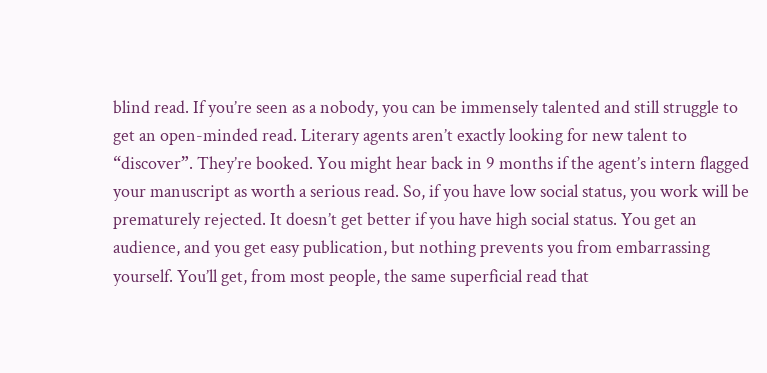blind read. If you’re seen as a nobody, you can be immensely talented and still struggle to get an open-minded read. Literary agents aren’t exactly looking for new talent to “discover”. They’re booked. You might hear back in 9 months if the agent’s intern flagged your manuscript as worth a serious read. So, if you have low social status, you work will be prematurely rejected. It doesn’t get better if you have high social status. You get an audience, and you get easy publication, but nothing prevents you from embarrassing yourself. You’ll get, from most people, the same superficial read that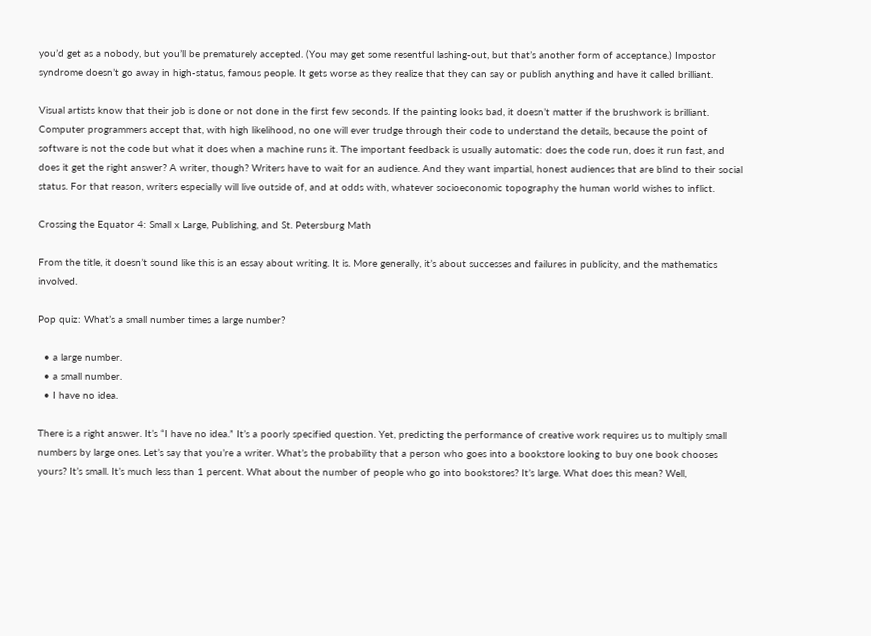you’d get as a nobody, but you’ll be prematurely accepted. (You may get some resentful lashing-out, but that’s another form of acceptance.) Impostor syndrome doesn’t go away in high-status, famous people. It gets worse as they realize that they can say or publish anything and have it called brilliant.

Visual artists know that their job is done or not done in the first few seconds. If the painting looks bad, it doesn’t matter if the brushwork is brilliant. Computer programmers accept that, with high likelihood, no one will ever trudge through their code to understand the details, because the point of software is not the code but what it does when a machine runs it. The important feedback is usually automatic: does the code run, does it run fast, and does it get the right answer? A writer, though? Writers have to wait for an audience. And they want impartial, honest audiences that are blind to their social status. For that reason, writers especially will live outside of, and at odds with, whatever socioeconomic topography the human world wishes to inflict.

Crossing the Equator 4: Small x Large, Publishing, and St. Petersburg Math

From the title, it doesn’t sound like this is an essay about writing. It is. More generally, it’s about successes and failures in publicity, and the mathematics involved.

Pop quiz: What’s a small number times a large number?

  • a large number.
  • a small number.
  • I have no idea.

There is a right answer. It’s “I have no idea.” It’s a poorly specified question. Yet, predicting the performance of creative work requires us to multiply small numbers by large ones. Let’s say that you’re a writer. What’s the probability that a person who goes into a bookstore looking to buy one book chooses yours? It’s small. It’s much less than 1 percent. What about the number of people who go into bookstores? It’s large. What does this mean? Well,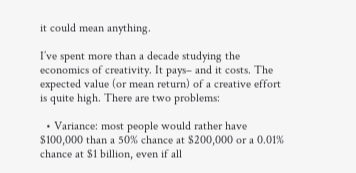it could mean anything.

I’ve spent more than a decade studying the economics of creativity. It pays– and it costs. The expected value (or mean return) of a creative effort is quite high. There are two problems:

  • Variance: most people would rather have $100,000 than a 50% chance at $200,000 or a 0.01% chance at $1 billion, even if all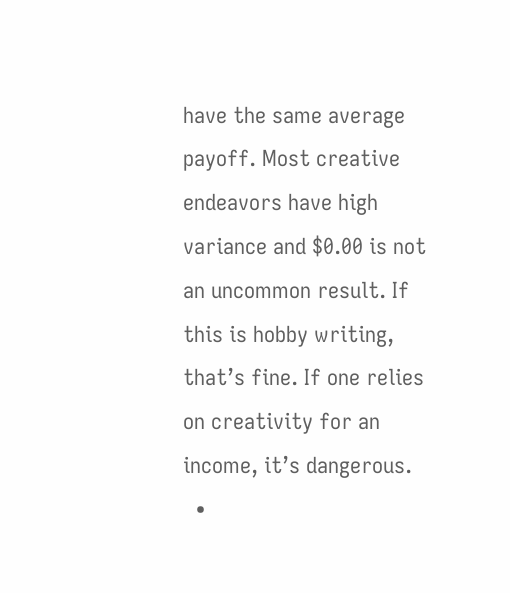have the same average payoff. Most creative endeavors have high variance and $0.00 is not an uncommon result. If this is hobby writing, that’s fine. If one relies on creativity for an income, it’s dangerous.
  •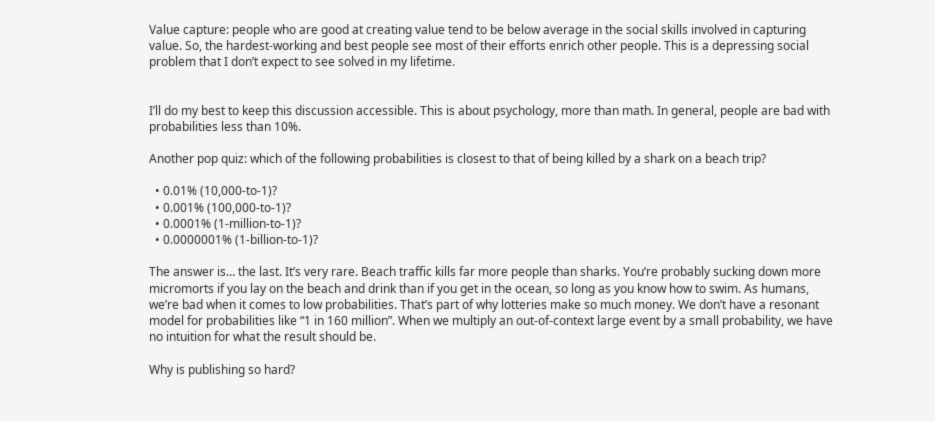Value capture: people who are good at creating value tend to be below average in the social skills involved in capturing value. So, the hardest-working and best people see most of their efforts enrich other people. This is a depressing social problem that I don’t expect to see solved in my lifetime.


I’ll do my best to keep this discussion accessible. This is about psychology, more than math. In general, people are bad with probabilities less than 10%.

Another pop quiz: which of the following probabilities is closest to that of being killed by a shark on a beach trip?

  • 0.01% (10,000-to-1)?
  • 0.001% (100,000-to-1)?
  • 0.0001% (1-million-to-1)?
  • 0.0000001% (1-billion-to-1)?

The answer is… the last. It’s very rare. Beach traffic kills far more people than sharks. You’re probably sucking down more micromorts if you lay on the beach and drink than if you get in the ocean, so long as you know how to swim. As humans, we’re bad when it comes to low probabilities. That’s part of why lotteries make so much money. We don’t have a resonant model for probabilities like “1 in 160 million”. When we multiply an out-of-context large event by a small probability, we have no intuition for what the result should be.

Why is publishing so hard?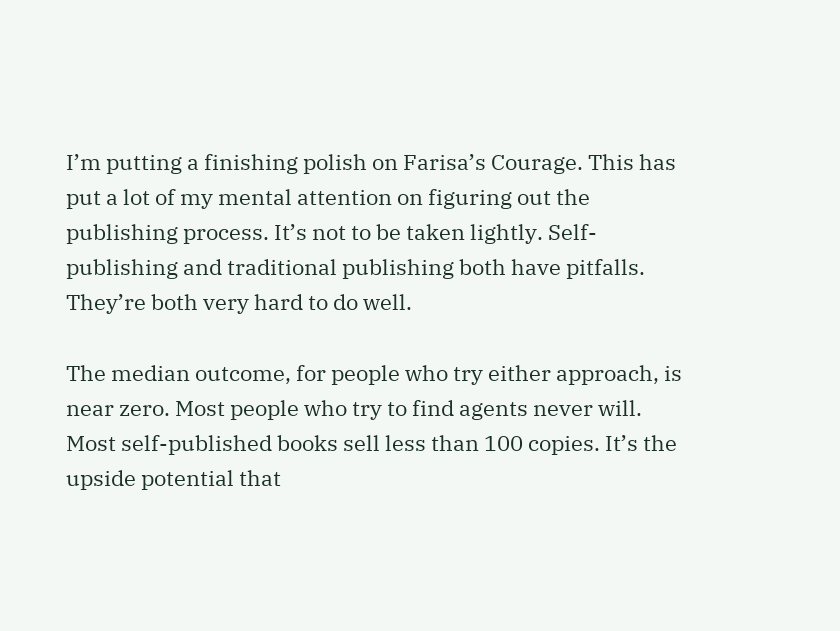I’m putting a finishing polish on Farisa’s Courage. This has put a lot of my mental attention on figuring out the publishing process. It’s not to be taken lightly. Self-publishing and traditional publishing both have pitfalls. They’re both very hard to do well.

The median outcome, for people who try either approach, is near zero. Most people who try to find agents never will. Most self-published books sell less than 100 copies. It’s the upside potential that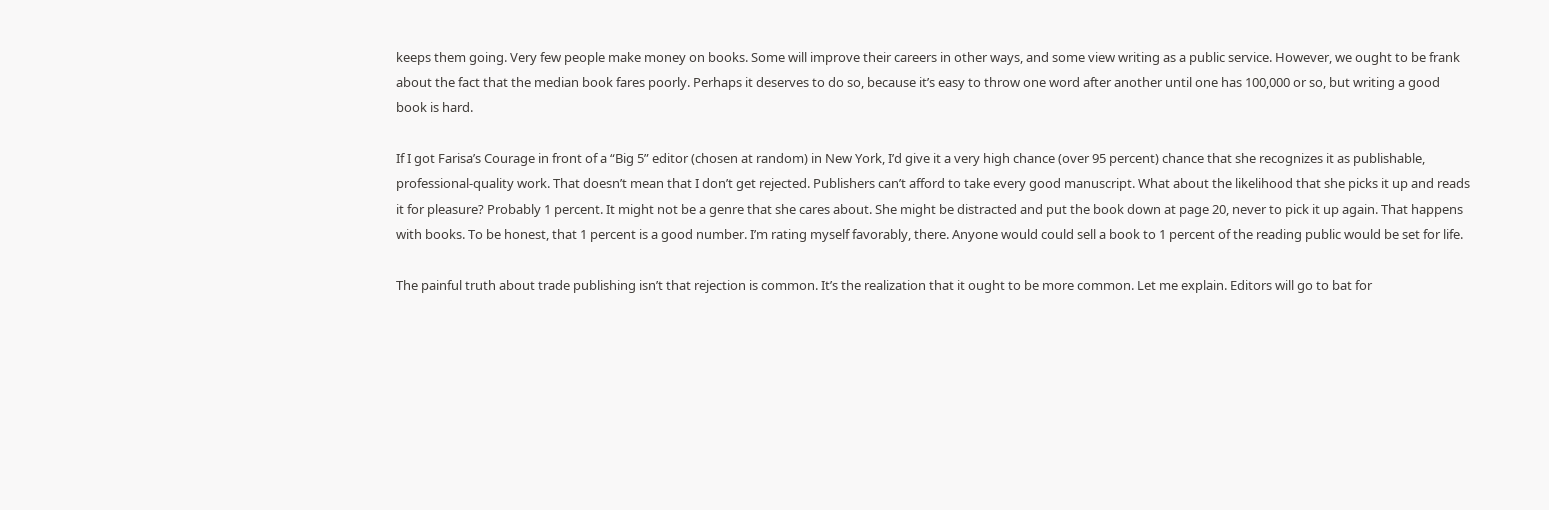keeps them going. Very few people make money on books. Some will improve their careers in other ways, and some view writing as a public service. However, we ought to be frank about the fact that the median book fares poorly. Perhaps it deserves to do so, because it’s easy to throw one word after another until one has 100,000 or so, but writing a good book is hard.

If I got Farisa’s Courage in front of a “Big 5” editor (chosen at random) in New York, I’d give it a very high chance (over 95 percent) chance that she recognizes it as publishable, professional-quality work. That doesn’t mean that I don’t get rejected. Publishers can’t afford to take every good manuscript. What about the likelihood that she picks it up and reads it for pleasure? Probably 1 percent. It might not be a genre that she cares about. She might be distracted and put the book down at page 20, never to pick it up again. That happens with books. To be honest, that 1 percent is a good number. I’m rating myself favorably, there. Anyone would could sell a book to 1 percent of the reading public would be set for life.

The painful truth about trade publishing isn’t that rejection is common. It’s the realization that it ought to be more common. Let me explain. Editors will go to bat for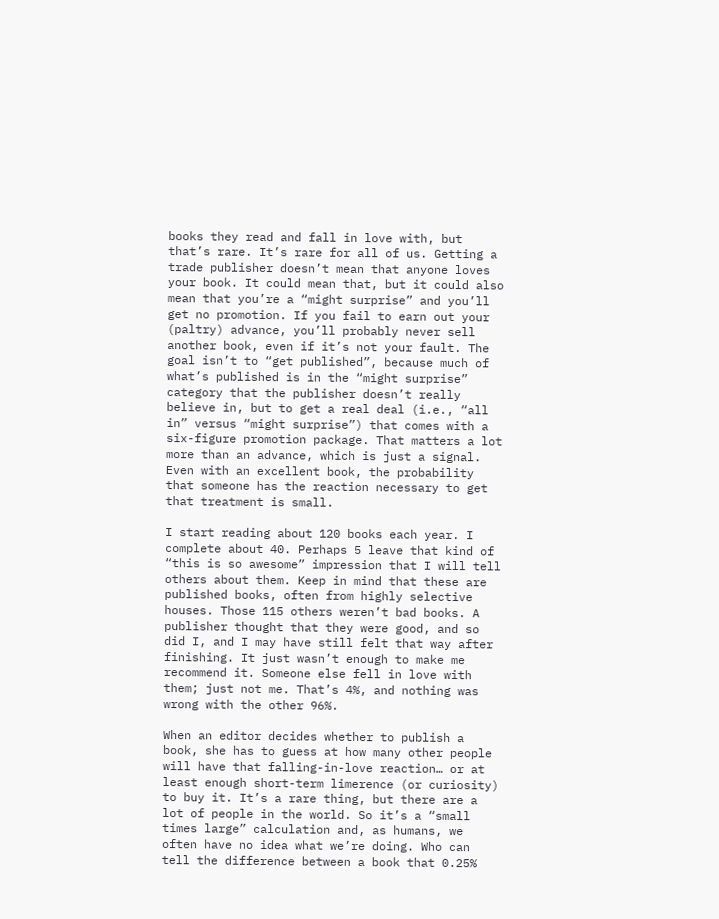books they read and fall in love with, but that’s rare. It’s rare for all of us. Getting a trade publisher doesn’t mean that anyone loves your book. It could mean that, but it could also mean that you’re a “might surprise” and you’ll get no promotion. If you fail to earn out your (paltry) advance, you’ll probably never sell another book, even if it’s not your fault. The goal isn’t to “get published”, because much of what’s published is in the “might surprise” category that the publisher doesn’t really believe in, but to get a real deal (i.e., “all in” versus “might surprise”) that comes with a six-figure promotion package. That matters a lot more than an advance, which is just a signal. Even with an excellent book, the probability that someone has the reaction necessary to get that treatment is small.

I start reading about 120 books each year. I complete about 40. Perhaps 5 leave that kind of “this is so awesome” impression that I will tell others about them. Keep in mind that these are published books, often from highly selective houses. Those 115 others weren’t bad books. A publisher thought that they were good, and so did I, and I may have still felt that way after finishing. It just wasn’t enough to make me recommend it. Someone else fell in love with them; just not me. That’s 4%, and nothing was wrong with the other 96%.

When an editor decides whether to publish a book, she has to guess at how many other people will have that falling-in-love reaction… or at least enough short-term limerence (or curiosity) to buy it. It’s a rare thing, but there are a lot of people in the world. So it’s a “small times large” calculation and, as humans, we often have no idea what we’re doing. Who can tell the difference between a book that 0.25%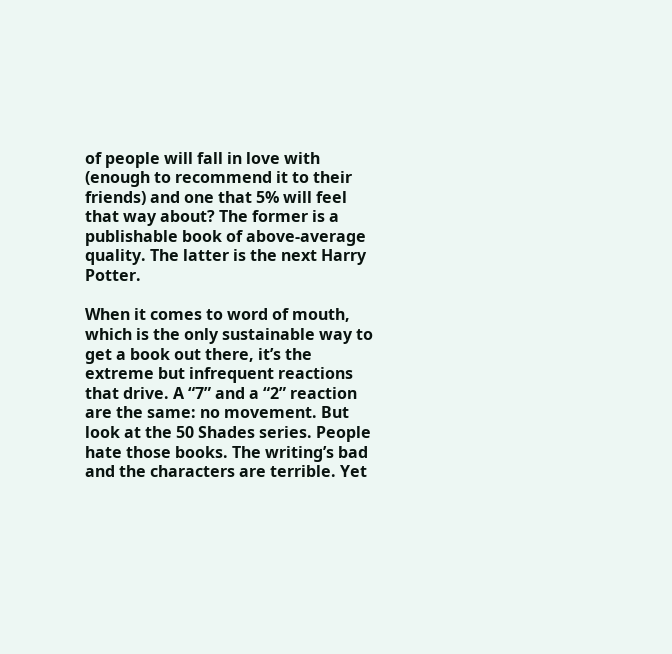of people will fall in love with (enough to recommend it to their friends) and one that 5% will feel that way about? The former is a publishable book of above-average quality. The latter is the next Harry Potter.

When it comes to word of mouth, which is the only sustainable way to get a book out there, it’s the extreme but infrequent reactions that drive. A “7” and a “2” reaction are the same: no movement. But look at the 50 Shades series. People hate those books. The writing’s bad and the characters are terrible. Yet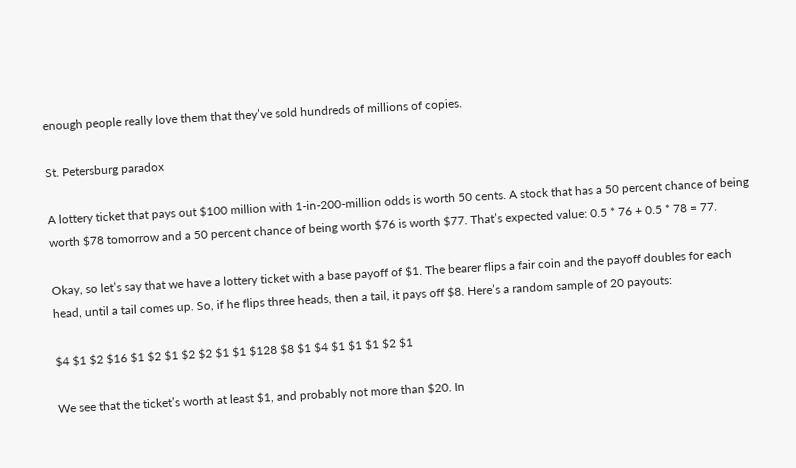enough people really love them that they’ve sold hundreds of millions of copies.

St. Petersburg paradox

A lottery ticket that pays out $100 million with 1-in-200-million odds is worth 50 cents. A stock that has a 50 percent chance of being worth $78 tomorrow and a 50 percent chance of being worth $76 is worth $77. That’s expected value: 0.5 * 76 + 0.5 * 78 = 77.

Okay, so let’s say that we have a lottery ticket with a base payoff of $1. The bearer flips a fair coin and the payoff doubles for each head, until a tail comes up. So, if he flips three heads, then a tail, it pays off $8. Here’s a random sample of 20 payouts:

$4 $1 $2 $16 $1 $2 $1 $2 $2 $1 $1 $128 $8 $1 $4 $1 $1 $1 $2 $1

We see that the ticket’s worth at least $1, and probably not more than $20. In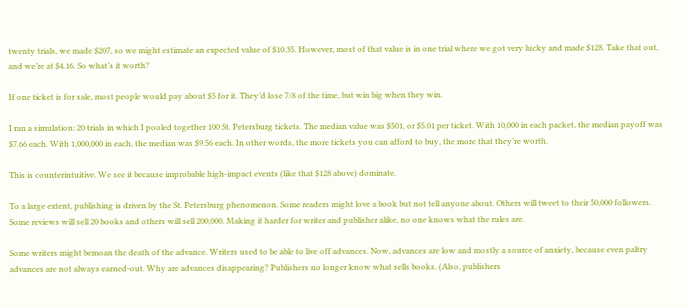twenty trials, we made $207, so we might estimate an expected value of $10.35. However, most of that value is in one trial where we got very lucky and made $128. Take that out, and we’re at $4.16. So what’s it worth?

If one ticket is for sale, most people would pay about $5 for it. They’d lose 7/8 of the time, but win big when they win.

I ran a simulation: 20 trials in which I pooled together 100 St. Petersburg tickets. The median value was $501, or $5.01 per ticket. With 10,000 in each packet, the median payoff was $7.66 each. With 1,000,000 in each, the median was $9.56 each. In other words, the more tickets you can afford to buy, the more that they’re worth.

This is counterintuitive. We see it because improbable high-impact events (like that $128 above) dominate.

To a large extent, publishing is driven by the St. Petersburg phenomenon. Some readers might love a book but not tell anyone about. Others will tweet to their 50,000 followers. Some reviews will sell 20 books and others will sell 200,000. Making it harder for writer and publisher alike, no one knows what the rules are.

Some writers might bemoan the death of the advance. Writers used to be able to live off advances. Now, advances are low and mostly a source of anxiety, because even paltry advances are not always earned-out. Why are advances disappearing? Publishers no longer know what sells books. (Also, publishers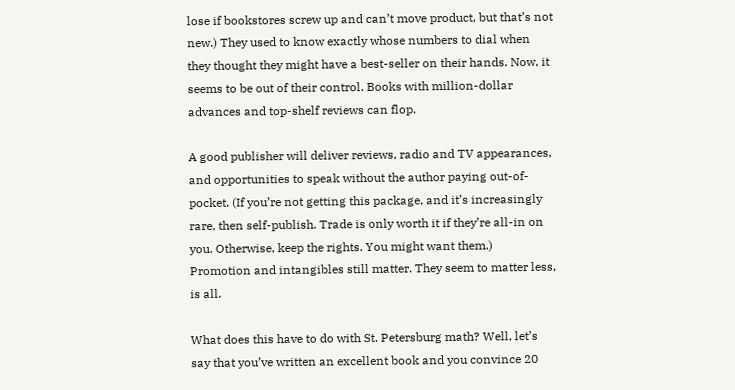lose if bookstores screw up and can’t move product, but that’s not new.) They used to know exactly whose numbers to dial when they thought they might have a best-seller on their hands. Now, it seems to be out of their control. Books with million-dollar advances and top-shelf reviews can flop.

A good publisher will deliver reviews, radio and TV appearances, and opportunities to speak without the author paying out-of-pocket. (If you’re not getting this package, and it’s increasingly rare, then self-publish. Trade is only worth it if they’re all-in on you. Otherwise, keep the rights. You might want them.) Promotion and intangibles still matter. They seem to matter less, is all.

What does this have to do with St. Petersburg math? Well, let’s say that you’ve written an excellent book and you convince 20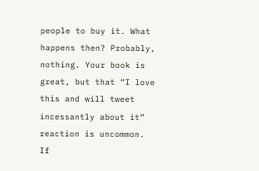people to buy it. What happens then? Probably, nothing. Your book is great, but that “I love this and will tweet incessantly about it” reaction is uncommon. If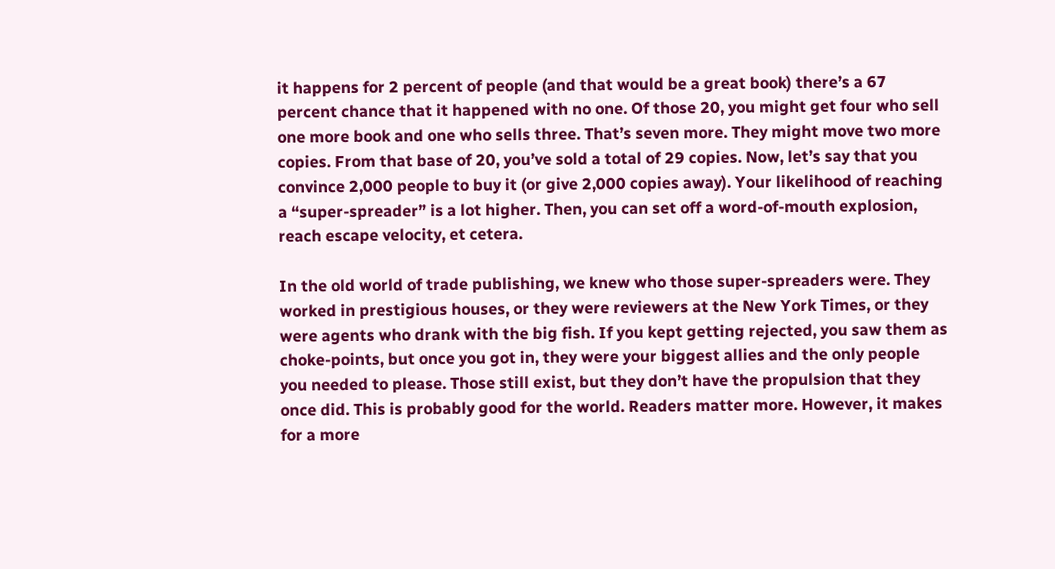it happens for 2 percent of people (and that would be a great book) there’s a 67 percent chance that it happened with no one. Of those 20, you might get four who sell one more book and one who sells three. That’s seven more. They might move two more copies. From that base of 20, you’ve sold a total of 29 copies. Now, let’s say that you convince 2,000 people to buy it (or give 2,000 copies away). Your likelihood of reaching a “super-spreader” is a lot higher. Then, you can set off a word-of-mouth explosion, reach escape velocity, et cetera.

In the old world of trade publishing, we knew who those super-spreaders were. They worked in prestigious houses, or they were reviewers at the New York Times, or they were agents who drank with the big fish. If you kept getting rejected, you saw them as choke-points, but once you got in, they were your biggest allies and the only people you needed to please. Those still exist, but they don’t have the propulsion that they once did. This is probably good for the world. Readers matter more. However, it makes for a more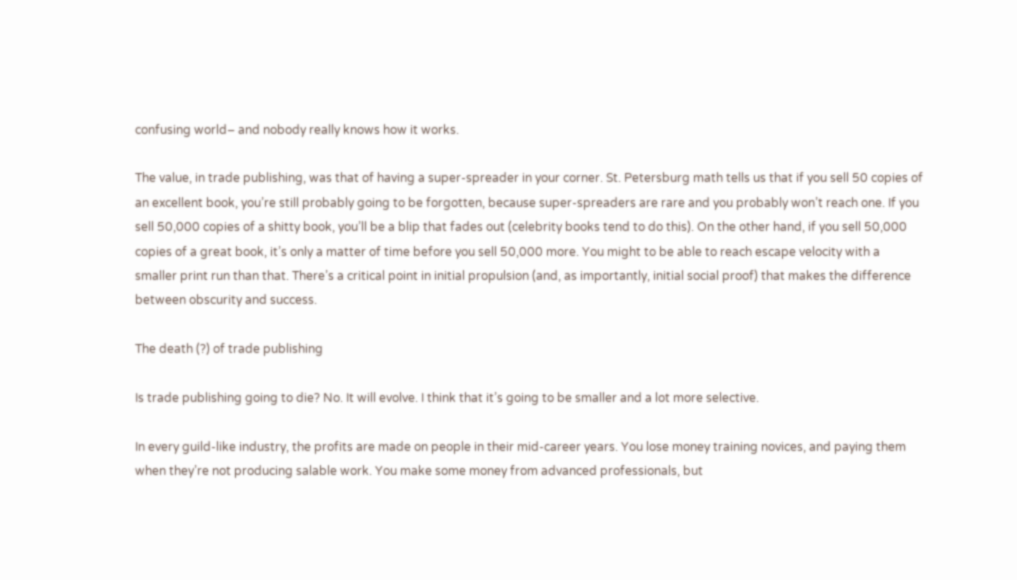confusing world– and nobody really knows how it works.

The value, in trade publishing, was that of having a super-spreader in your corner. St. Petersburg math tells us that if you sell 50 copies of an excellent book, you’re still probably going to be forgotten, because super-spreaders are rare and you probably won’t reach one. If you sell 50,000 copies of a shitty book, you’ll be a blip that fades out (celebrity books tend to do this). On the other hand, if you sell 50,000 copies of a great book, it’s only a matter of time before you sell 50,000 more. You might to be able to reach escape velocity with a smaller print run than that. There’s a critical point in initial propulsion (and, as importantly, initial social proof) that makes the difference between obscurity and success.

The death (?) of trade publishing

Is trade publishing going to die? No. It will evolve. I think that it’s going to be smaller and a lot more selective.

In every guild-like industry, the profits are made on people in their mid-career years. You lose money training novices, and paying them when they’re not producing salable work. You make some money from advanced professionals, but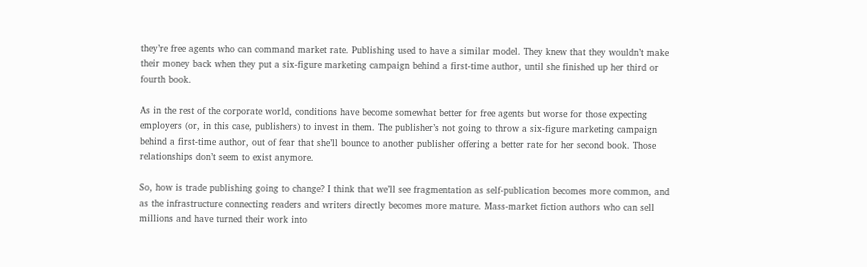they’re free agents who can command market rate. Publishing used to have a similar model. They knew that they wouldn’t make their money back when they put a six-figure marketing campaign behind a first-time author, until she finished up her third or fourth book.

As in the rest of the corporate world, conditions have become somewhat better for free agents but worse for those expecting employers (or, in this case, publishers) to invest in them. The publisher’s not going to throw a six-figure marketing campaign behind a first-time author, out of fear that she’ll bounce to another publisher offering a better rate for her second book. Those relationships don’t seem to exist anymore.

So, how is trade publishing going to change? I think that we’ll see fragmentation as self-publication becomes more common, and as the infrastructure connecting readers and writers directly becomes more mature. Mass-market fiction authors who can sell millions and have turned their work into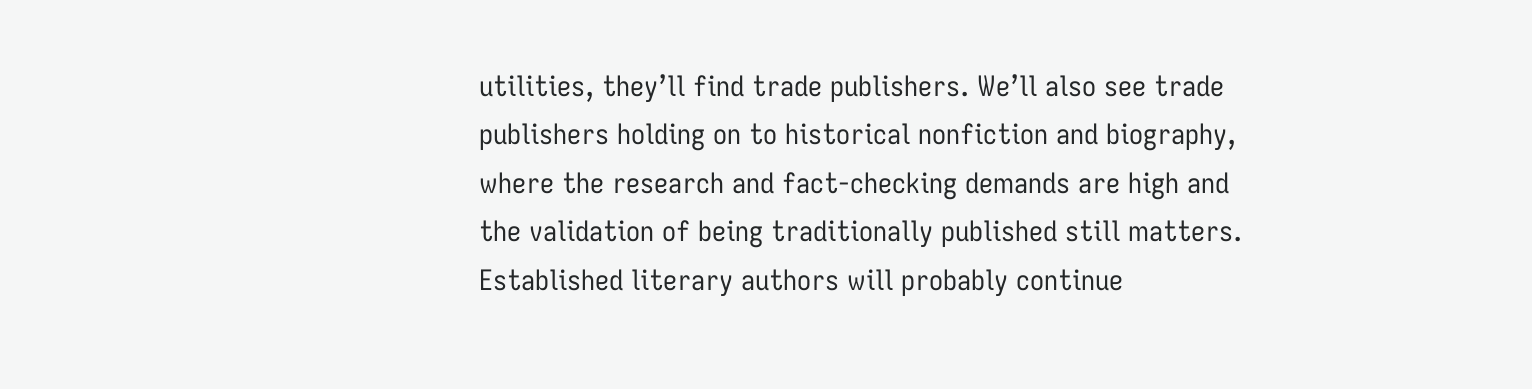utilities, they’ll find trade publishers. We’ll also see trade publishers holding on to historical nonfiction and biography, where the research and fact-checking demands are high and the validation of being traditionally published still matters. Established literary authors will probably continue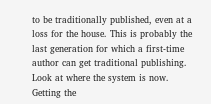to be traditionally published, even at a loss for the house. This is probably the last generation for which a first-time author can get traditional publishing. Look at where the system is now. Getting the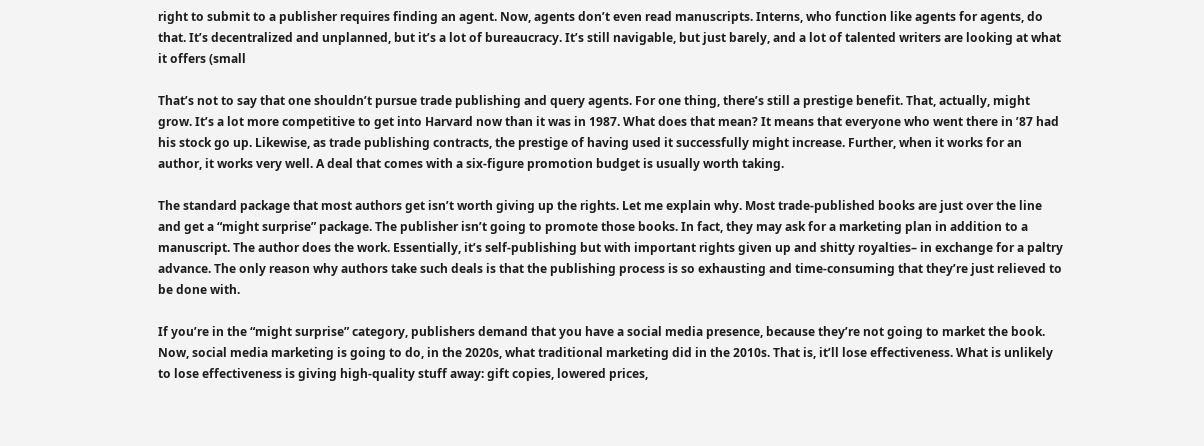right to submit to a publisher requires finding an agent. Now, agents don’t even read manuscripts. Interns, who function like agents for agents, do that. It’s decentralized and unplanned, but it’s a lot of bureaucracy. It’s still navigable, but just barely, and a lot of talented writers are looking at what it offers (small

That’s not to say that one shouldn’t pursue trade publishing and query agents. For one thing, there’s still a prestige benefit. That, actually, might grow. It’s a lot more competitive to get into Harvard now than it was in 1987. What does that mean? It means that everyone who went there in ’87 had his stock go up. Likewise, as trade publishing contracts, the prestige of having used it successfully might increase. Further, when it works for an author, it works very well. A deal that comes with a six-figure promotion budget is usually worth taking.

The standard package that most authors get isn’t worth giving up the rights. Let me explain why. Most trade-published books are just over the line and get a “might surprise” package. The publisher isn’t going to promote those books. In fact, they may ask for a marketing plan in addition to a manuscript. The author does the work. Essentially, it’s self-publishing but with important rights given up and shitty royalties– in exchange for a paltry advance. The only reason why authors take such deals is that the publishing process is so exhausting and time-consuming that they’re just relieved to be done with.

If you’re in the “might surprise” category, publishers demand that you have a social media presence, because they’re not going to market the book. Now, social media marketing is going to do, in the 2020s, what traditional marketing did in the 2010s. That is, it’ll lose effectiveness. What is unlikely to lose effectiveness is giving high-quality stuff away: gift copies, lowered prices,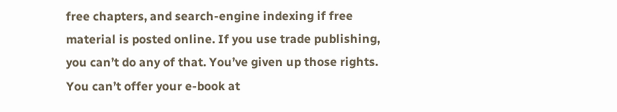free chapters, and search-engine indexing if free material is posted online. If you use trade publishing, you can’t do any of that. You’ve given up those rights. You can’t offer your e-book at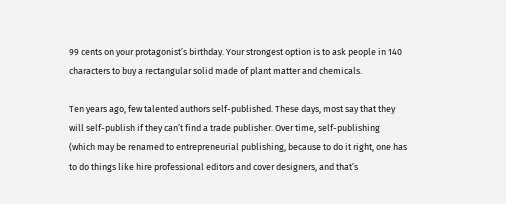99 cents on your protagonist’s birthday. Your strongest option is to ask people in 140 characters to buy a rectangular solid made of plant matter and chemicals.

Ten years ago, few talented authors self-published. These days, most say that they will self-publish if they can’t find a trade publisher. Over time, self-publishing (which may be renamed to entrepreneurial publishing, because to do it right, one has to do things like hire professional editors and cover designers, and that’s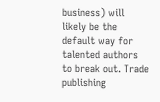business) will likely be the default way for talented authors to break out. Trade publishing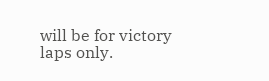will be for victory laps only.